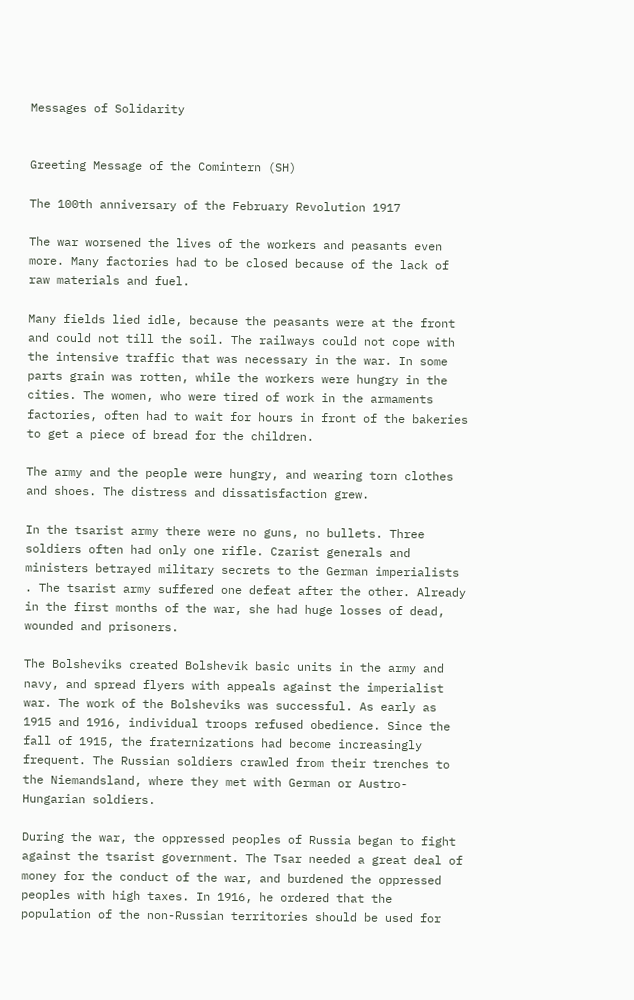Messages of Solidarity


Greeting Message of the Comintern (SH)

The 100th anniversary of the February Revolution 1917

The war worsened the lives of the workers and peasants even more. Many factories had to be closed because of the lack of raw materials and fuel.

Many fields lied idle, because the peasants were at the front and could not till the soil. The railways could not cope with the intensive traffic that was necessary in the war. In some parts grain was rotten, while the workers were hungry in the cities. The women, who were tired of work in the armaments factories, often had to wait for hours in front of the bakeries to get a piece of bread for the children.

The army and the people were hungry, and wearing torn clothes and shoes. The distress and dissatisfaction grew.

In the tsarist army there were no guns, no bullets. Three soldiers often had only one rifle. Czarist generals and ministers betrayed military secrets to the German imperialists . The tsarist army suffered one defeat after the other. Already in the first months of the war, she had huge losses of dead, wounded and prisoners.

The Bolsheviks created Bolshevik basic units in the army and navy, and spread flyers with appeals against the imperialist war. The work of the Bolsheviks was successful. As early as 1915 and 1916, individual troops refused obedience. Since the fall of 1915, the fraternizations had become increasingly frequent. The Russian soldiers crawled from their trenches to the Niemandsland, where they met with German or Austro-Hungarian soldiers.

During the war, the oppressed peoples of Russia began to fight against the tsarist government. The Tsar needed a great deal of money for the conduct of the war, and burdened the oppressed peoples with high taxes. In 1916, he ordered that the population of the non-Russian territories should be used for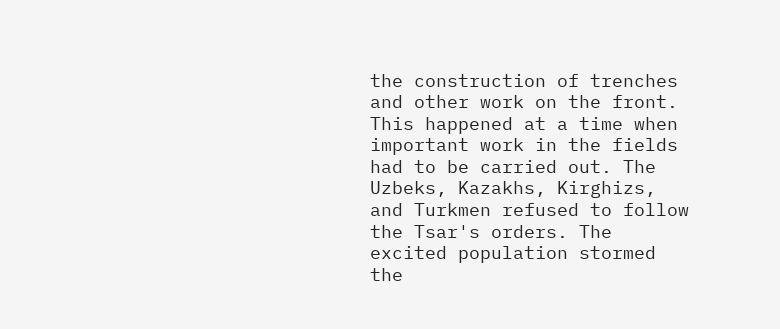the construction of trenches and other work on the front. This happened at a time when important work in the fields had to be carried out. The Uzbeks, Kazakhs, Kirghizs, and Turkmen refused to follow the Tsar's orders. The excited population stormed the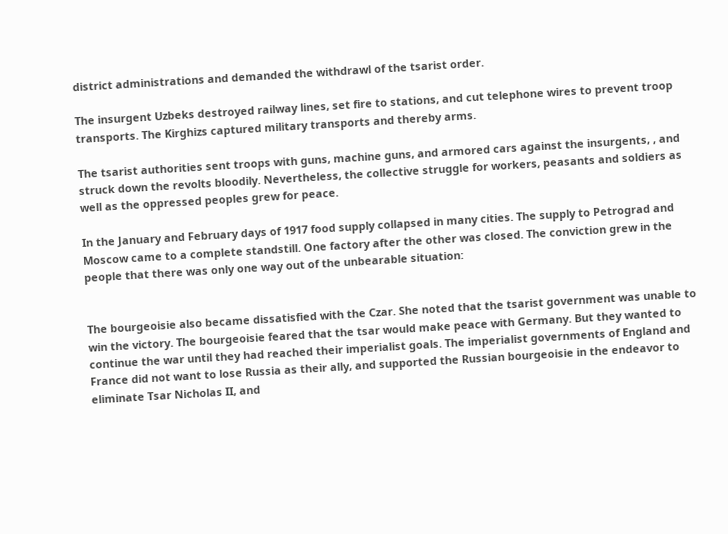district administrations and demanded the withdrawl of the tsarist order.

The insurgent Uzbeks destroyed railway lines, set fire to stations, and cut telephone wires to prevent troop transports. The Kirghizs captured military transports and thereby arms.

The tsarist authorities sent troops with guns, machine guns, and armored cars against the insurgents, , and struck down the revolts bloodily. Nevertheless, the collective struggle for workers, peasants and soldiers as well as the oppressed peoples grew for peace.

In the January and February days of 1917 food supply collapsed in many cities. The supply to Petrograd and Moscow came to a complete standstill. One factory after the other was closed. The conviction grew in the people that there was only one way out of the unbearable situation:


The bourgeoisie also became dissatisfied with the Czar. She noted that the tsarist government was unable to win the victory. The bourgeoisie feared that the tsar would make peace with Germany. But they wanted to continue the war until they had reached their imperialist goals. The imperialist governments of England and France did not want to lose Russia as their ally, and supported the Russian bourgeoisie in the endeavor to eliminate Tsar Nicholas II, and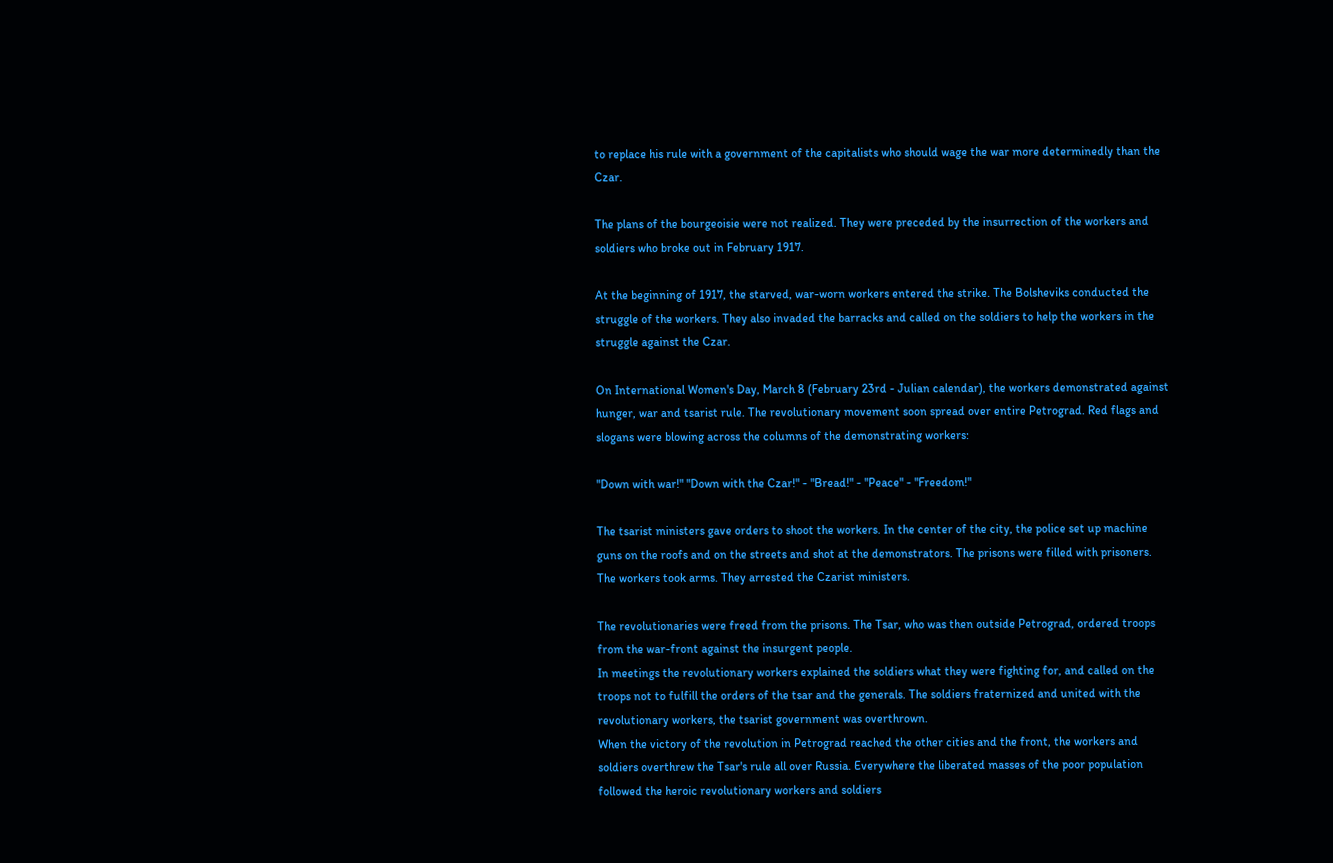to replace his rule with a government of the capitalists who should wage the war more determinedly than the Czar.

The plans of the bourgeoisie were not realized. They were preceded by the insurrection of the workers and soldiers who broke out in February 1917.

At the beginning of 1917, the starved, war-worn workers entered the strike. The Bolsheviks conducted the struggle of the workers. They also invaded the barracks and called on the soldiers to help the workers in the struggle against the Czar.

On International Women's Day, March 8 (February 23rd - Julian calendar), the workers demonstrated against hunger, war and tsarist rule. The revolutionary movement soon spread over entire Petrograd. Red flags and slogans were blowing across the columns of the demonstrating workers:

"Down with war!" "Down with the Czar!" - "Bread!" - "Peace" - "Freedom!"

The tsarist ministers gave orders to shoot the workers. In the center of the city, the police set up machine guns on the roofs and on the streets and shot at the demonstrators. The prisons were filled with prisoners. The workers took arms. They arrested the Czarist ministers.

The revolutionaries were freed from the prisons. The Tsar, who was then outside Petrograd, ordered troops from the war-front against the insurgent people.
In meetings the revolutionary workers explained the soldiers what they were fighting for, and called on the troops not to fulfill the orders of the tsar and the generals. The soldiers fraternized and united with the revolutionary workers, the tsarist government was overthrown.
When the victory of the revolution in Petrograd reached the other cities and the front, the workers and soldiers overthrew the Tsar's rule all over Russia. Everywhere the liberated masses of the poor population followed the heroic revolutionary workers and soldiers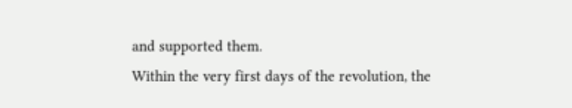and supported them.
Within the very first days of the revolution, the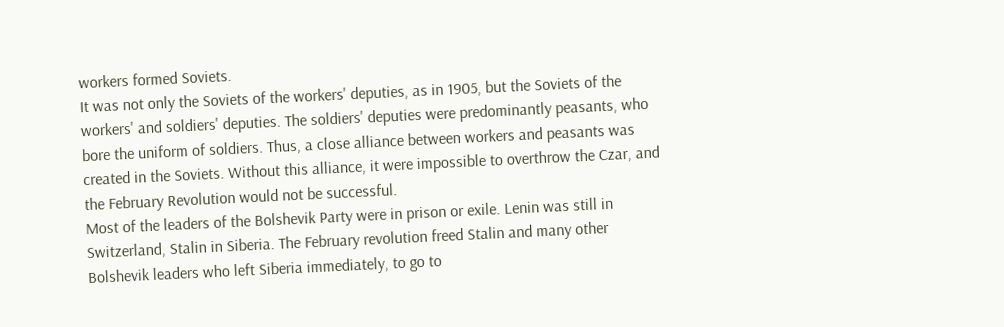workers formed Soviets.
It was not only the Soviets of the workers' deputies, as in 1905, but the Soviets of the workers' and soldiers' deputies. The soldiers' deputies were predominantly peasants, who bore the uniform of soldiers. Thus, a close alliance between workers and peasants was created in the Soviets. Without this alliance, it were impossible to overthrow the Czar, and the February Revolution would not be successful.
Most of the leaders of the Bolshevik Party were in prison or exile. Lenin was still in Switzerland, Stalin in Siberia. The February revolution freed Stalin and many other Bolshevik leaders who left Siberia immediately, to go to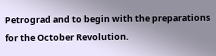Petrograd and to begin with the preparations for the October Revolution.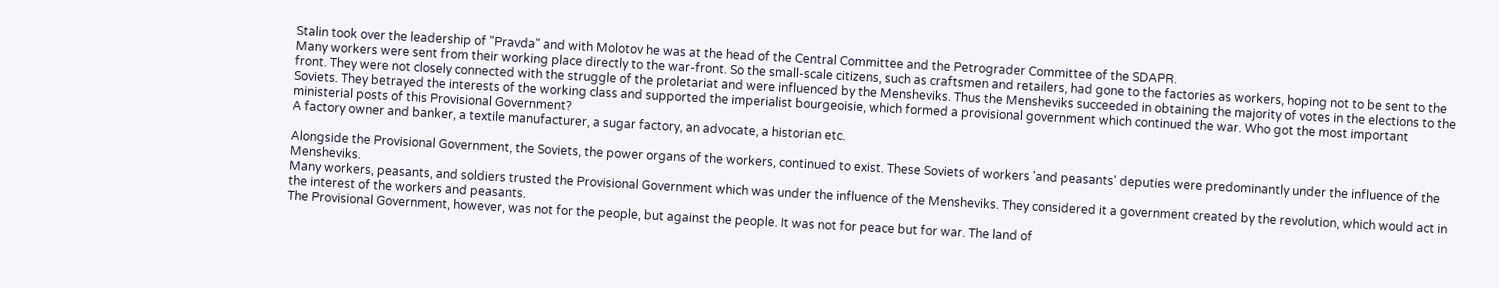Stalin took over the leadership of "Pravda" and with Molotov he was at the head of the Central Committee and the Petrograder Committee of the SDAPR.
Many workers were sent from their working place directly to the war-front. So the small-scale citizens, such as craftsmen and retailers, had gone to the factories as workers, hoping not to be sent to the front. They were not closely connected with the struggle of the proletariat and were influenced by the Mensheviks. Thus the Mensheviks succeeded in obtaining the majority of votes in the elections to the Soviets. They betrayed the interests of the working class and supported the imperialist bourgeoisie, which formed a provisional government which continued the war. Who got the most important ministerial posts of this Provisional Government?
A factory owner and banker, a textile manufacturer, a sugar factory, an advocate, a historian etc.

Alongside the Provisional Government, the Soviets, the power organs of the workers, continued to exist. These Soviets of workers 'and peasants' deputies were predominantly under the influence of the Mensheviks.
Many workers, peasants, and soldiers trusted the Provisional Government which was under the influence of the Mensheviks. They considered it a government created by the revolution, which would act in the interest of the workers and peasants.
The Provisional Government, however, was not for the people, but against the people. It was not for peace but for war. The land of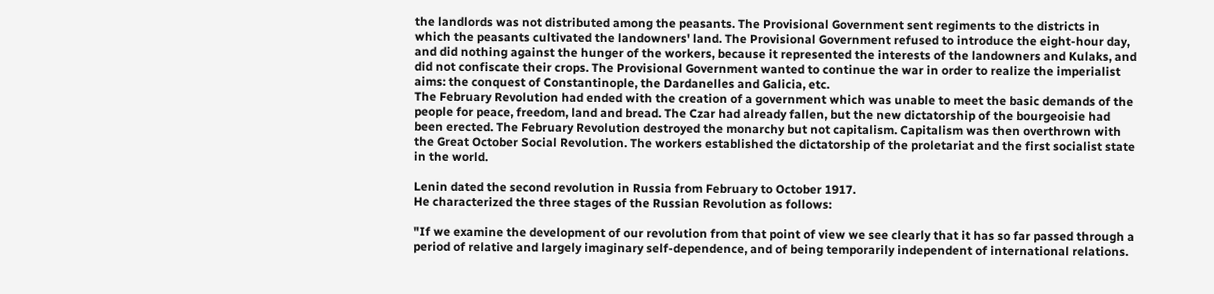the landlords was not distributed among the peasants. The Provisional Government sent regiments to the districts in which the peasants cultivated the landowners' land. The Provisional Government refused to introduce the eight-hour day, and did nothing against the hunger of the workers, because it represented the interests of the landowners and Kulaks, and did not confiscate their crops. The Provisional Government wanted to continue the war in order to realize the imperialist aims: the conquest of Constantinople, the Dardanelles and Galicia, etc.
The February Revolution had ended with the creation of a government which was unable to meet the basic demands of the people for peace, freedom, land and bread. The Czar had already fallen, but the new dictatorship of the bourgeoisie had been erected. The February Revolution destroyed the monarchy but not capitalism. Capitalism was then overthrown with the Great October Social Revolution. The workers established the dictatorship of the proletariat and the first socialist state in the world.

Lenin dated the second revolution in Russia from February to October 1917.
He characterized the three stages of the Russian Revolution as follows:

"If we examine the development of our revolution from that point of view we see clearly that it has so far passed through a period of relative and largely imaginary self-dependence, and of being temporarily independent of international relations.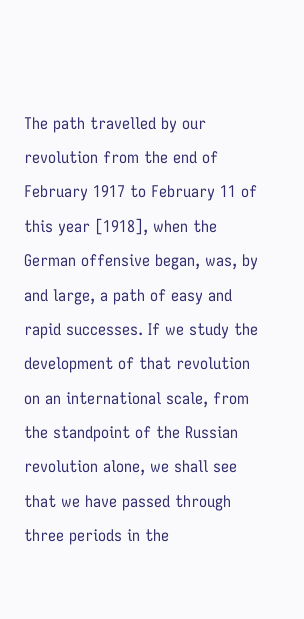The path travelled by our revolution from the end of February 1917 to February 11 of this year [1918], when the German offensive began, was, by and large, a path of easy and rapid successes. If we study the development of that revolution on an international scale, from the standpoint of the Russian revolution alone, we shall see that we have passed through three periods in the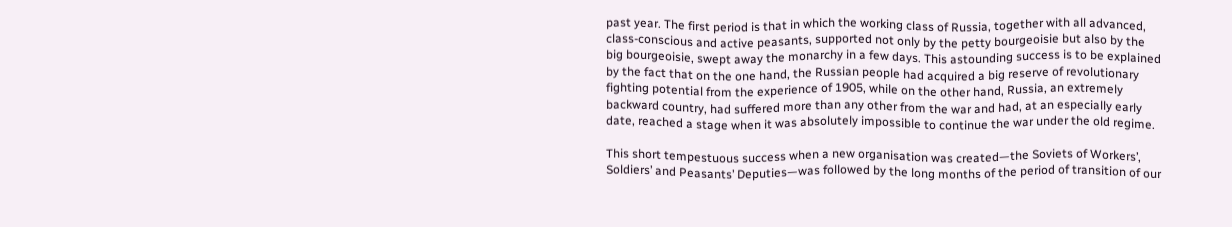past year. The first period is that in which the working class of Russia, together with all advanced, class-conscious and active peasants, supported not only by the petty bourgeoisie but also by the big bourgeoisie, swept away the monarchy in a few days. This astounding success is to be explained by the fact that on the one hand, the Russian people had acquired a big reserve of revolutionary fighting potential from the experience of 1905, while on the other hand, Russia, an extremely backward country, had suffered more than any other from the war and had, at an especially early date, reached a stage when it was absolutely impossible to continue the war under the old regime.

This short tempestuous success when a new organisation was created—the Soviets of Workers’, Soldiers’ and Peasants’ Deputies—was followed by the long months of the period of transition of our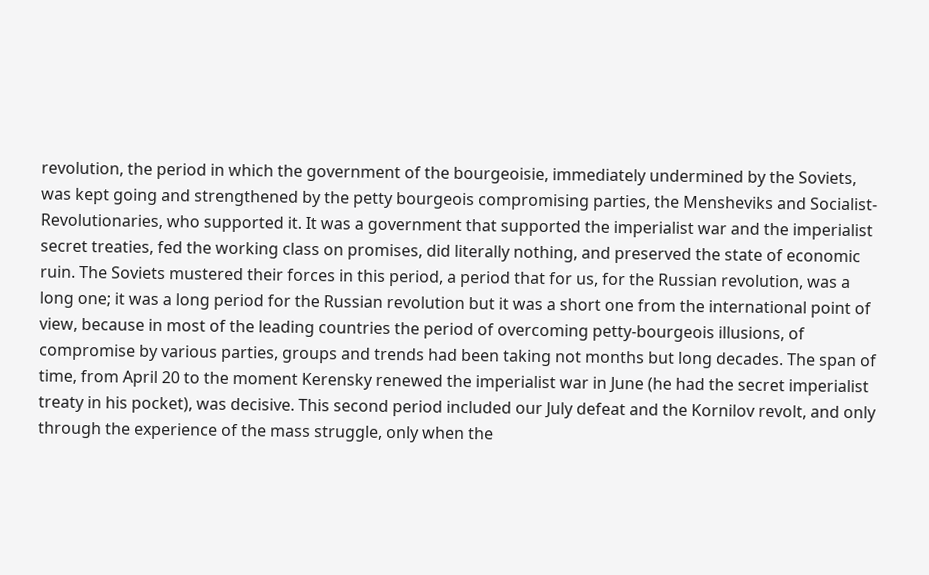revolution, the period in which the government of the bourgeoisie, immediately undermined by the Soviets, was kept going and strengthened by the petty bourgeois compromising parties, the Mensheviks and Socialist-Revolutionaries, who supported it. It was a government that supported the imperialist war and the imperialist secret treaties, fed the working class on promises, did literally nothing, and preserved the state of economic ruin. The Soviets mustered their forces in this period, a period that for us, for the Russian revolution, was a long one; it was a long period for the Russian revolution but it was a short one from the international point of view, because in most of the leading countries the period of overcoming petty-bourgeois illusions, of compromise by various parties, groups and trends had been taking not months but long decades. The span of time, from April 20 to the moment Kerensky renewed the imperialist war in June (he had the secret imperialist treaty in his pocket), was decisive. This second period included our July defeat and the Kornilov revolt, and only through the experience of the mass struggle, only when the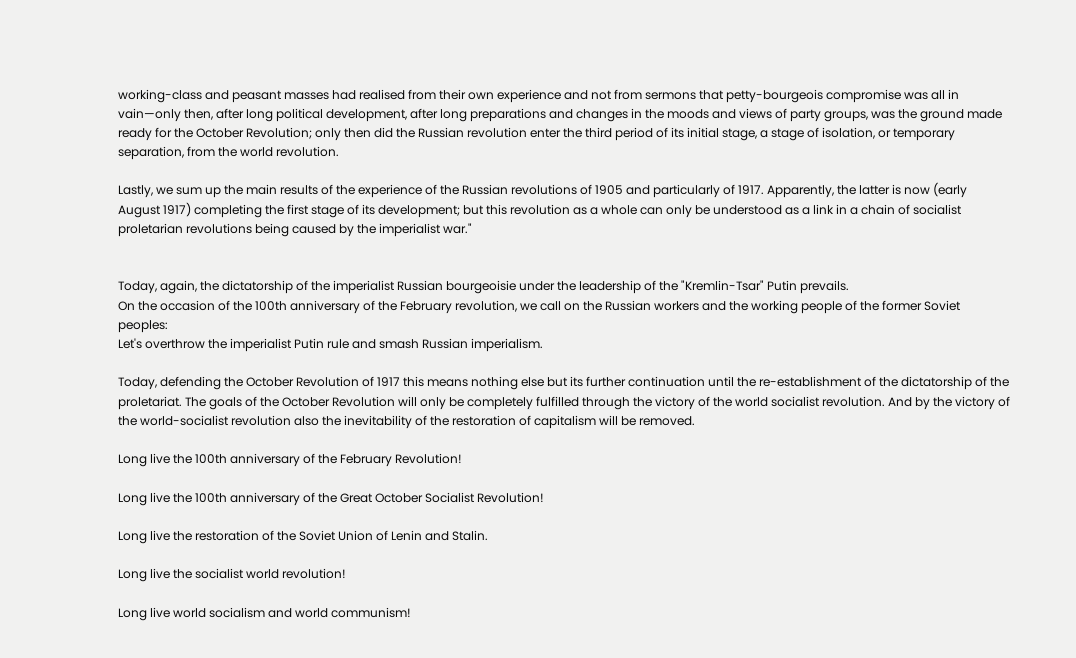working-class and peasant masses had realised from their own experience and not from sermons that petty-bourgeois compromise was all in vain—only then, after long political development, after long preparations and changes in the moods and views of party groups, was the ground made ready for the October Revolution; only then did the Russian revolution enter the third period of its initial stage, a stage of isolation, or temporary separation, from the world revolution.

Lastly, we sum up the main results of the experience of the Russian revolutions of 1905 and particularly of 1917. Apparently, the latter is now (early August 1917) completing the first stage of its development; but this revolution as a whole can only be understood as a link in a chain of socialist proletarian revolutions being caused by the imperialist war."


Today, again, the dictatorship of the imperialist Russian bourgeoisie under the leadership of the "Kremlin-Tsar" Putin prevails.
On the occasion of the 100th anniversary of the February revolution, we call on the Russian workers and the working people of the former Soviet peoples:
Let's overthrow the imperialist Putin rule and smash Russian imperialism.

Today, defending the October Revolution of 1917 this means nothing else but its further continuation until the re-establishment of the dictatorship of the proletariat. The goals of the October Revolution will only be completely fulfilled through the victory of the world socialist revolution. And by the victory of the world-socialist revolution also the inevitability of the restoration of capitalism will be removed.

Long live the 100th anniversary of the February Revolution!

Long live the 100th anniversary of the Great October Socialist Revolution!

Long live the restoration of the Soviet Union of Lenin and Stalin.

Long live the socialist world revolution!

Long live world socialism and world communism!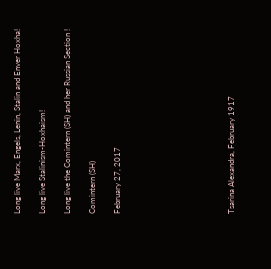Long live Marx, Engels, Lenin, Stalin and Enver Hoxha!

Long live Stalinism-Hoxhaism!

Long live the Comintern (SH) and her Russian Section !

Comintern (SH)

February 27, 2017








Tsarina Alexandra, February 1917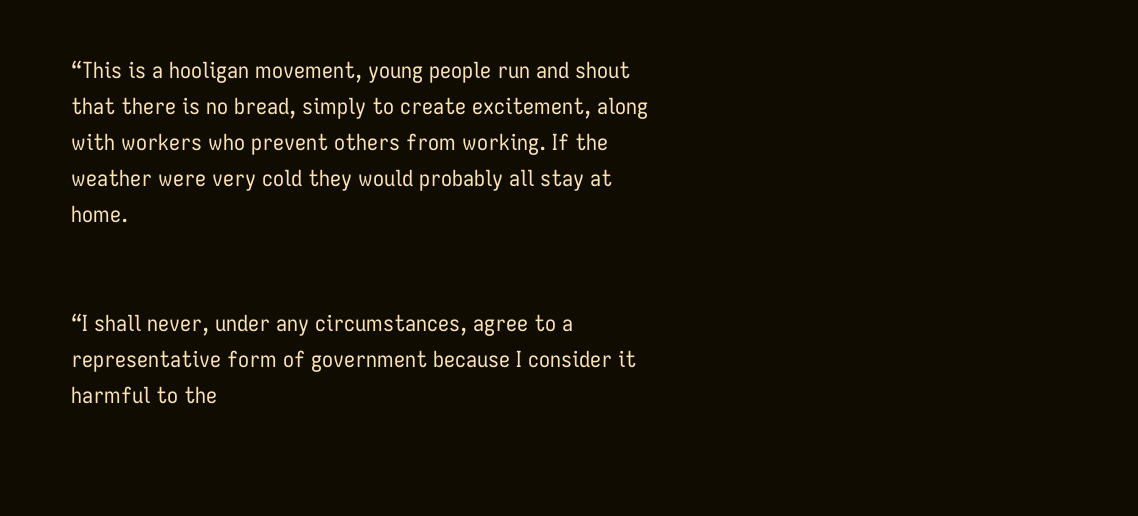“This is a hooligan movement, young people run and shout that there is no bread, simply to create excitement, along with workers who prevent others from working. If the weather were very cold they would probably all stay at home.


“I shall never, under any circumstances, agree to a representative form of government because I consider it harmful to the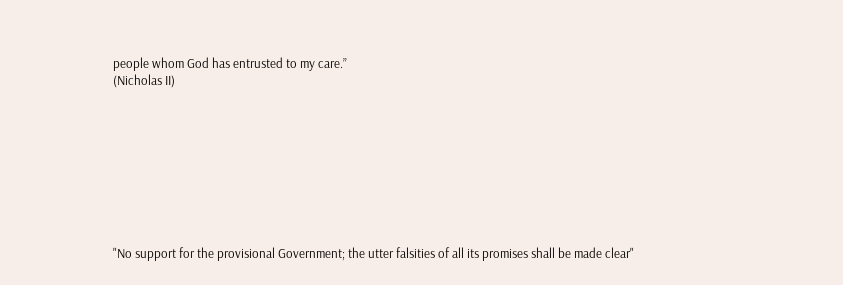people whom God has entrusted to my care.”
(Nicholas II)









"No support for the provisional Government; the utter falsities of all its promises shall be made clear"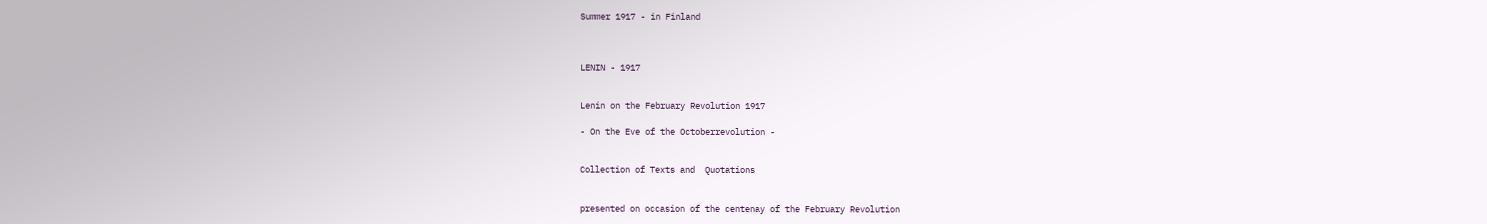Summer 1917 - in Finland



LENIN - 1917


Lenin on the February Revolution 1917

- On the Eve of the Octoberrevolution -


Collection of Texts and  Quotations


presented on occasion of the centenay of the February Revolution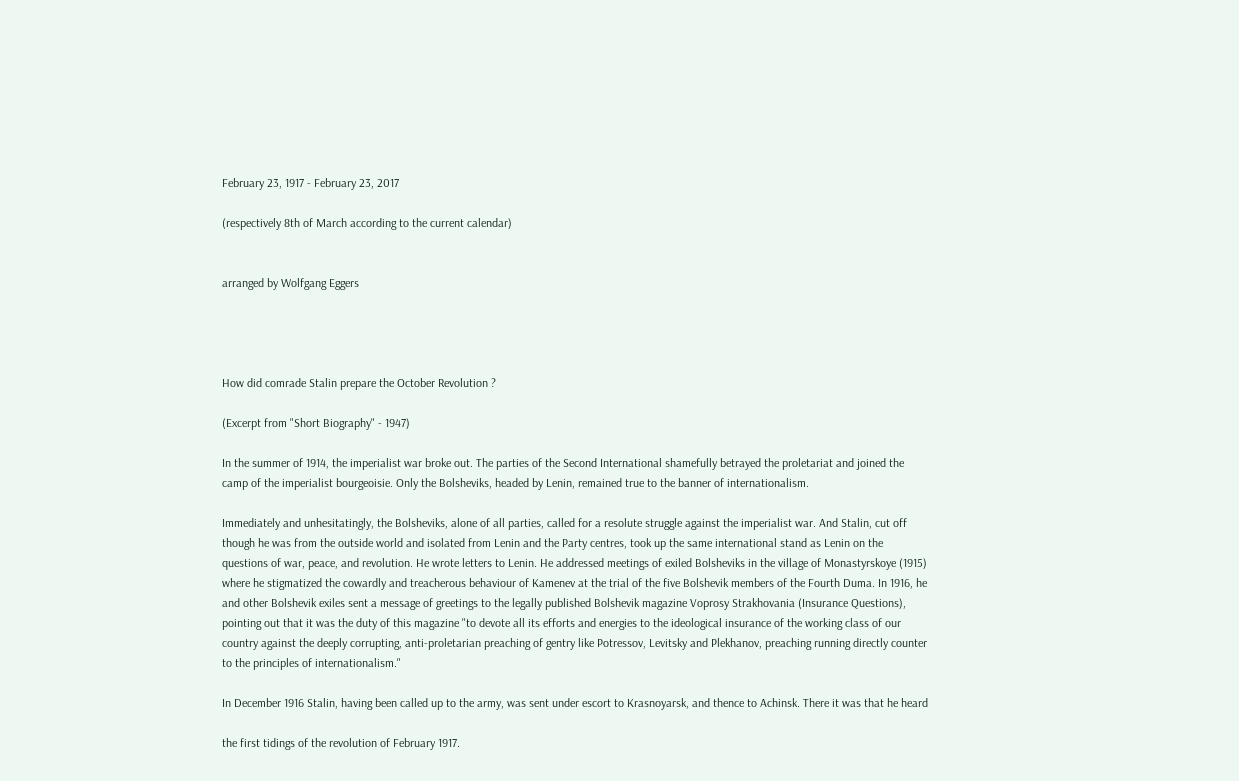February 23, 1917 - February 23, 2017

(respectively 8th of March according to the current calendar)


arranged by Wolfgang Eggers




How did comrade Stalin prepare the October Revolution ?

(Excerpt from "Short Biography" - 1947)

In the summer of 1914, the imperialist war broke out. The parties of the Second International shamefully betrayed the proletariat and joined the camp of the imperialist bourgeoisie. Only the Bolsheviks, headed by Lenin, remained true to the banner of internationalism.

Immediately and unhesitatingly, the Bolsheviks, alone of all parties, called for a resolute struggle against the imperialist war. And Stalin, cut off though he was from the outside world and isolated from Lenin and the Party centres, took up the same international stand as Lenin on the questions of war, peace, and revolution. He wrote letters to Lenin. He addressed meetings of exiled Bolsheviks in the village of Monastyrskoye (1915) where he stigmatized the cowardly and treacherous behaviour of Kamenev at the trial of the five Bolshevik members of the Fourth Duma. In 1916, he and other Bolshevik exiles sent a message of greetings to the legally published Bolshevik magazine Voprosy Strakhovania (Insurance Questions), pointing out that it was the duty of this magazine "to devote all its efforts and energies to the ideological insurance of the working class of our country against the deeply corrupting, anti-proletarian preaching of gentry like Potressov, Levitsky and Plekhanov, preaching running directly counter to the principles of internationalism."

In December 1916 Stalin, having been called up to the army, was sent under escort to Krasnoyarsk, and thence to Achinsk. There it was that he heard

the first tidings of the revolution of February 1917.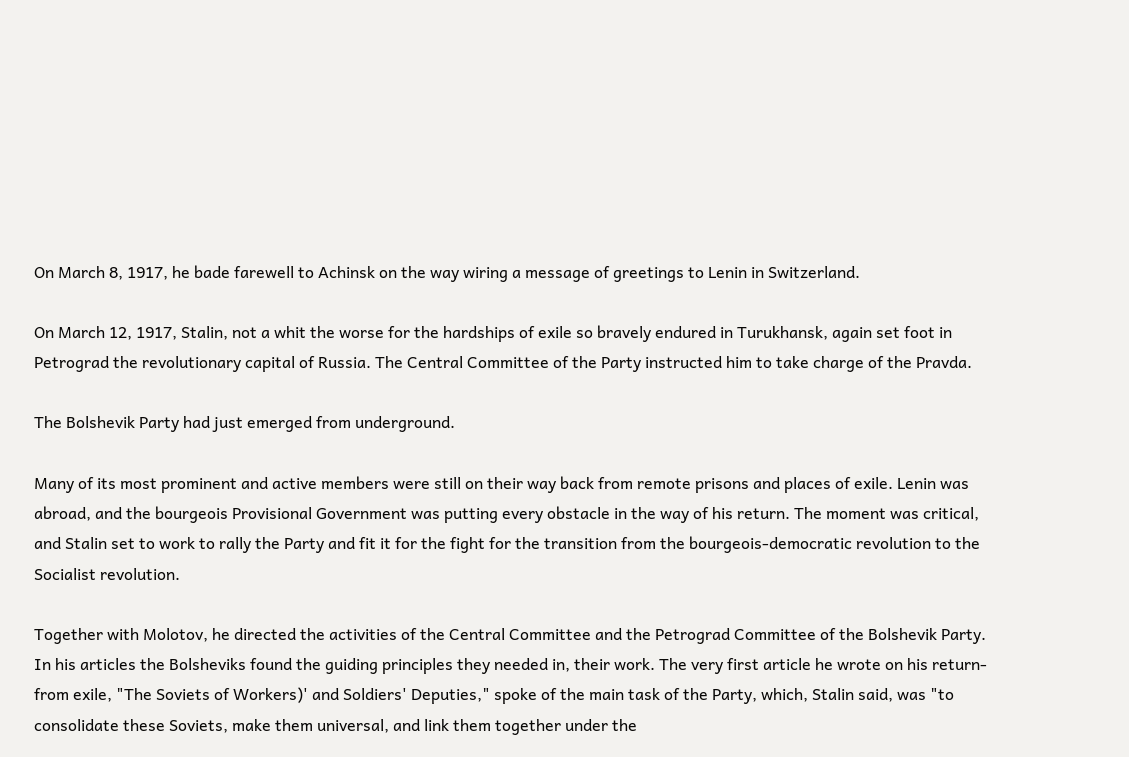On March 8, 1917, he bade farewell to Achinsk on the way wiring a message of greetings to Lenin in Switzerland.

On March 12, 1917, Stalin, not a whit the worse for the hardships of exile so bravely endured in Turukhansk, again set foot in Petrograd the revolutionary capital of Russia. The Central Committee of the Party instructed him to take charge of the Pravda.

The Bolshevik Party had just emerged from underground.

Many of its most prominent and active members were still on their way back from remote prisons and places of exile. Lenin was abroad, and the bourgeois Provisional Government was putting every obstacle in the way of his return. The moment was critical, and Stalin set to work to rally the Party and fit it for the fight for the transition from the bourgeois-democratic revolution to the Socialist revolution.

Together with Molotov, he directed the activities of the Central Committee and the Petrograd Committee of the Bolshevik Party. In his articles the Bolsheviks found the guiding principles they needed in, their work. The very first article he wrote on his return- from exile, "The Soviets of Workers)' and Soldiers' Deputies," spoke of the main task of the Party, which, Stalin said, was "to consolidate these Soviets, make them universal, and link them together under the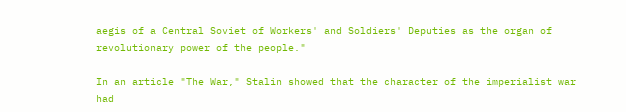aegis of a Central Soviet of Workers' and Soldiers' Deputies as the organ of revolutionary power of the people."

In an article "The War," Stalin showed that the character of the imperialist war had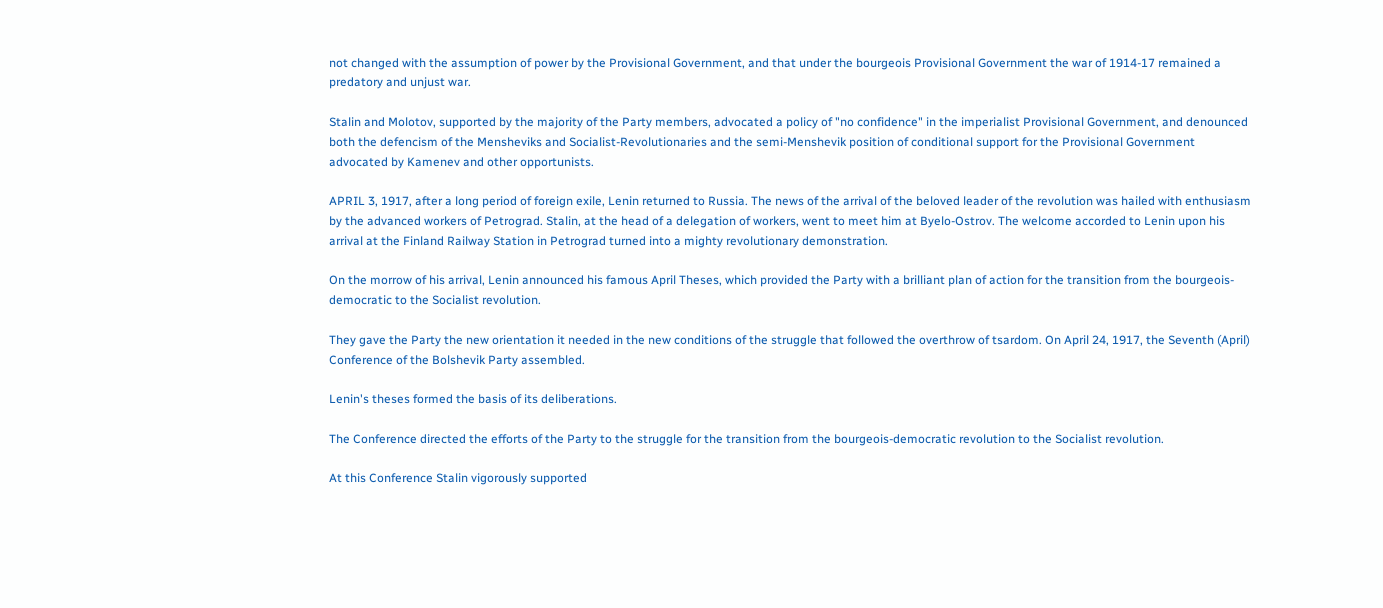not changed with the assumption of power by the Provisional Government, and that under the bourgeois Provisional Government the war of 1914-17 remained a predatory and unjust war.

Stalin and Molotov, supported by the majority of the Party members, advocated a policy of "no confidence" in the imperialist Provisional Government, and denounced both the defencism of the Mensheviks and Socialist-Revolutionaries and the semi-Menshevik position of conditional support for the Provisional Government advocated by Kamenev and other opportunists.

APRIL 3, 1917, after a long period of foreign exile, Lenin returned to Russia. The news of the arrival of the beloved leader of the revolution was hailed with enthusiasm by the advanced workers of Petrograd. Stalin, at the head of a delegation of workers, went to meet him at Byelo-Ostrov. The welcome accorded to Lenin upon his arrival at the Finland Railway Station in Petrograd turned into a mighty revolutionary demonstration.

On the morrow of his arrival, Lenin announced his famous April Theses, which provided the Party with a brilliant plan of action for the transition from the bourgeois-democratic to the Socialist revolution.

They gave the Party the new orientation it needed in the new conditions of the struggle that followed the overthrow of tsardom. On April 24, 1917, the Seventh (April) Conference of the Bolshevik Party assembled.

Lenin's theses formed the basis of its deliberations.

The Conference directed the efforts of the Party to the struggle for the transition from the bourgeois-democratic revolution to the Socialist revolution.

At this Conference Stalin vigorously supported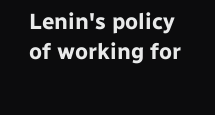Lenin's policy of working for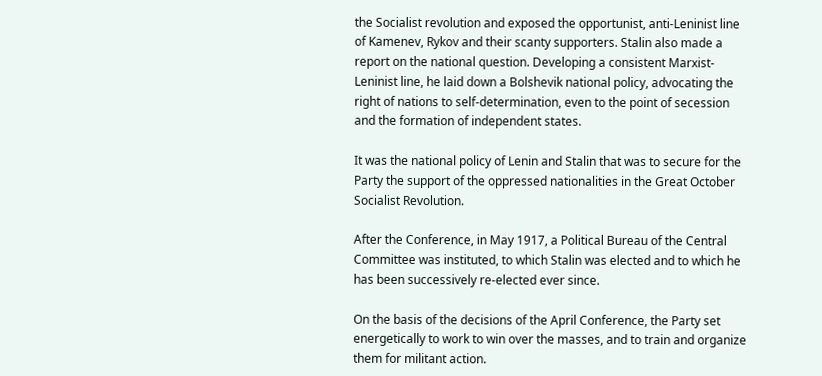the Socialist revolution and exposed the opportunist, anti-Leninist line of Kamenev, Rykov and their scanty supporters. Stalin also made a report on the national question. Developing a consistent Marxist-Leninist line, he laid down a Bolshevik national policy, advocating the right of nations to self-determination, even to the point of secession and the formation of independent states.

It was the national policy of Lenin and Stalin that was to secure for the Party the support of the oppressed nationalities in the Great October Socialist Revolution.

After the Conference, in May 1917, a Political Bureau of the Central Committee was instituted, to which Stalin was elected and to which he has been successively re-elected ever since.

On the basis of the decisions of the April Conference, the Party set energetically to work to win over the masses, and to train and organize them for militant action.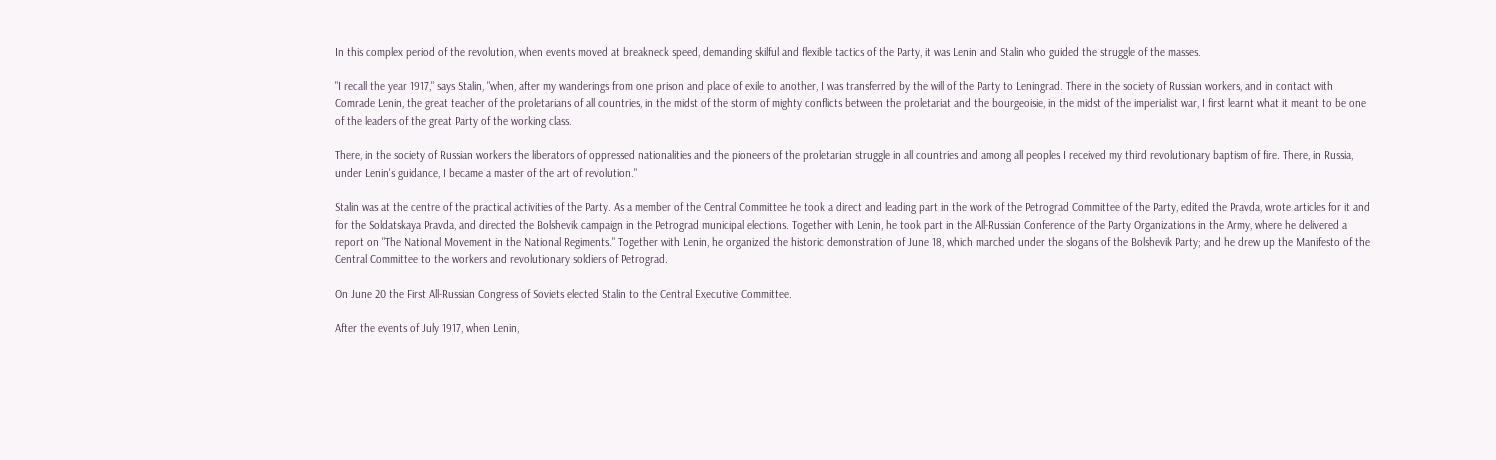In this complex period of the revolution, when events moved at breakneck speed, demanding skilful and flexible tactics of the Party, it was Lenin and Stalin who guided the struggle of the masses.

"I recall the year 1917," says Stalin, "when, after my wanderings from one prison and place of exile to another, I was transferred by the will of the Party to Leningrad. There in the society of Russian workers, and in contact with Comrade Lenin, the great teacher of the proletarians of all countries, in the midst of the storm of mighty conflicts between the proletariat and the bourgeoisie, in the midst of the imperialist war, I first learnt what it meant to be one of the leaders of the great Party of the working class.

There, in the society of Russian workers the liberators of oppressed nationalities and the pioneers of the proletarian struggle in all countries and among all peoples I received my third revolutionary baptism of fire. There, in Russia, under Lenin's guidance, I became a master of the art of revolution."

Stalin was at the centre of the practical activities of the Party. As a member of the Central Committee he took a direct and leading part in the work of the Petrograd Committee of the Party, edited the Pravda, wrote articles for it and for the Soldatskaya Pravda, and directed the Bolshevik campaign in the Petrograd municipal elections. Together with Lenin, he took part in the All-Russian Conference of the Party Organizations in the Army, where he delivered a report on "The National Movement in the National Regiments." Together with Lenin, he organized the historic demonstration of June 18, which marched under the slogans of the Bolshevik Party; and he drew up the Manifesto of the Central Committee to the workers and revolutionary soldiers of Petrograd.

On June 20 the First All-Russian Congress of Soviets elected Stalin to the Central Executive Committee.

After the events of July 1917, when Lenin,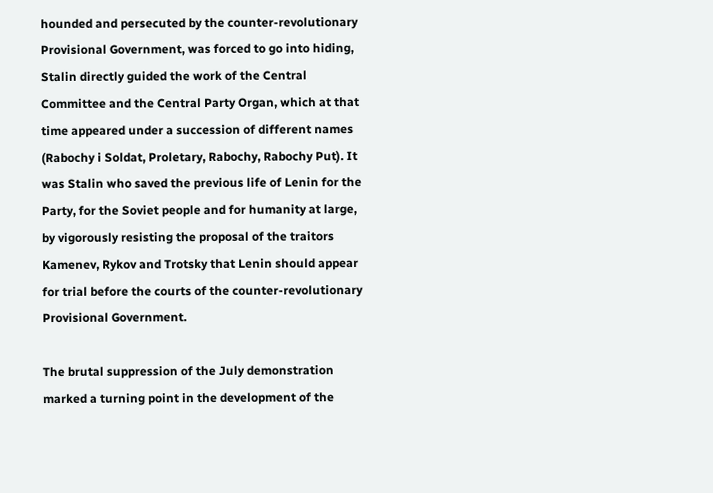hounded and persecuted by the counter-revolutionary Provisional Government, was forced to go into hiding, Stalin directly guided the work of the Central Committee and the Central Party Organ, which at that time appeared under a succession of different names (Rabochy i Soldat, Proletary, Rabochy, Rabochy Put). It was Stalin who saved the previous life of Lenin for the Party, for the Soviet people and for humanity at large, by vigorously resisting the proposal of the traitors Kamenev, Rykov and Trotsky that Lenin should appear for trial before the courts of the counter-revolutionary Provisional Government.

The brutal suppression of the July demonstration marked a turning point in the development of the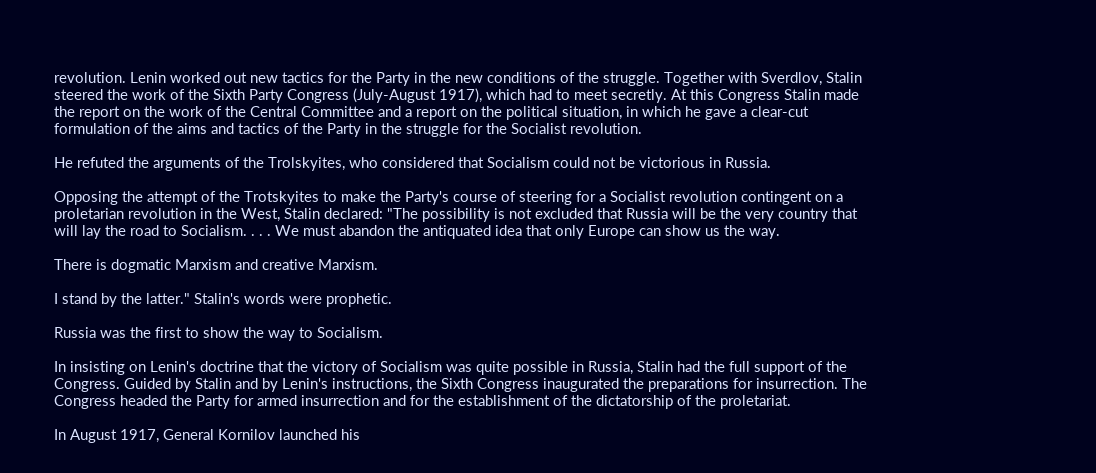revolution. Lenin worked out new tactics for the Party in the new conditions of the struggle. Together with Sverdlov, Stalin steered the work of the Sixth Party Congress (July-August 1917), which had to meet secretly. At this Congress Stalin made the report on the work of the Central Committee and a report on the political situation, in which he gave a clear-cut formulation of the aims and tactics of the Party in the struggle for the Socialist revolution.

He refuted the arguments of the Trolskyites, who considered that Socialism could not be victorious in Russia.

Opposing the attempt of the Trotskyites to make the Party's course of steering for a Socialist revolution contingent on a proletarian revolution in the West, Stalin declared: "The possibility is not excluded that Russia will be the very country that will lay the road to Socialism. . . . We must abandon the antiquated idea that only Europe can show us the way.

There is dogmatic Marxism and creative Marxism.

I stand by the latter." Stalin's words were prophetic.

Russia was the first to show the way to Socialism.

In insisting on Lenin's doctrine that the victory of Socialism was quite possible in Russia, Stalin had the full support of the Congress. Guided by Stalin and by Lenin's instructions, the Sixth Congress inaugurated the preparations for insurrection. The Congress headed the Party for armed insurrection and for the establishment of the dictatorship of the proletariat.

In August 1917, General Kornilov launched his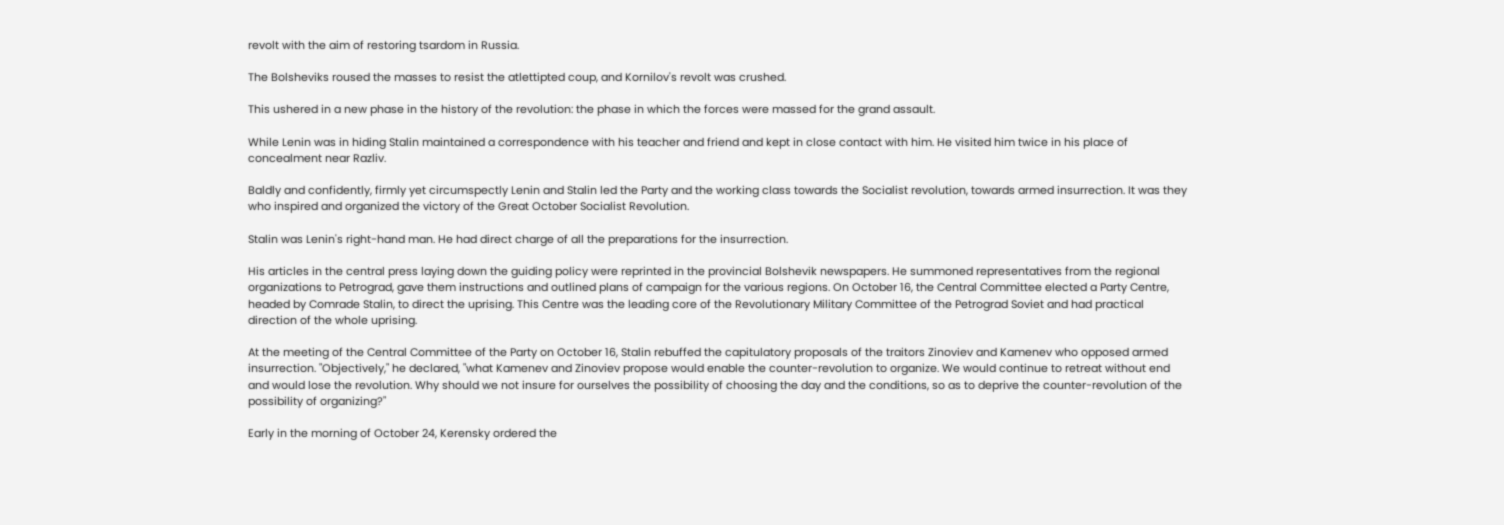revolt with the aim of restoring tsardom in Russia.

The Bolsheviks roused the masses to resist the atlettipted coup, and Kornilov's revolt was crushed.

This ushered in a new phase in the history of the revolution: the phase in which the forces were massed for the grand assault.

While Lenin was in hiding Stalin maintained a correspondence with his teacher and friend and kept in close contact with him. He visited him twice in his place of concealment near Razliv.

Baldly and confidently, firmly yet circumspectly Lenin and Stalin led the Party and the working class towards the Socialist revolution, towards armed insurrection. It was they who inspired and organized the victory of the Great October Socialist Revolution.

Stalin was Lenin's right-hand man. He had direct charge of all the preparations for the insurrection.

His articles in the central press laying down the guiding policy were reprinted in the provincial Bolshevik newspapers. He summoned representatives from the regional organizations to Petrograd, gave them instructions and outlined plans of campaign for the various regions. On October 16, the Central Committee elected a Party Centre, headed by Comrade Stalin, to direct the uprising. This Centre was the leading core of the Revolutionary Military Committee of the Petrograd Soviet and had practical direction of the whole uprising.

At the meeting of the Central Committee of the Party on October 16, Stalin rebuffed the capitulatory proposals of the traitors Zinoviev and Kamenev who opposed armed insurrection. "Objectively," he declared, "what Kamenev and Zinoviev propose would enable the counter-revolution to organize. We would continue to retreat without end and would lose the revolution. Why should we not insure for ourselves the possibility of choosing the day and the conditions, so as to deprive the counter-revolution of the possibility of organizing?"

Early in the morning of October 24, Kerensky ordered the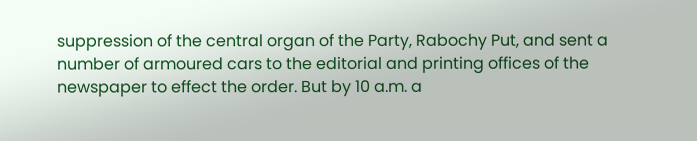suppression of the central organ of the Party, Rabochy Put, and sent a number of armoured cars to the editorial and printing offices of the newspaper to effect the order. But by 10 a.m. a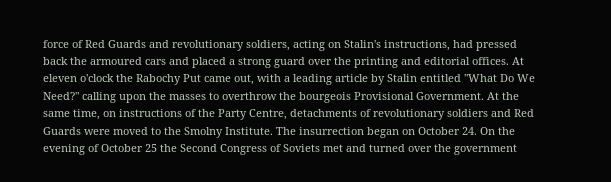force of Red Guards and revolutionary soldiers, acting on Stalin's instructions, had pressed back the armoured cars and placed a strong guard over the printing and editorial offices. At eleven o'clock the Rabochy Put came out, with a leading article by Stalin entitled "What Do We Need?" calling upon the masses to overthrow the bourgeois Provisional Government. At the same time, on instructions of the Party Centre, detachments of revolutionary soldiers and Red Guards were moved to the Smolny Institute. The insurrection began on October 24. On the evening of October 25 the Second Congress of Soviets met and turned over the government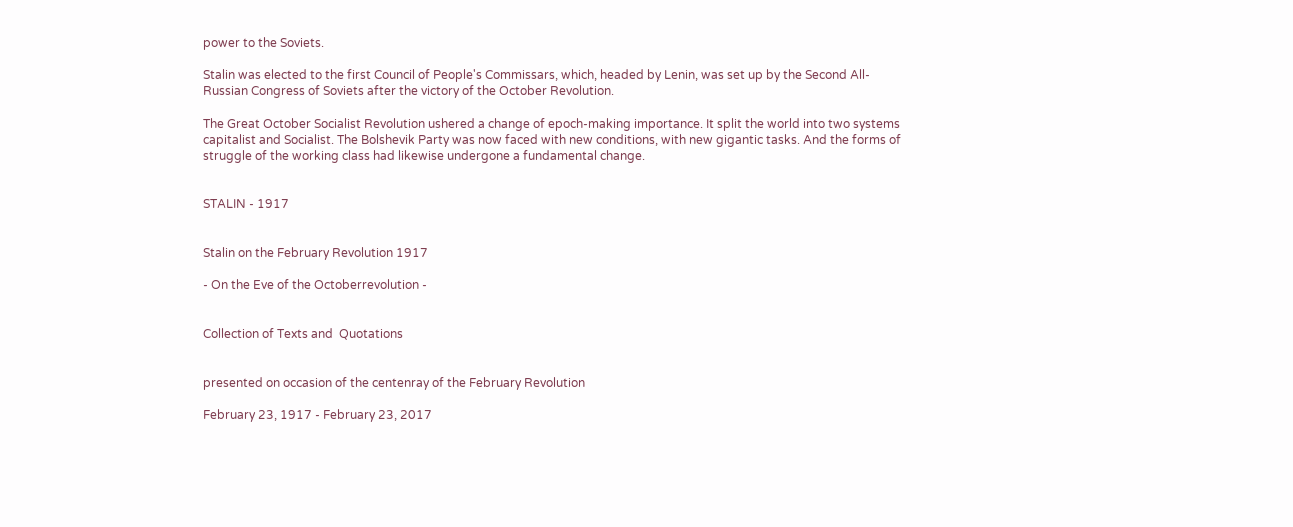power to the Soviets.

Stalin was elected to the first Council of People's Commissars, which, headed by Lenin, was set up by the Second All-Russian Congress of Soviets after the victory of the October Revolution.

The Great October Socialist Revolution ushered a change of epoch-making importance. It split the world into two systems capitalist and Socialist. The Bolshevik Party was now faced with new conditions, with new gigantic tasks. And the forms of struggle of the working class had likewise undergone a fundamental change.


STALIN - 1917


Stalin on the February Revolution 1917

- On the Eve of the Octoberrevolution -


Collection of Texts and  Quotations


presented on occasion of the centenray of the February Revolution

February 23, 1917 - February 23, 2017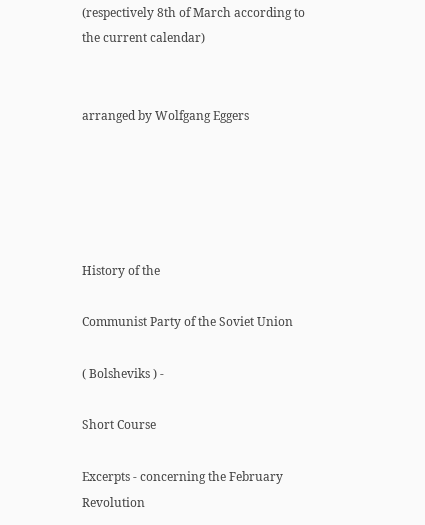(respectively 8th of March according to the current calendar)


arranged by Wolfgang Eggers





History of the

Communist Party of the Soviet Union

( Bolsheviks ) -

Short Course

Excerpts - concerning the February Revolution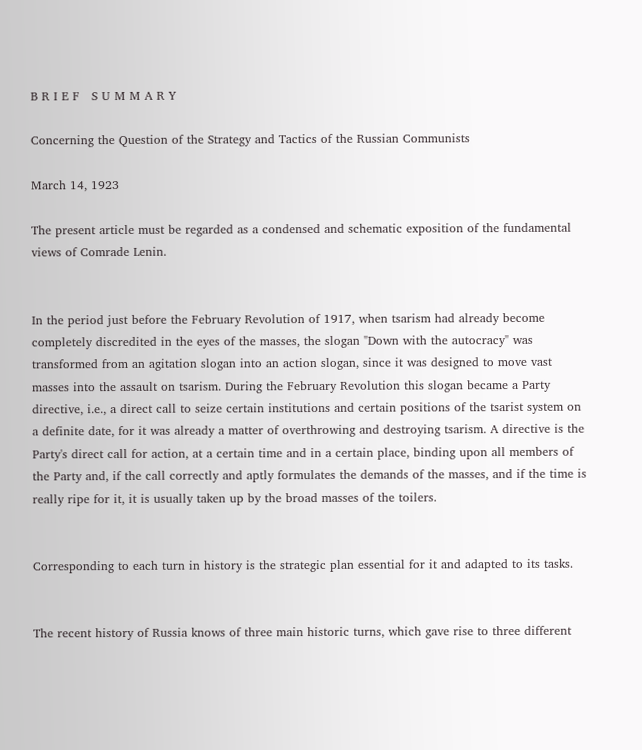B R I E F   S U M M A R Y

Concerning the Question of the Strategy and Tactics of the Russian Communists

March 14, 1923

The present article must be regarded as a condensed and schematic exposition of the fundamental views of Comrade Lenin.


In the period just before the February Revolution of 1917, when tsarism had already become completely discredited in the eyes of the masses, the slogan "Down with the autocracy" was transformed from an agitation slogan into an action slogan, since it was designed to move vast masses into the assault on tsarism. During the February Revolution this slogan became a Party directive, i.e., a direct call to seize certain institutions and certain positions of the tsarist system on a definite date, for it was already a matter of overthrowing and destroying tsarism. A directive is the Party's direct call for action, at a certain time and in a certain place, binding upon all members of the Party and, if the call correctly and aptly formulates the demands of the masses, and if the time is really ripe for it, it is usually taken up by the broad masses of the toilers.


Corresponding to each turn in history is the strategic plan essential for it and adapted to its tasks.


The recent history of Russia knows of three main historic turns, which gave rise to three different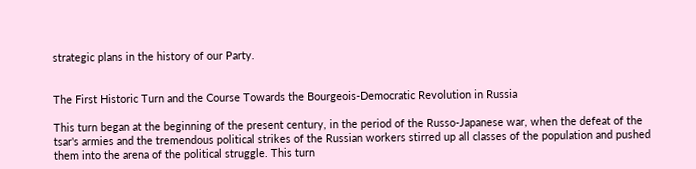strategic plans in the history of our Party.


The First Historic Turn and the Course Towards the Bourgeois-Democratic Revolution in Russia

This turn began at the beginning of the present century, in the period of the Russo-Japanese war, when the defeat of the tsar's armies and the tremendous political strikes of the Russian workers stirred up all classes of the population and pushed them into the arena of the political struggle. This turn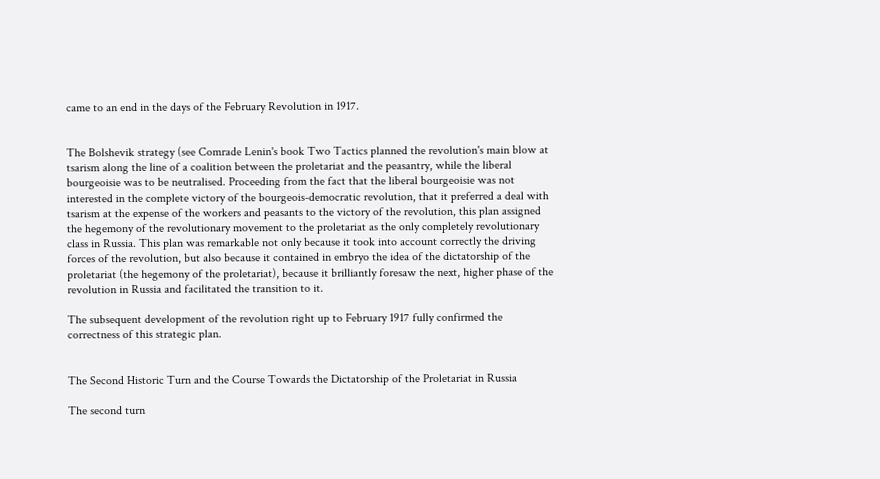came to an end in the days of the February Revolution in 1917.


The Bolshevik strategy (see Comrade Lenin's book Two Tactics planned the revolution's main blow at tsarism along the line of a coalition between the proletariat and the peasantry, while the liberal bourgeoisie was to be neutralised. Proceeding from the fact that the liberal bourgeoisie was not interested in the complete victory of the bourgeois-democratic revolution, that it preferred a deal with tsarism at the expense of the workers and peasants to the victory of the revolution, this plan assigned the hegemony of the revolutionary movement to the proletariat as the only completely revolutionary class in Russia. This plan was remarkable not only because it took into account correctly the driving forces of the revolution, but also because it contained in embryo the idea of the dictatorship of the proletariat (the hegemony of the proletariat), because it brilliantly foresaw the next, higher phase of the revolution in Russia and facilitated the transition to it.

The subsequent development of the revolution right up to February 1917 fully confirmed the correctness of this strategic plan.


The Second Historic Turn and the Course Towards the Dictatorship of the Proletariat in Russia

The second turn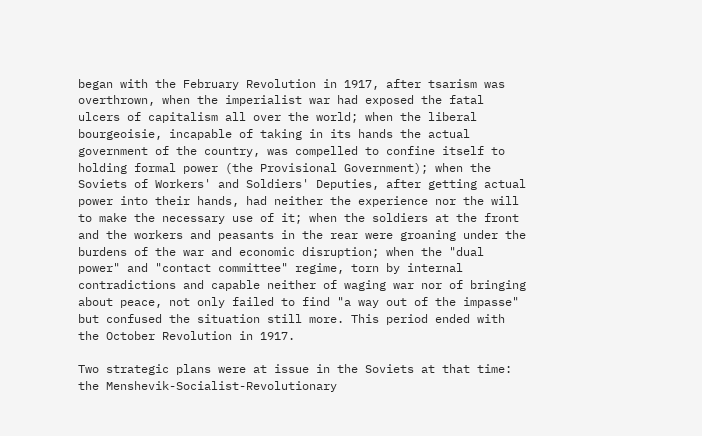began with the February Revolution in 1917, after tsarism was overthrown, when the imperialist war had exposed the fatal ulcers of capitalism all over the world; when the liberal bourgeoisie, incapable of taking in its hands the actual government of the country, was compelled to confine itself to holding formal power (the Provisional Government); when the Soviets of Workers' and Soldiers' Deputies, after getting actual power into their hands, had neither the experience nor the will to make the necessary use of it; when the soldiers at the front and the workers and peasants in the rear were groaning under the burdens of the war and economic disruption; when the "dual power" and "contact committee" regime, torn by internal contradictions and capable neither of waging war nor of bringing about peace, not only failed to find "a way out of the impasse" but confused the situation still more. This period ended with the October Revolution in 1917.

Two strategic plans were at issue in the Soviets at that time: the Menshevik-Socialist-Revolutionary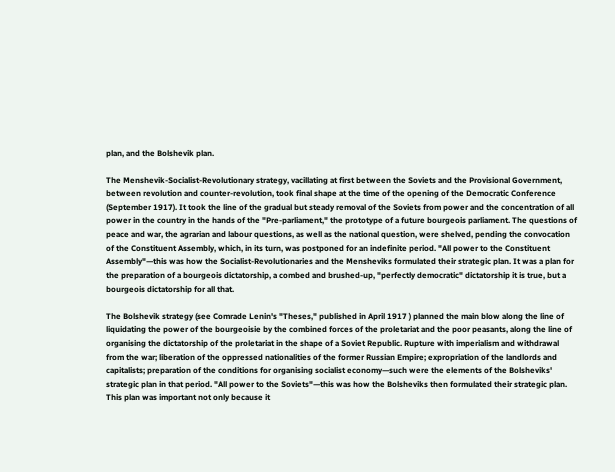plan, and the Bolshevik plan.

The Menshevik-Socialist-Revolutionary strategy, vacillating at first between the Soviets and the Provisional Government, between revolution and counter-revolution, took final shape at the time of the opening of the Democratic Conference (September 1917). It took the line of the gradual but steady removal of the Soviets from power and the concentration of all power in the country in the hands of the "Pre-parliament," the prototype of a future bourgeois parliament. The questions of peace and war, the agrarian and labour questions, as well as the national question, were shelved, pending the convocation of the Constituent Assembly, which, in its turn, was postponed for an indefinite period. "All power to the Constituent Assembly"—this was how the Socialist-Revolutionaries and the Mensheviks formulated their strategic plan. It was a plan for the preparation of a bourgeois dictatorship, a combed and brushed-up, "perfectly democratic" dictatorship it is true, but a bourgeois dictatorship for all that.

The Bolshevik strategy (see Comrade Lenin's "Theses," published in April 1917 ) planned the main blow along the line of liquidating the power of the bourgeoisie by the combined forces of the proletariat and the poor peasants, along the line of organising the dictatorship of the proletariat in the shape of a Soviet Republic. Rupture with imperialism and withdrawal from the war; liberation of the oppressed nationalities of the former Russian Empire; expropriation of the landlords and capitalists; preparation of the conditions for organising socialist economy—such were the elements of the Bolsheviks' strategic plan in that period. "All power to the Soviets"—this was how the Bolsheviks then formulated their strategic plan. This plan was important not only because it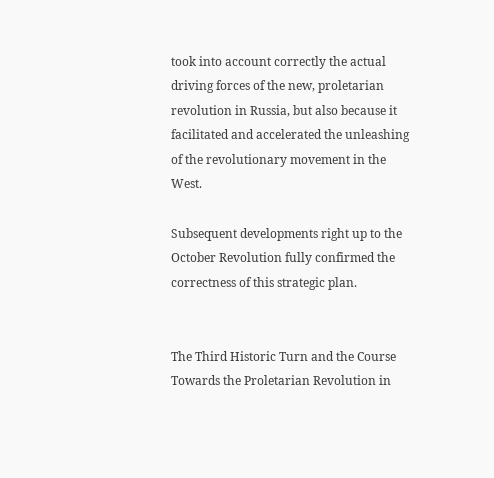took into account correctly the actual driving forces of the new, proletarian revolution in Russia, but also because it facilitated and accelerated the unleashing of the revolutionary movement in the West.

Subsequent developments right up to the October Revolution fully confirmed the correctness of this strategic plan.


The Third Historic Turn and the Course Towards the Proletarian Revolution in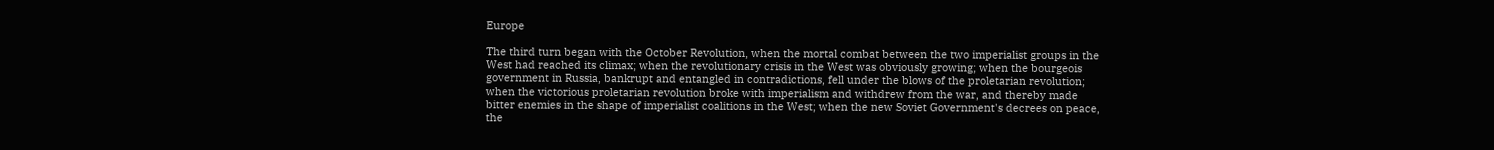Europe

The third turn began with the October Revolution, when the mortal combat between the two imperialist groups in the West had reached its climax; when the revolutionary crisis in the West was obviously growing; when the bourgeois government in Russia, bankrupt and entangled in contradictions, fell under the blows of the proletarian revolution; when the victorious proletarian revolution broke with imperialism and withdrew from the war, and thereby made bitter enemies in the shape of imperialist coalitions in the West; when the new Soviet Government's decrees on peace, the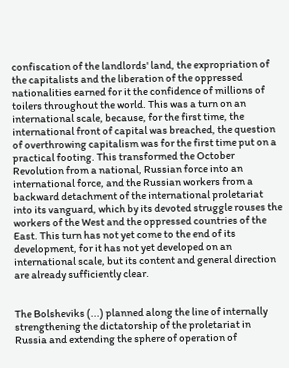confiscation of the landlords' land, the expropriation of the capitalists and the liberation of the oppressed nationalities earned for it the confidence of millions of toilers throughout the world. This was a turn on an international scale, because, for the first time, the international front of capital was breached, the question of overthrowing capitalism was for the first time put on a practical footing. This transformed the October Revolution from a national, Russian force into an international force, and the Russian workers from a backward detachment of the international proletariat into its vanguard, which by its devoted struggle rouses the workers of the West and the oppressed countries of the East. This turn has not yet come to the end of its development, for it has not yet developed on an international scale, but its content and general direction are already sufficiently clear.


The Bolsheviks (...) planned along the line of internally strengthening the dictatorship of the proletariat in Russia and extending the sphere of operation of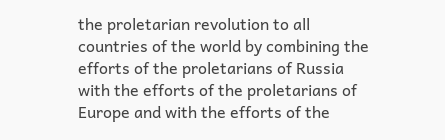the proletarian revolution to all countries of the world by combining the efforts of the proletarians of Russia with the efforts of the proletarians of Europe and with the efforts of the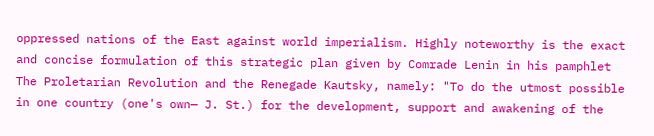oppressed nations of the East against world imperialism. Highly noteworthy is the exact and concise formulation of this strategic plan given by Comrade Lenin in his pamphlet The Proletarian Revolution and the Renegade Kautsky, namely: "To do the utmost possible in one country (one's own— J. St.) for the development, support and awakening of the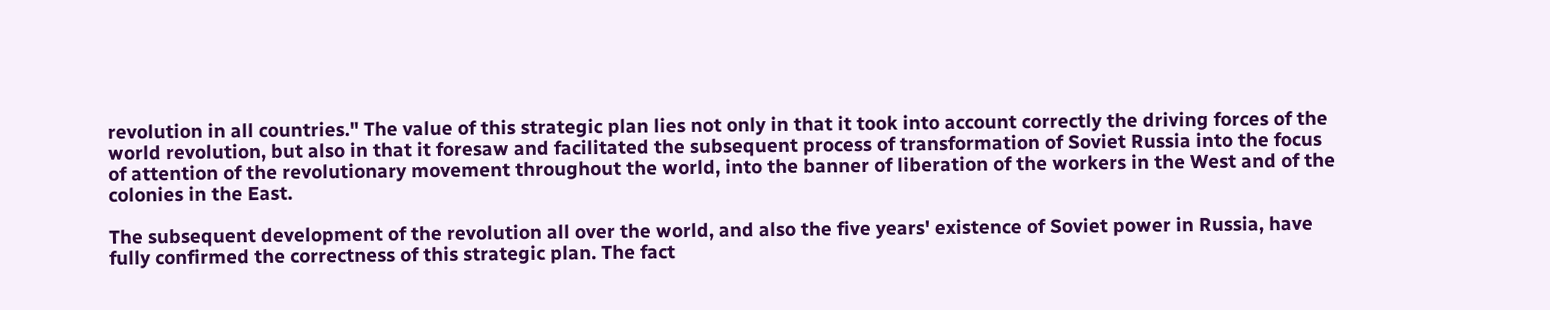revolution in all countries." The value of this strategic plan lies not only in that it took into account correctly the driving forces of the world revolution, but also in that it foresaw and facilitated the subsequent process of transformation of Soviet Russia into the focus of attention of the revolutionary movement throughout the world, into the banner of liberation of the workers in the West and of the colonies in the East.

The subsequent development of the revolution all over the world, and also the five years' existence of Soviet power in Russia, have fully confirmed the correctness of this strategic plan. The fact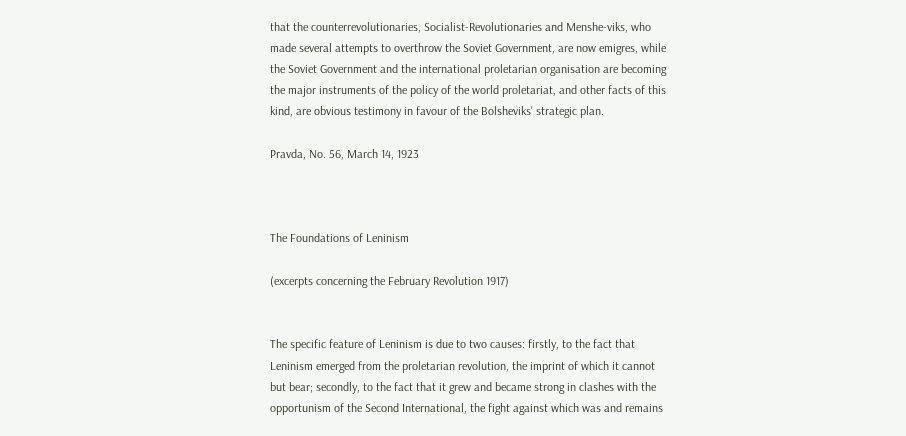that the counterrevolutionaries, Socialist-Revolutionaries and Menshe-viks, who made several attempts to overthrow the Soviet Government, are now emigres, while the Soviet Government and the international proletarian organisation are becoming the major instruments of the policy of the world proletariat, and other facts of this kind, are obvious testimony in favour of the Bolsheviks' strategic plan.

Pravda, No. 56, March 14, 1923



The Foundations of Leninism

(excerpts concerning the February Revolution 1917)


The specific feature of Leninism is due to two causes: firstly, to the fact that Leninism emerged from the proletarian revolution, the imprint of which it cannot but bear; secondly, to the fact that it grew and became strong in clashes with the opportunism of the Second International, the fight against which was and remains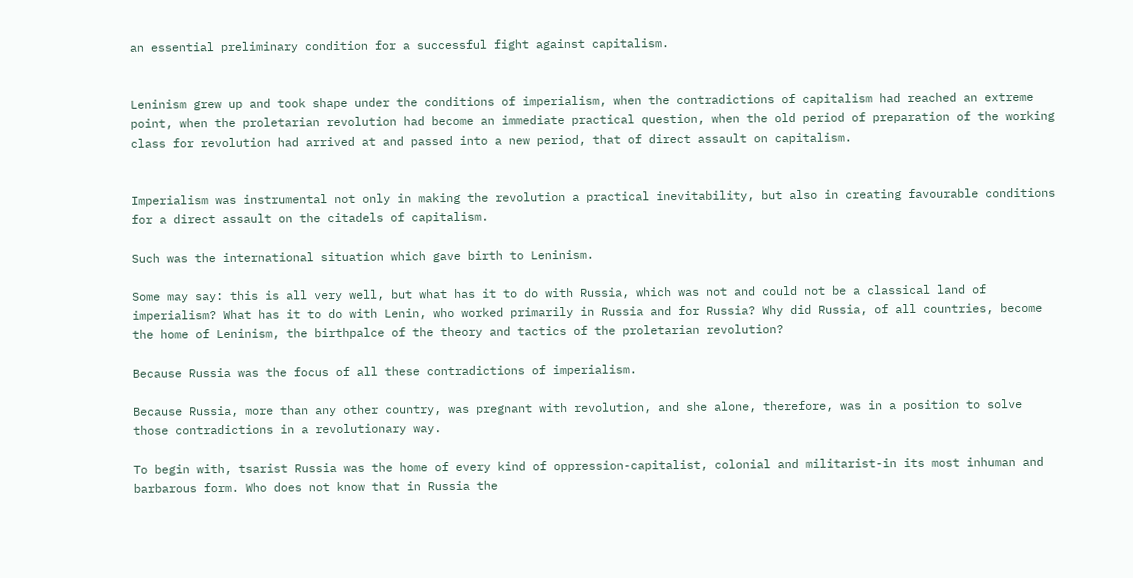an essential preliminary condition for a successful fight against capitalism.


Leninism grew up and took shape under the conditions of imperialism, when the contradictions of capitalism had reached an extreme point, when the proletarian revolution had become an immediate practical question, when the old period of preparation of the working class for revolution had arrived at and passed into a new period, that of direct assault on capitalism.


Imperialism was instrumental not only in making the revolution a practical inevitability, but also in creating favourable conditions for a direct assault on the citadels of capitalism.

Such was the international situation which gave birth to Leninism.

Some may say: this is all very well, but what has it to do with Russia, which was not and could not be a classical land of imperialism? What has it to do with Lenin, who worked primarily in Russia and for Russia? Why did Russia, of all countries, become the home of Leninism, the birthpalce of the theory and tactics of the proletarian revolution?

Because Russia was the focus of all these contradictions of imperialism.

Because Russia, more than any other country, was pregnant with revolution, and she alone, therefore, was in a position to solve those contradictions in a revolutionary way.

To begin with, tsarist Russia was the home of every kind of oppression-capitalist, colonial and militarist-in its most inhuman and barbarous form. Who does not know that in Russia the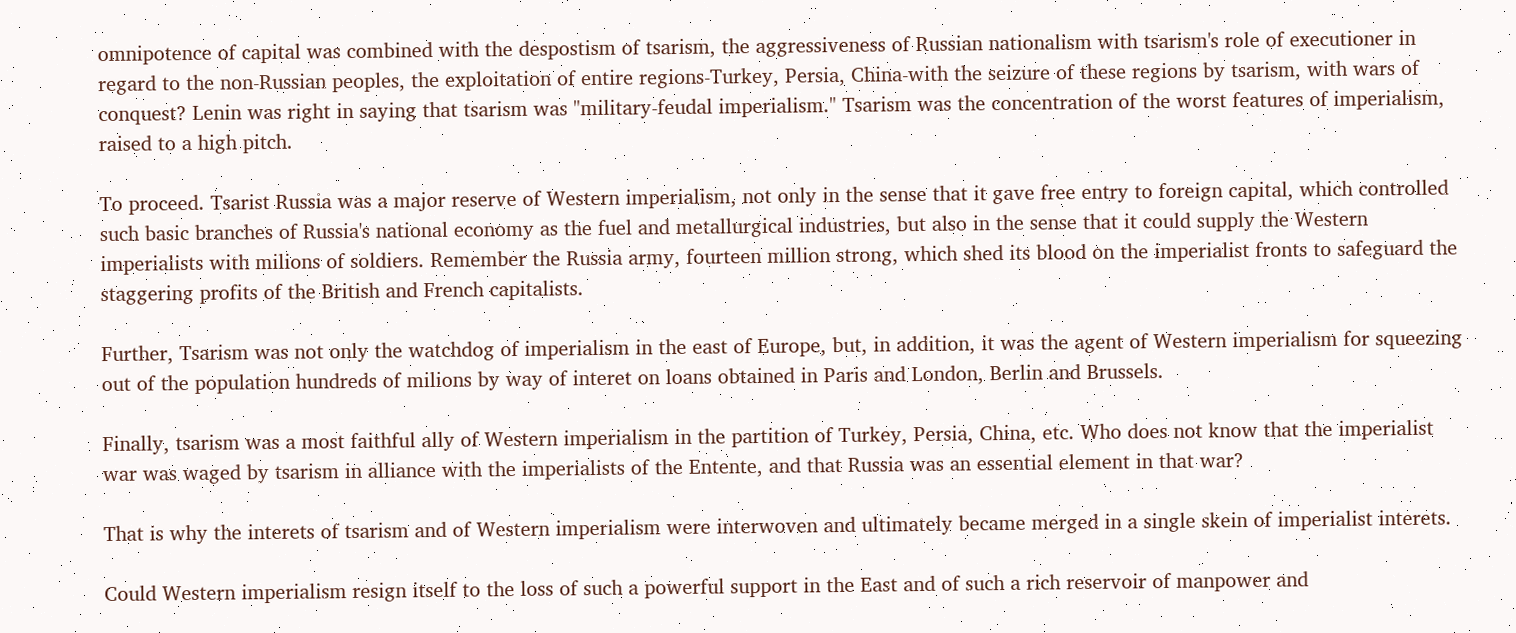omnipotence of capital was combined with the despostism of tsarism, the aggressiveness of Russian nationalism with tsarism's role of executioner in regard to the non-Russian peoples, the exploitation of entire regions-Turkey, Persia, China-with the seizure of these regions by tsarism, with wars of conquest? Lenin was right in saying that tsarism was "military-feudal imperialism." Tsarism was the concentration of the worst features of imperialism, raised to a high pitch.

To proceed. Tsarist Russia was a major reserve of Western imperialism, not only in the sense that it gave free entry to foreign capital, which controlled such basic branches of Russia's national economy as the fuel and metallurgical industries, but also in the sense that it could supply the Western imperialists with milions of soldiers. Remember the Russia army, fourteen million strong, which shed its blood on the imperialist fronts to safeguard the staggering profits of the British and French capitalists.

Further, Tsarism was not only the watchdog of imperialism in the east of Europe, but, in addition, it was the agent of Western imperialism for squeezing out of the population hundreds of milions by way of interet on loans obtained in Paris and London, Berlin and Brussels.

Finally, tsarism was a most faithful ally of Western imperialism in the partition of Turkey, Persia, China, etc. Who does not know that the imperialist war was waged by tsarism in alliance with the imperialists of the Entente, and that Russia was an essential element in that war?

That is why the interets of tsarism and of Western imperialism were interwoven and ultimately became merged in a single skein of imperialist interets.

Could Western imperialism resign itself to the loss of such a powerful support in the East and of such a rich reservoir of manpower and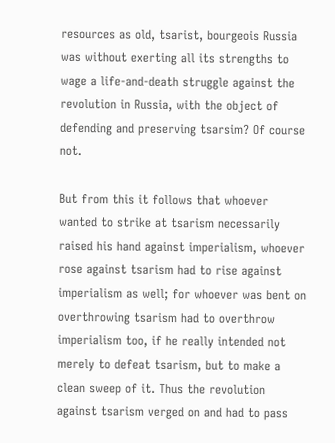resources as old, tsarist, bourgeois Russia was without exerting all its strengths to wage a life-and-death struggle against the revolution in Russia, with the object of defending and preserving tsarsim? Of course not.

But from this it follows that whoever wanted to strike at tsarism necessarily raised his hand against imperialism, whoever rose against tsarism had to rise against imperialism as well; for whoever was bent on overthrowing tsarism had to overthrow imperialism too, if he really intended not merely to defeat tsarism, but to make a clean sweep of it. Thus the revolution against tsarism verged on and had to pass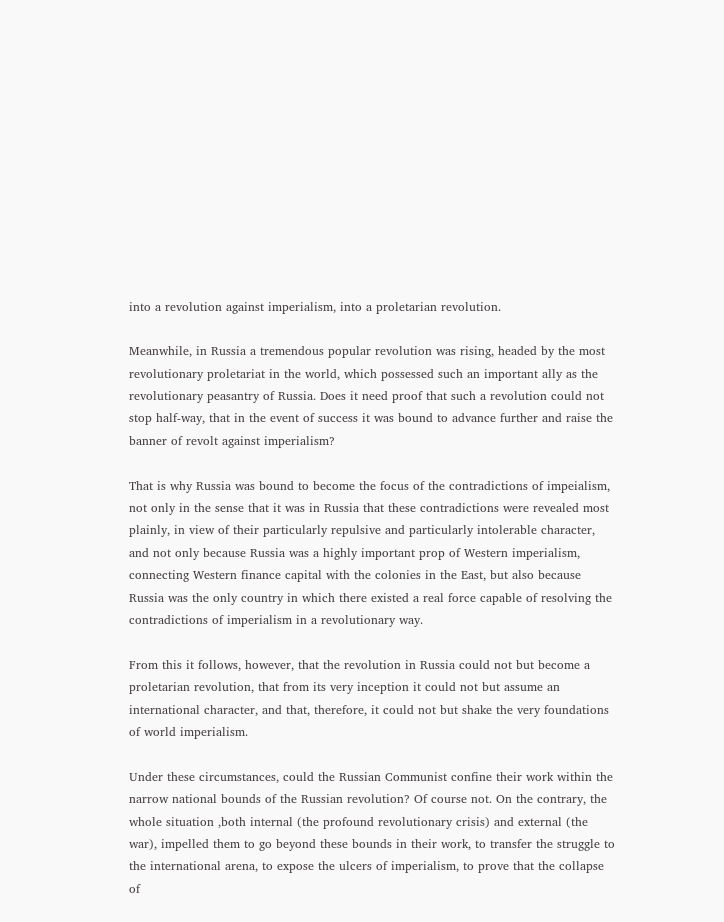into a revolution against imperialism, into a proletarian revolution.

Meanwhile, in Russia a tremendous popular revolution was rising, headed by the most revolutionary proletariat in the world, which possessed such an important ally as the revolutionary peasantry of Russia. Does it need proof that such a revolution could not stop half-way, that in the event of success it was bound to advance further and raise the banner of revolt against imperialism?

That is why Russia was bound to become the focus of the contradictions of impeialism, not only in the sense that it was in Russia that these contradictions were revealed most plainly, in view of their particularly repulsive and particularly intolerable character, and not only because Russia was a highly important prop of Western imperialism, connecting Western finance capital with the colonies in the East, but also because Russia was the only country in which there existed a real force capable of resolving the contradictions of imperialism in a revolutionary way.

From this it follows, however, that the revolution in Russia could not but become a proletarian revolution, that from its very inception it could not but assume an international character, and that, therefore, it could not but shake the very foundations of world imperialism.

Under these circumstances, could the Russian Communist confine their work within the narrow national bounds of the Russian revolution? Of course not. On the contrary, the whole situation ,both internal (the profound revolutionary crisis) and external (the war), impelled them to go beyond these bounds in their work, to transfer the struggle to the international arena, to expose the ulcers of imperialism, to prove that the collapse of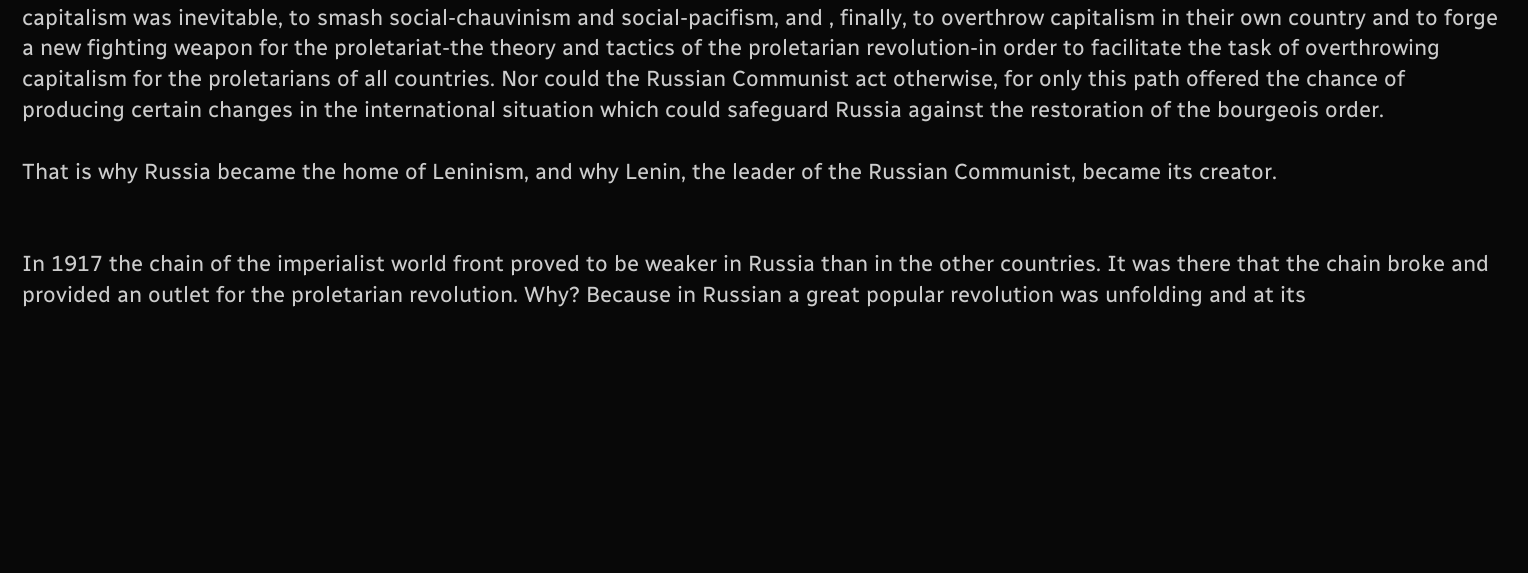capitalism was inevitable, to smash social-chauvinism and social-pacifism, and , finally, to overthrow capitalism in their own country and to forge a new fighting weapon for the proletariat-the theory and tactics of the proletarian revolution-in order to facilitate the task of overthrowing capitalism for the proletarians of all countries. Nor could the Russian Communist act otherwise, for only this path offered the chance of producing certain changes in the international situation which could safeguard Russia against the restoration of the bourgeois order.

That is why Russia became the home of Leninism, and why Lenin, the leader of the Russian Communist, became its creator.


In 1917 the chain of the imperialist world front proved to be weaker in Russia than in the other countries. It was there that the chain broke and provided an outlet for the proletarian revolution. Why? Because in Russian a great popular revolution was unfolding and at its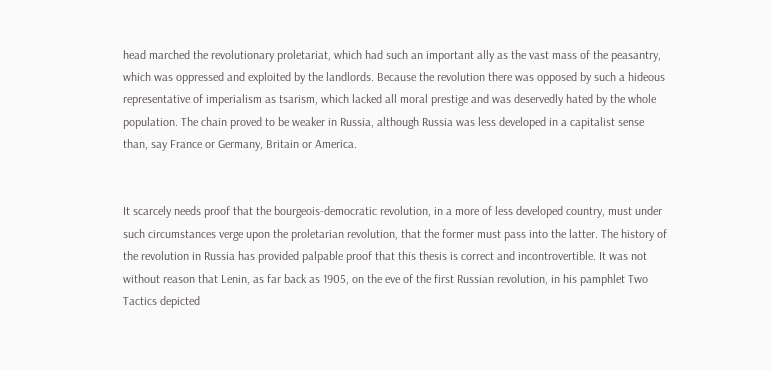head marched the revolutionary proletariat, which had such an important ally as the vast mass of the peasantry, which was oppressed and exploited by the landlords. Because the revolution there was opposed by such a hideous representative of imperialism as tsarism, which lacked all moral prestige and was deservedly hated by the whole population. The chain proved to be weaker in Russia, although Russia was less developed in a capitalist sense than, say France or Germany, Britain or America.


It scarcely needs proof that the bourgeois-democratic revolution, in a more of less developed country, must under such circumstances verge upon the proletarian revolution, that the former must pass into the latter. The history of the revolution in Russia has provided palpable proof that this thesis is correct and incontrovertible. It was not without reason that Lenin, as far back as 1905, on the eve of the first Russian revolution, in his pamphlet Two Tactics depicted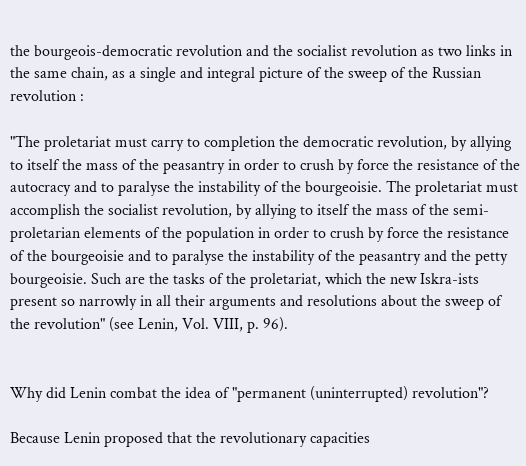the bourgeois-democratic revolution and the socialist revolution as two links in the same chain, as a single and integral picture of the sweep of the Russian revolution :

"The proletariat must carry to completion the democratic revolution, by allying to itself the mass of the peasantry in order to crush by force the resistance of the autocracy and to paralyse the instability of the bourgeoisie. The proletariat must accomplish the socialist revolution, by allying to itself the mass of the semi-proletarian elements of the population in order to crush by force the resistance of the bourgeoisie and to paralyse the instability of the peasantry and the petty bourgeoisie. Such are the tasks of the proletariat, which the new Iskra-ists present so narrowly in all their arguments and resolutions about the sweep of the revolution" (see Lenin, Vol. VIII, p. 96).


Why did Lenin combat the idea of "permanent (uninterrupted) revolution"?

Because Lenin proposed that the revolutionary capacities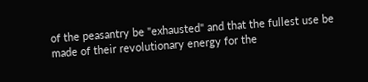of the peasantry be "exhausted" and that the fullest use be made of their revolutionary energy for the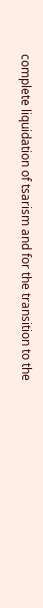complete liquidation of tsarism and for the transition to the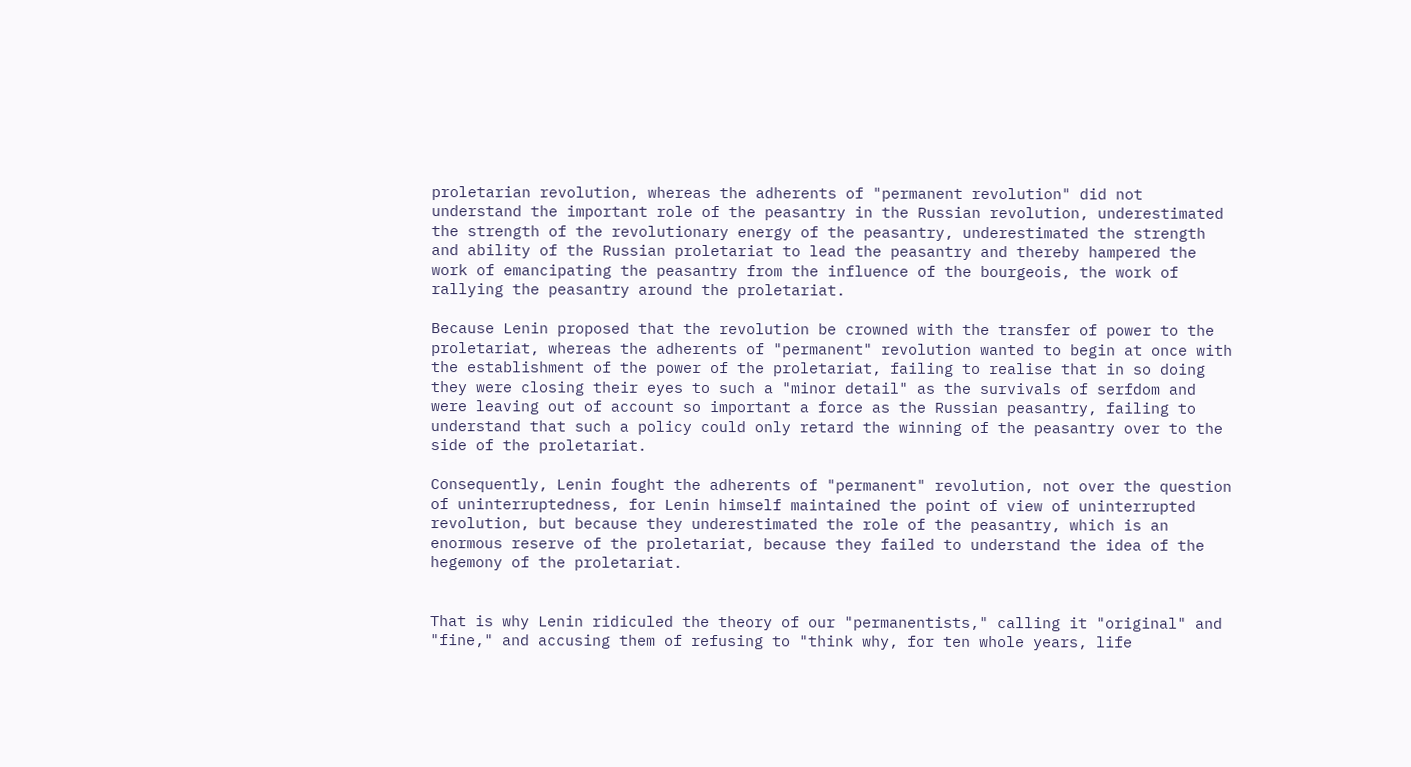proletarian revolution, whereas the adherents of "permanent revolution" did not understand the important role of the peasantry in the Russian revolution, underestimated the strength of the revolutionary energy of the peasantry, underestimated the strength and ability of the Russian proletariat to lead the peasantry and thereby hampered the work of emancipating the peasantry from the influence of the bourgeois, the work of rallying the peasantry around the proletariat.

Because Lenin proposed that the revolution be crowned with the transfer of power to the proletariat, whereas the adherents of "permanent" revolution wanted to begin at once with the establishment of the power of the proletariat, failing to realise that in so doing they were closing their eyes to such a "minor detail" as the survivals of serfdom and were leaving out of account so important a force as the Russian peasantry, failing to understand that such a policy could only retard the winning of the peasantry over to the side of the proletariat.

Consequently, Lenin fought the adherents of "permanent" revolution, not over the question of uninterruptedness, for Lenin himself maintained the point of view of uninterrupted revolution, but because they underestimated the role of the peasantry, which is an enormous reserve of the proletariat, because they failed to understand the idea of the hegemony of the proletariat.


That is why Lenin ridiculed the theory of our "permanentists," calling it "original" and "fine," and accusing them of refusing to "think why, for ten whole years, life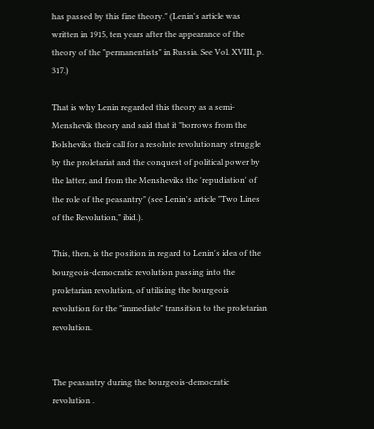has passed by this fine theory." (Lenin's article was written in 1915, ten years after the appearance of the theory of the "permanentists" in Russia. See Vol. XVIII, p. 317.)

That is why Lenin regarded this theory as a semi-Menshevik theory and said that it "borrows from the Bolsheviks their call for a resolute revolutionary struggle by the proletariat and the conquest of political power by the latter, and from the Mensheviks the 'repudiation' of the role of the peasantry" (see Lenin's article "Two Lines of the Revolution," ibid.).

This, then, is the position in regard to Lenin's idea of the bourgeois-democratic revolution passing into the proletarian revolution, of utilising the bourgeois revolution for the "immediate" transition to the proletarian revolution.


The peasantry during the bourgeois-democratic revolution .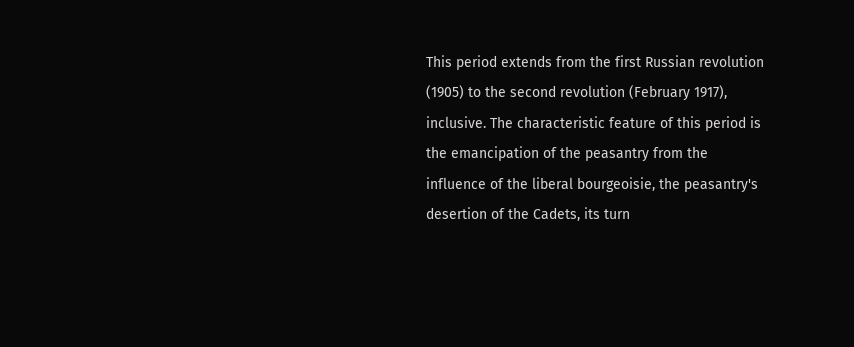This period extends from the first Russian revolution (1905) to the second revolution (February 1917), inclusive. The characteristic feature of this period is the emancipation of the peasantry from the influence of the liberal bourgeoisie, the peasantry's desertion of the Cadets, its turn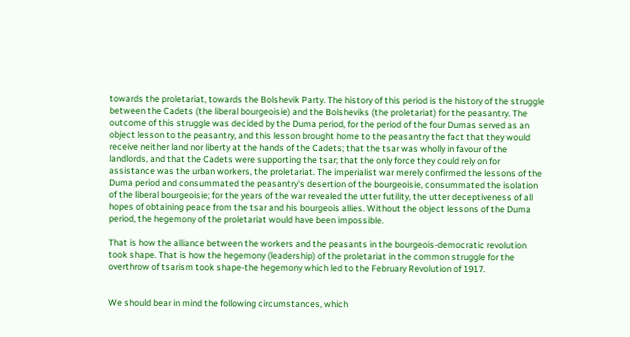towards the proletariat, towards the Bolshevik Party. The history of this period is the history of the struggle between the Cadets (the liberal bourgeoisie) and the Bolsheviks (the proletariat) for the peasantry. The outcome of this struggle was decided by the Duma period, for the period of the four Dumas served as an object lesson to the peasantry, and this lesson brought home to the peasantry the fact that they would receive neither land nor liberty at the hands of the Cadets; that the tsar was wholly in favour of the landlords, and that the Cadets were supporting the tsar; that the only force they could rely on for assistance was the urban workers, the proletariat. The imperialist war merely confirmed the lessons of the Duma period and consummated the peasantry's desertion of the bourgeoisie, consummated the isolation of the liberal bourgeoisie; for the years of the war revealed the utter futility, the utter deceptiveness of all hopes of obtaining peace from the tsar and his bourgeois allies. Without the object lessons of the Duma period, the hegemony of the proletariat would have been impossible.

That is how the alliance between the workers and the peasants in the bourgeois-democratic revolution took shape. That is how the hegemony (leadership) of the proletariat in the common struggle for the overthrow of tsarism took shape-the hegemony which led to the February Revolution of 1917.


We should bear in mind the following circumstances, which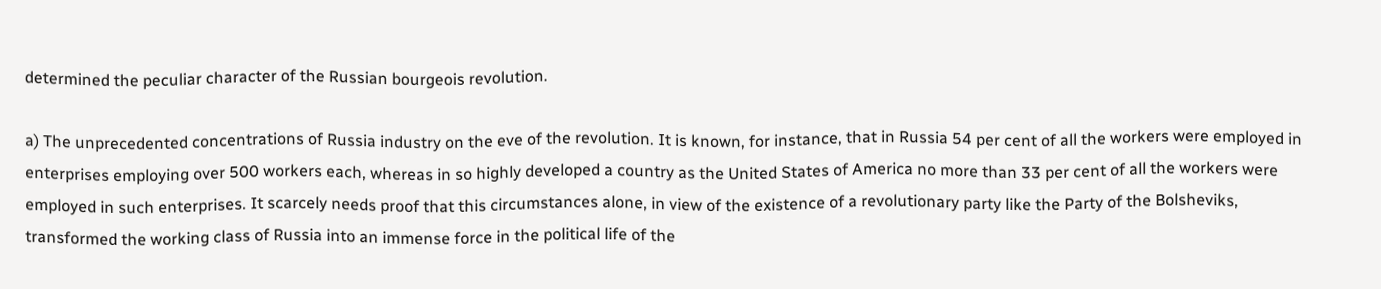determined the peculiar character of the Russian bourgeois revolution.

a) The unprecedented concentrations of Russia industry on the eve of the revolution. It is known, for instance, that in Russia 54 per cent of all the workers were employed in enterprises employing over 500 workers each, whereas in so highly developed a country as the United States of America no more than 33 per cent of all the workers were employed in such enterprises. It scarcely needs proof that this circumstances alone, in view of the existence of a revolutionary party like the Party of the Bolsheviks, transformed the working class of Russia into an immense force in the political life of the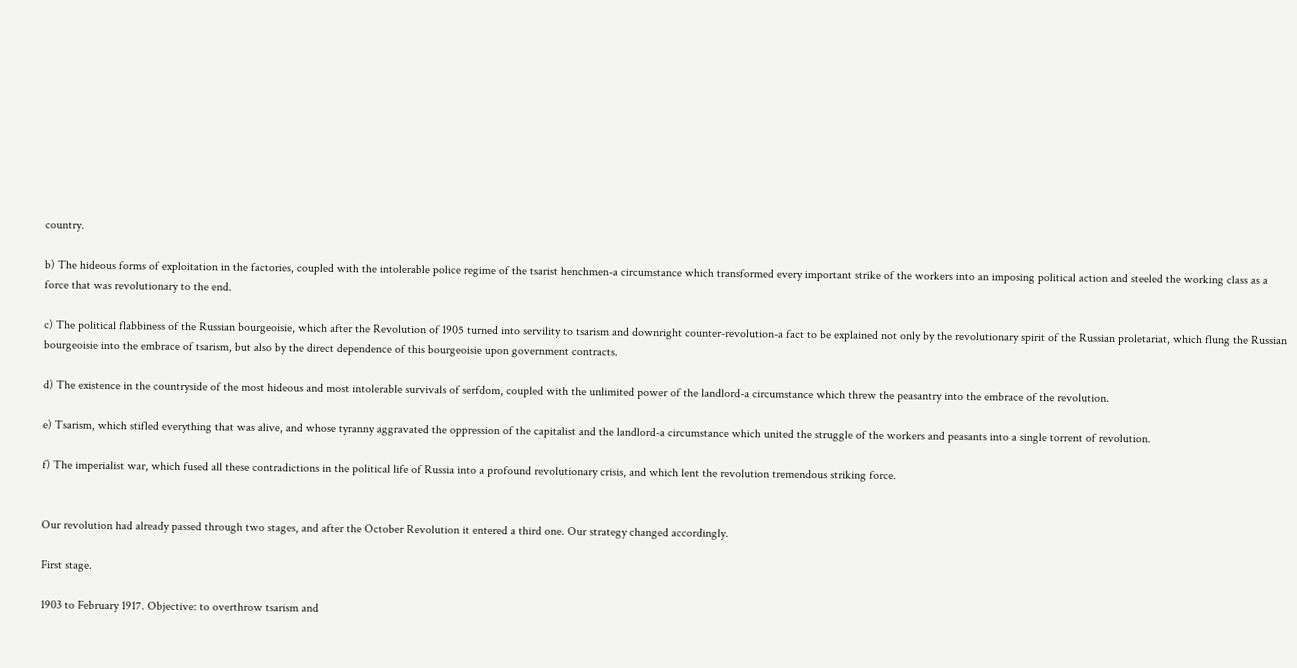country.

b) The hideous forms of exploitation in the factories, coupled with the intolerable police regime of the tsarist henchmen-a circumstance which transformed every important strike of the workers into an imposing political action and steeled the working class as a force that was revolutionary to the end.

c) The political flabbiness of the Russian bourgeoisie, which after the Revolution of 1905 turned into servility to tsarism and downright counter-revolution-a fact to be explained not only by the revolutionary spirit of the Russian proletariat, which flung the Russian bourgeoisie into the embrace of tsarism, but also by the direct dependence of this bourgeoisie upon government contracts.

d) The existence in the countryside of the most hideous and most intolerable survivals of serfdom, coupled with the unlimited power of the landlord-a circumstance which threw the peasantry into the embrace of the revolution.

e) Tsarism, which stifled everything that was alive, and whose tyranny aggravated the oppression of the capitalist and the landlord-a circumstance which united the struggle of the workers and peasants into a single torrent of revolution.

f) The imperialist war, which fused all these contradictions in the political life of Russia into a profound revolutionary crisis, and which lent the revolution tremendous striking force.


Our revolution had already passed through two stages, and after the October Revolution it entered a third one. Our strategy changed accordingly.

First stage.

1903 to February 1917. Objective: to overthrow tsarism and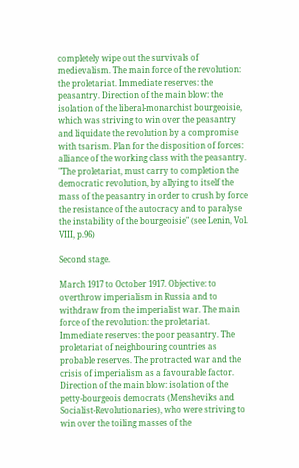completely wipe out the survivals of medievalism. The main force of the revolution: the proletariat. Immediate reserves: the peasantry. Direction of the main blow: the isolation of the liberal-monarchist bourgeoisie, which was striving to win over the peasantry and liquidate the revolution by a compromise with tsarism. Plan for the disposition of forces: alliance of the working class with the peasantry. "The proletariat, must carry to completion the democratic revolution, by allying to itself the mass of the peasantry in order to crush by force the resistance of the autocracy and to paralyse the instability of the bourgeoisie" (see Lenin, Vol. VIII, p.96)

Second stage.

March 1917 to October 1917. Objective: to overthrow imperialism in Russia and to withdraw from the imperialist war. The main force of the revolution: the proletariat. Immediate reserves: the poor peasantry. The proletariat of neighbouring countries as probable reserves. The protracted war and the crisis of imperialism as a favourable factor. Direction of the main blow: isolation of the petty-bourgeois democrats (Mensheviks and Socialist-Revolutionaries), who were striving to win over the toiling masses of the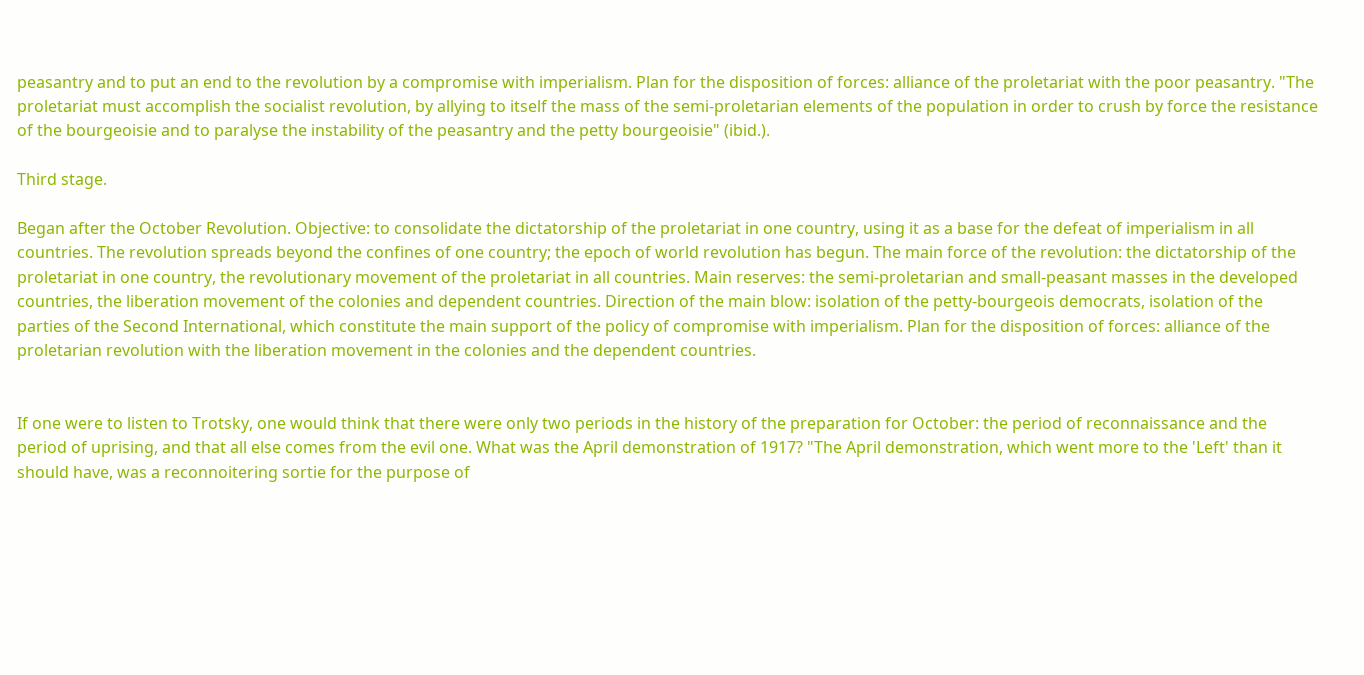peasantry and to put an end to the revolution by a compromise with imperialism. Plan for the disposition of forces: alliance of the proletariat with the poor peasantry. "The proletariat must accomplish the socialist revolution, by allying to itself the mass of the semi-proletarian elements of the population in order to crush by force the resistance of the bourgeoisie and to paralyse the instability of the peasantry and the petty bourgeoisie" (ibid.).

Third stage.

Began after the October Revolution. Objective: to consolidate the dictatorship of the proletariat in one country, using it as a base for the defeat of imperialism in all countries. The revolution spreads beyond the confines of one country; the epoch of world revolution has begun. The main force of the revolution: the dictatorship of the proletariat in one country, the revolutionary movement of the proletariat in all countries. Main reserves: the semi-proletarian and small-peasant masses in the developed countries, the liberation movement of the colonies and dependent countries. Direction of the main blow: isolation of the petty-bourgeois democrats, isolation of the parties of the Second International, which constitute the main support of the policy of compromise with imperialism. Plan for the disposition of forces: alliance of the proletarian revolution with the liberation movement in the colonies and the dependent countries.


If one were to listen to Trotsky, one would think that there were only two periods in the history of the preparation for October: the period of reconnaissance and the period of uprising, and that all else comes from the evil one. What was the April demonstration of 1917? "The April demonstration, which went more to the 'Left' than it should have, was a reconnoitering sortie for the purpose of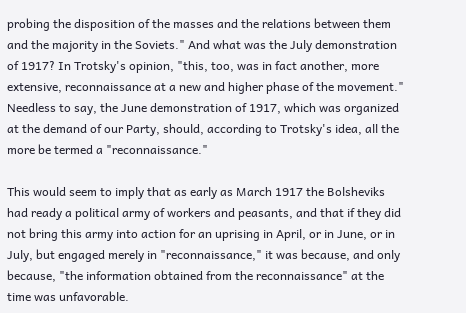probing the disposition of the masses and the relations between them and the majority in the Soviets." And what was the July demonstration of 1917? In Trotsky's opinion, "this, too, was in fact another, more extensive, reconnaissance at a new and higher phase of the movement." Needless to say, the June demonstration of 1917, which was organized at the demand of our Party, should, according to Trotsky's idea, all the more be termed a "reconnaissance."

This would seem to imply that as early as March 1917 the Bolsheviks had ready a political army of workers and peasants, and that if they did not bring this army into action for an uprising in April, or in June, or in July, but engaged merely in "reconnaissance," it was because, and only because, "the information obtained from the reconnaissance" at the time was unfavorable.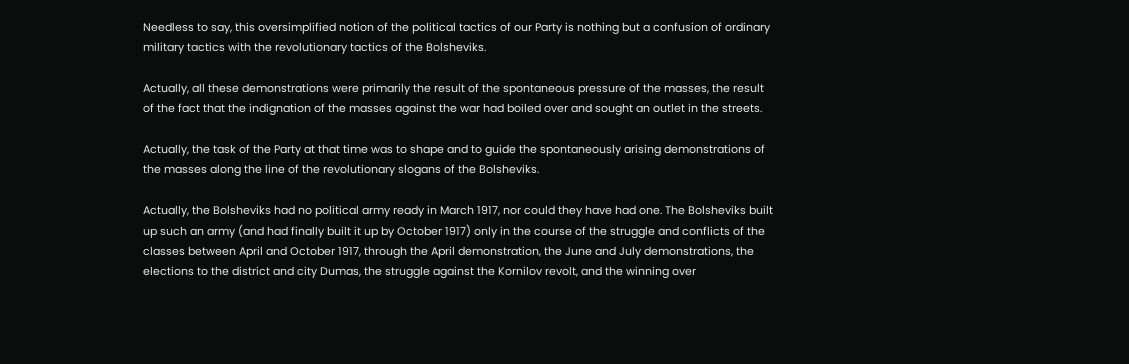Needless to say, this oversimplified notion of the political tactics of our Party is nothing but a confusion of ordinary military tactics with the revolutionary tactics of the Bolsheviks.

Actually, all these demonstrations were primarily the result of the spontaneous pressure of the masses, the result of the fact that the indignation of the masses against the war had boiled over and sought an outlet in the streets.

Actually, the task of the Party at that time was to shape and to guide the spontaneously arising demonstrations of the masses along the line of the revolutionary slogans of the Bolsheviks.

Actually, the Bolsheviks had no political army ready in March 1917, nor could they have had one. The Bolsheviks built up such an army (and had finally built it up by October 1917) only in the course of the struggle and conflicts of the classes between April and October 1917, through the April demonstration, the June and July demonstrations, the elections to the district and city Dumas, the struggle against the Kornilov revolt, and the winning over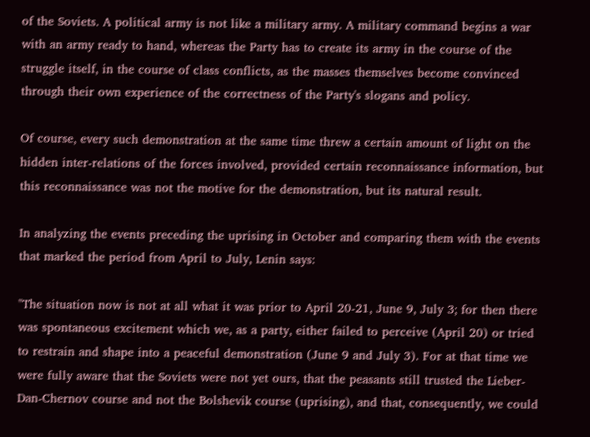of the Soviets. A political army is not like a military army. A military command begins a war with an army ready to hand, whereas the Party has to create its army in the course of the struggle itself, in the course of class conflicts, as the masses themselves become convinced through their own experience of the correctness of the Party's slogans and policy.

Of course, every such demonstration at the same time threw a certain amount of light on the hidden inter-relations of the forces involved, provided certain reconnaissance information, but this reconnaissance was not the motive for the demonstration, but its natural result.

In analyzing the events preceding the uprising in October and comparing them with the events that marked the period from April to July, Lenin says:

"The situation now is not at all what it was prior to April 20-21, June 9, July 3; for then there was spontaneous excitement which we, as a party, either failed to perceive (April 20) or tried to restrain and shape into a peaceful demonstration (June 9 and July 3). For at that time we were fully aware that the Soviets were not yet ours, that the peasants still trusted the Lieber-Dan-Chernov course and not the Bolshevik course (uprising), and that, consequently, we could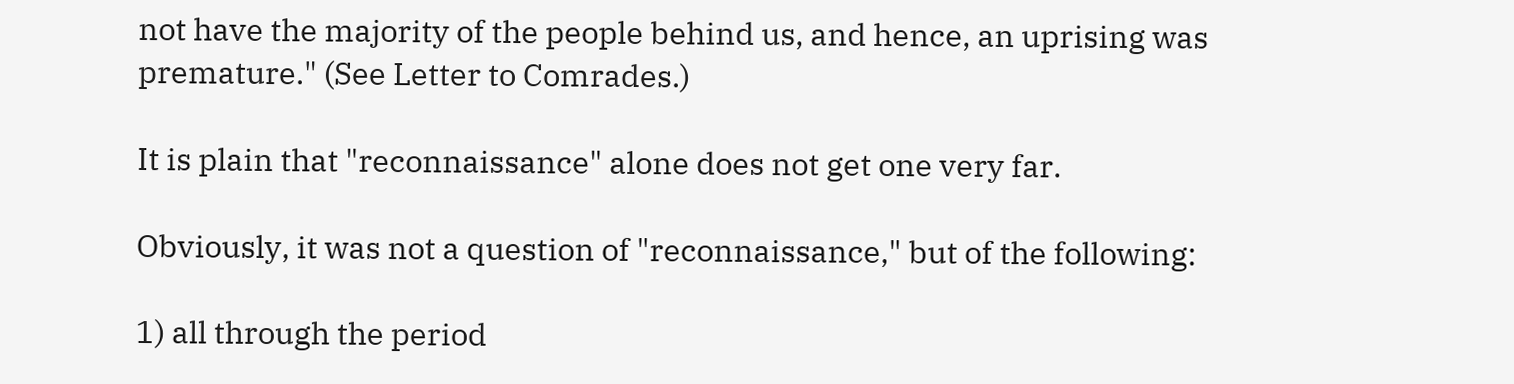not have the majority of the people behind us, and hence, an uprising was premature." (See Letter to Comrades.)

It is plain that "reconnaissance" alone does not get one very far.

Obviously, it was not a question of "reconnaissance," but of the following:

1) all through the period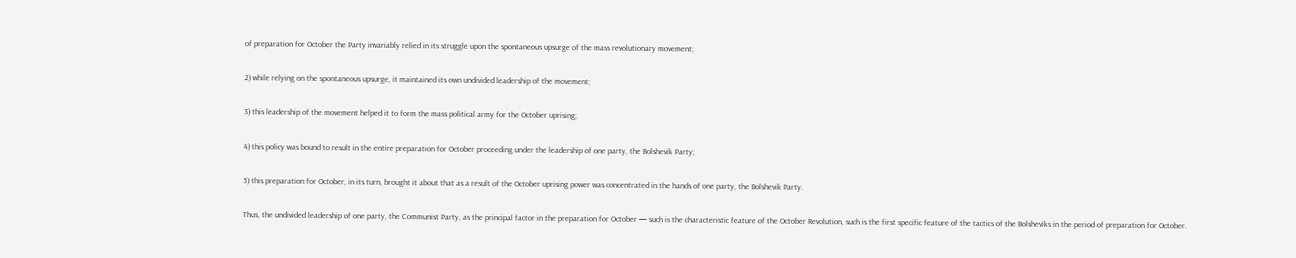of preparation for October the Party invariably relied in its struggle upon the spontaneous upsurge of the mass revolutionary movement;

2) while relying on the spontaneous upsurge, it maintained its own undivided leadership of the movement;

3) this leadership of the movement helped it to form the mass political army for the October uprising;

4) this policy was bound to result in the entire preparation for October proceeding under the leadership of one party, the Bolshevik Party;

5) this preparation for October, in its turn, brought it about that as a result of the October uprising power was concentrated in the hands of one party, the Bolshevik Party.

Thus, the undivided leadership of one party, the Communist Party, as the principal factor in the preparation for October — such is the characteristic feature of the October Revolution, such is the first specific feature of the tactics of the Bolsheviks in the period of preparation for October.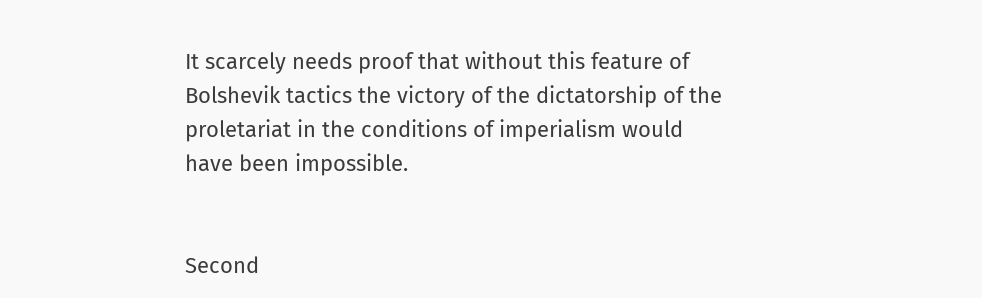It scarcely needs proof that without this feature of Bolshevik tactics the victory of the dictatorship of the proletariat in the conditions of imperialism would have been impossible.


Second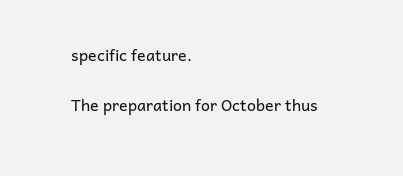specific feature.

The preparation for October thus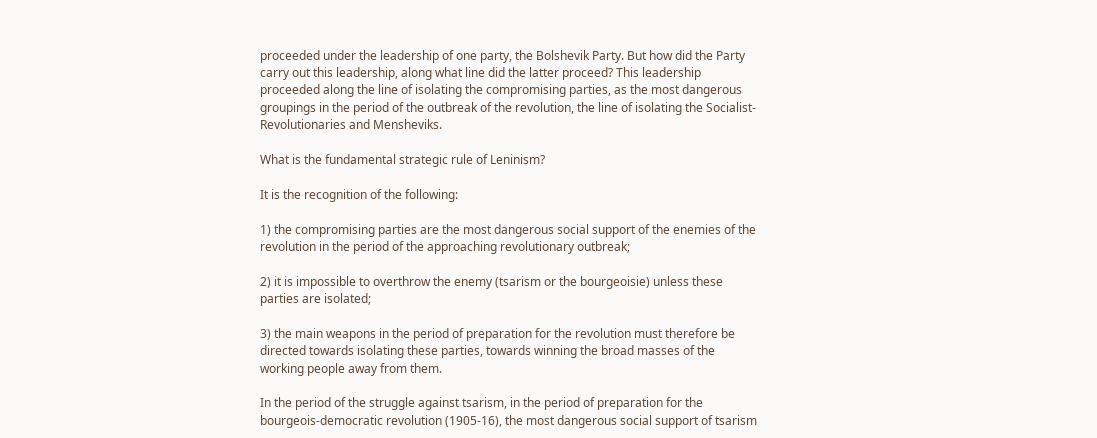proceeded under the leadership of one party, the Bolshevik Party. But how did the Party carry out this leadership, along what line did the latter proceed? This leadership proceeded along the line of isolating the compromising parties, as the most dangerous groupings in the period of the outbreak of the revolution, the line of isolating the Socialist-Revolutionaries and Mensheviks.

What is the fundamental strategic rule of Leninism?

It is the recognition of the following:

1) the compromising parties are the most dangerous social support of the enemies of the revolution in the period of the approaching revolutionary outbreak;

2) it is impossible to overthrow the enemy (tsarism or the bourgeoisie) unless these parties are isolated;

3) the main weapons in the period of preparation for the revolution must therefore be directed towards isolating these parties, towards winning the broad masses of the working people away from them.

In the period of the struggle against tsarism, in the period of preparation for the bourgeois-democratic revolution (1905-16), the most dangerous social support of tsarism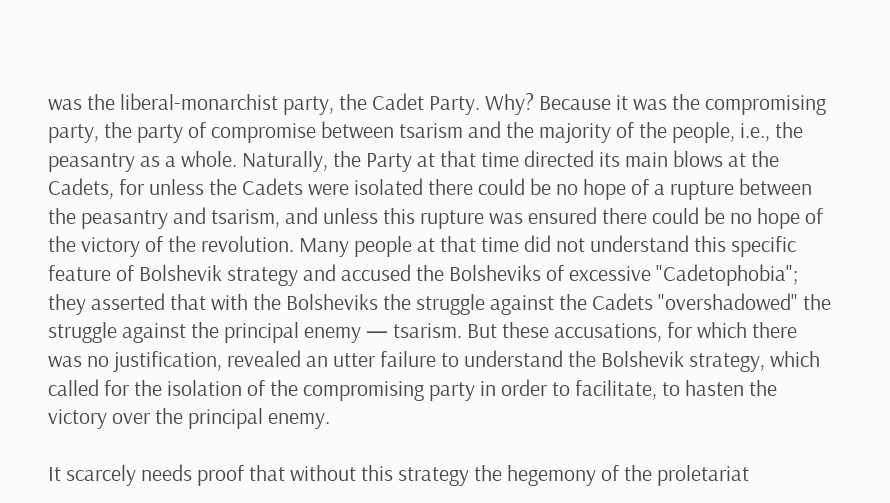was the liberal-monarchist party, the Cadet Party. Why? Because it was the compromising party, the party of compromise between tsarism and the majority of the people, i.e., the peasantry as a whole. Naturally, the Party at that time directed its main blows at the Cadets, for unless the Cadets were isolated there could be no hope of a rupture between the peasantry and tsarism, and unless this rupture was ensured there could be no hope of the victory of the revolution. Many people at that time did not understand this specific feature of Bolshevik strategy and accused the Bolsheviks of excessive "Cadetophobia"; they asserted that with the Bolsheviks the struggle against the Cadets "overshadowed" the struggle against the principal enemy — tsarism. But these accusations, for which there was no justification, revealed an utter failure to understand the Bolshevik strategy, which called for the isolation of the compromising party in order to facilitate, to hasten the victory over the principal enemy.

It scarcely needs proof that without this strategy the hegemony of the proletariat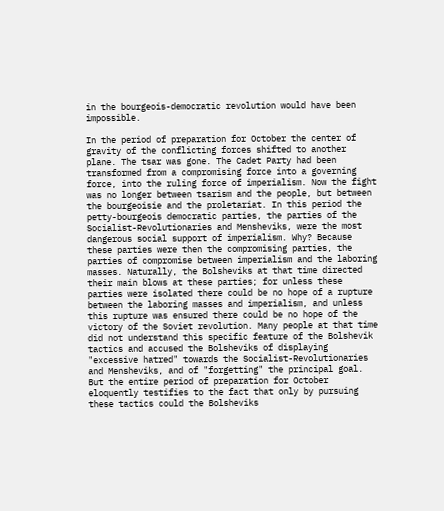in the bourgeois-democratic revolution would have been impossible.

In the period of preparation for October the center of gravity of the conflicting forces shifted to another plane. The tsar was gone. The Cadet Party had been transformed from a compromising force into a governing force, into the ruling force of imperialism. Now the fight was no longer between tsarism and the people, but between the bourgeoisie and the proletariat. In this period the petty-bourgeois democratic parties, the parties of the Socialist-Revolutionaries and Mensheviks, were the most dangerous social support of imperialism. Why? Because these parties were then the compromising parties, the parties of compromise between imperialism and the laboring masses. Naturally, the Bolsheviks at that time directed their main blows at these parties; for unless these parties were isolated there could be no hope of a rupture between the laboring masses and imperialism, and unless this rupture was ensured there could be no hope of the victory of the Soviet revolution. Many people at that time did not understand this specific feature of the Bolshevik tactics and accused the Bolsheviks of displaying "excessive hatred" towards the Socialist-Revolutionaries and Mensheviks, and of "forgetting" the principal goal. But the entire period of preparation for October eloquently testifies to the fact that only by pursuing these tactics could the Bolsheviks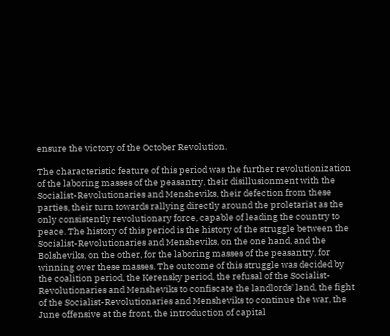ensure the victory of the October Revolution.

The characteristic feature of this period was the further revolutionization of the laboring masses of the peasantry, their disillusionment with the Socialist-Revolutionaries and Mensheviks, their defection from these parties, their turn towards rallying directly around the proletariat as the only consistently revolutionary force, capable of leading the country to peace. The history of this period is the history of the struggle between the Socialist-Revolutionaries and Mensheviks, on the one hand, and the Bolsheviks, on the other, for the laboring masses of the peasantry, for winning over these masses. The outcome of this struggle was decided by the coalition period, the Kerensky period, the refusal of the Socialist-Revolutionaries and Mensheviks to confiscate the landlords' land, the fight of the Socialist-Revolutionaries and Mensheviks to continue the war, the June offensive at the front, the introduction of capital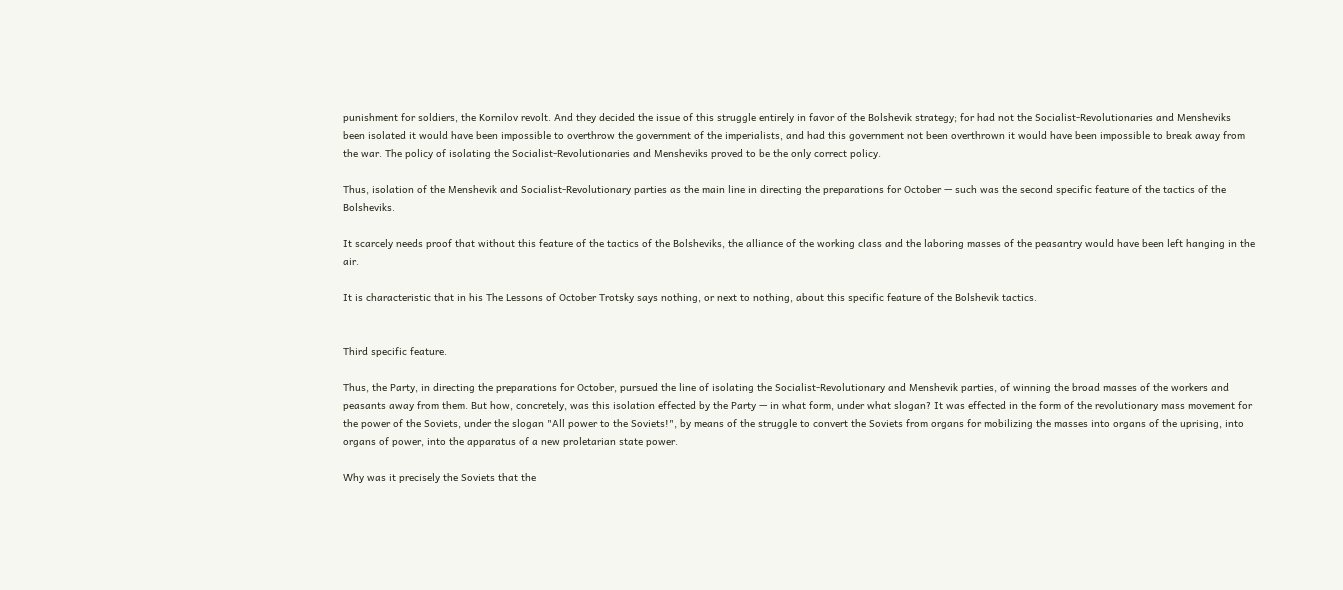punishment for soldiers, the Kornilov revolt. And they decided the issue of this struggle entirely in favor of the Bolshevik strategy; for had not the Socialist-Revolutionaries and Mensheviks been isolated it would have been impossible to overthrow the government of the imperialists, and had this government not been overthrown it would have been impossible to break away from the war. The policy of isolating the Socialist-Revolutionaries and Mensheviks proved to be the only correct policy.

Thus, isolation of the Menshevik and Socialist-Revolutionary parties as the main line in directing the preparations for October — such was the second specific feature of the tactics of the Bolsheviks.

It scarcely needs proof that without this feature of the tactics of the Bolsheviks, the alliance of the working class and the laboring masses of the peasantry would have been left hanging in the air.

It is characteristic that in his The Lessons of October Trotsky says nothing, or next to nothing, about this specific feature of the Bolshevik tactics.


Third specific feature.

Thus, the Party, in directing the preparations for October, pursued the line of isolating the Socialist-Revolutionary and Menshevik parties, of winning the broad masses of the workers and peasants away from them. But how, concretely, was this isolation effected by the Party — in what form, under what slogan? It was effected in the form of the revolutionary mass movement for the power of the Soviets, under the slogan "All power to the Soviets!", by means of the struggle to convert the Soviets from organs for mobilizing the masses into organs of the uprising, into organs of power, into the apparatus of a new proletarian state power.

Why was it precisely the Soviets that the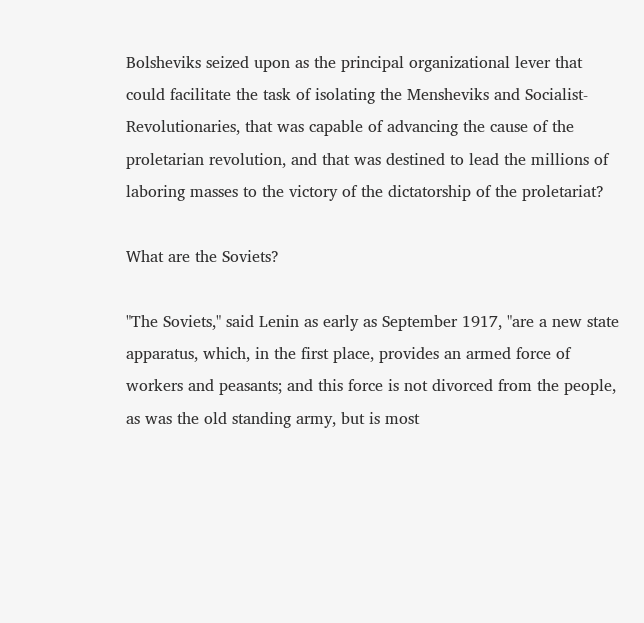Bolsheviks seized upon as the principal organizational lever that could facilitate the task of isolating the Mensheviks and Socialist-Revolutionaries, that was capable of advancing the cause of the proletarian revolution, and that was destined to lead the millions of laboring masses to the victory of the dictatorship of the proletariat?

What are the Soviets?

"The Soviets," said Lenin as early as September 1917, "are a new state apparatus, which, in the first place, provides an armed force of workers and peasants; and this force is not divorced from the people, as was the old standing army, but is most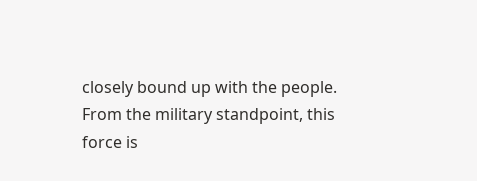closely bound up with the people. From the military standpoint, this force is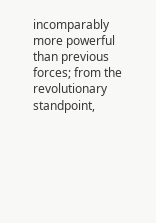incomparably more powerful than previous forces; from the revolutionary standpoint,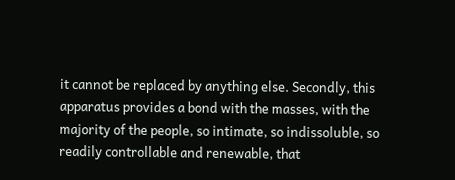it cannot be replaced by anything else. Secondly, this apparatus provides a bond with the masses, with the majority of the people, so intimate, so indissoluble, so readily controllable and renewable, that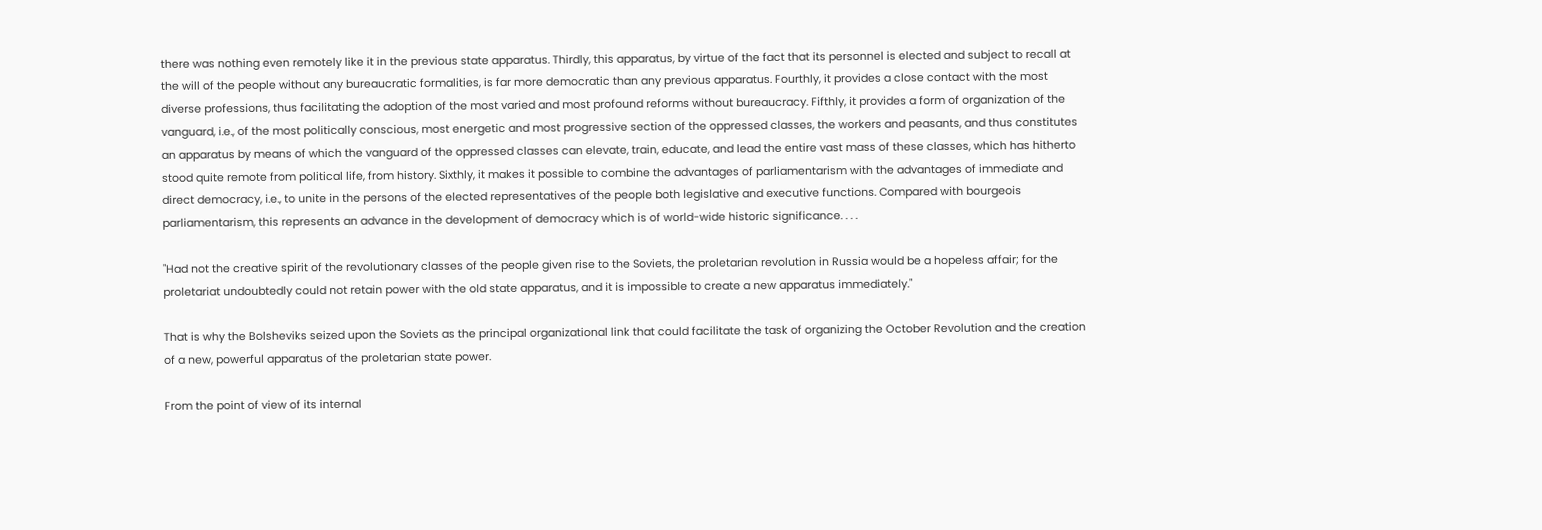there was nothing even remotely like it in the previous state apparatus. Thirdly, this apparatus, by virtue of the fact that its personnel is elected and subject to recall at the will of the people without any bureaucratic formalities, is far more democratic than any previous apparatus. Fourthly, it provides a close contact with the most diverse professions, thus facilitating the adoption of the most varied and most profound reforms without bureaucracy. Fifthly, it provides a form of organization of the vanguard, i.e., of the most politically conscious, most energetic and most progressive section of the oppressed classes, the workers and peasants, and thus constitutes an apparatus by means of which the vanguard of the oppressed classes can elevate, train, educate, and lead the entire vast mass of these classes, which has hitherto stood quite remote from political life, from history. Sixthly, it makes it possible to combine the advantages of parliamentarism with the advantages of immediate and direct democracy, i.e., to unite in the persons of the elected representatives of the people both legislative and executive functions. Compared with bourgeois parliamentarism, this represents an advance in the development of democracy which is of world-wide historic significance. . . .

"Had not the creative spirit of the revolutionary classes of the people given rise to the Soviets, the proletarian revolution in Russia would be a hopeless affair; for the proletariat undoubtedly could not retain power with the old state apparatus, and it is impossible to create a new apparatus immediately."

That is why the Bolsheviks seized upon the Soviets as the principal organizational link that could facilitate the task of organizing the October Revolution and the creation of a new, powerful apparatus of the proletarian state power.

From the point of view of its internal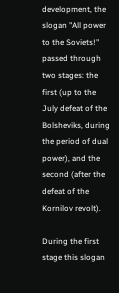development, the slogan "All power to the Soviets!" passed through two stages: the first (up to the July defeat of the Bolsheviks, during the period of dual power), and the second (after the defeat of the Kornilov revolt).

During the first stage this slogan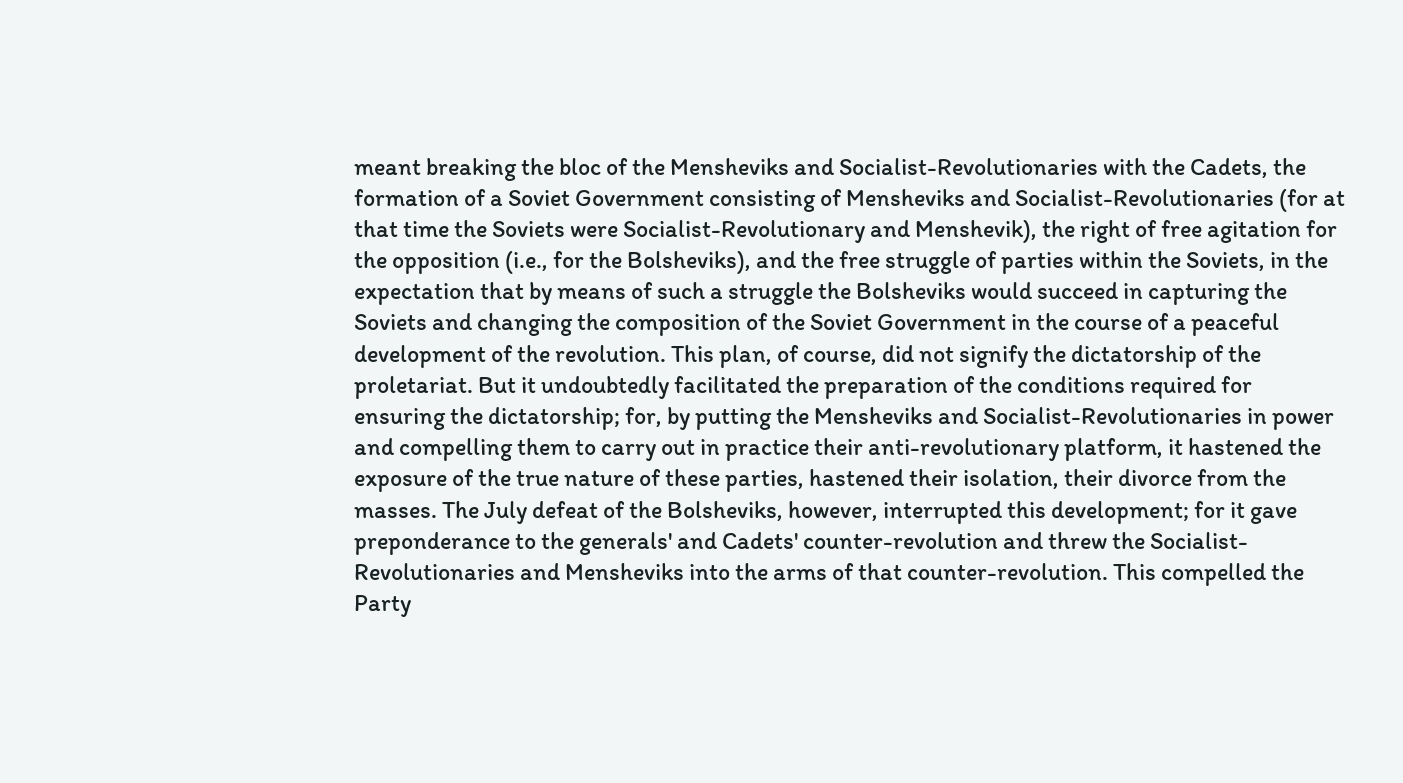meant breaking the bloc of the Mensheviks and Socialist-Revolutionaries with the Cadets, the formation of a Soviet Government consisting of Mensheviks and Socialist-Revolutionaries (for at that time the Soviets were Socialist-Revolutionary and Menshevik), the right of free agitation for the opposition (i.e., for the Bolsheviks), and the free struggle of parties within the Soviets, in the expectation that by means of such a struggle the Bolsheviks would succeed in capturing the Soviets and changing the composition of the Soviet Government in the course of a peaceful development of the revolution. This plan, of course, did not signify the dictatorship of the proletariat. But it undoubtedly facilitated the preparation of the conditions required for ensuring the dictatorship; for, by putting the Mensheviks and Socialist-Revolutionaries in power and compelling them to carry out in practice their anti-revolutionary platform, it hastened the exposure of the true nature of these parties, hastened their isolation, their divorce from the masses. The July defeat of the Bolsheviks, however, interrupted this development; for it gave preponderance to the generals' and Cadets' counter-revolution and threw the Socialist-Revolutionaries and Mensheviks into the arms of that counter-revolution. This compelled the Party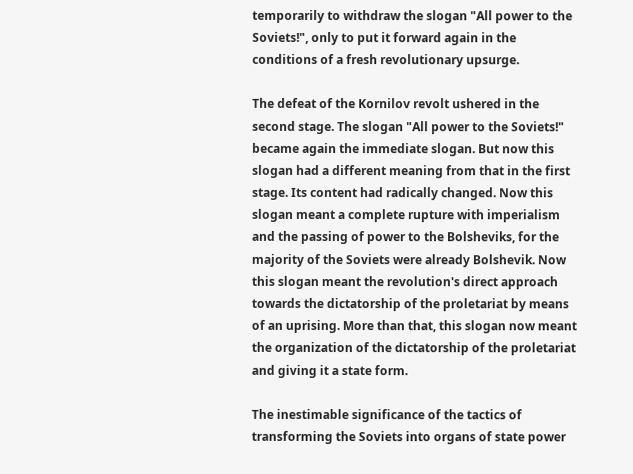temporarily to withdraw the slogan "All power to the Soviets!", only to put it forward again in the conditions of a fresh revolutionary upsurge.

The defeat of the Kornilov revolt ushered in the second stage. The slogan "All power to the Soviets!" became again the immediate slogan. But now this slogan had a different meaning from that in the first stage. Its content had radically changed. Now this slogan meant a complete rupture with imperialism and the passing of power to the Bolsheviks, for the majority of the Soviets were already Bolshevik. Now this slogan meant the revolution's direct approach towards the dictatorship of the proletariat by means of an uprising. More than that, this slogan now meant the organization of the dictatorship of the proletariat and giving it a state form.

The inestimable significance of the tactics of transforming the Soviets into organs of state power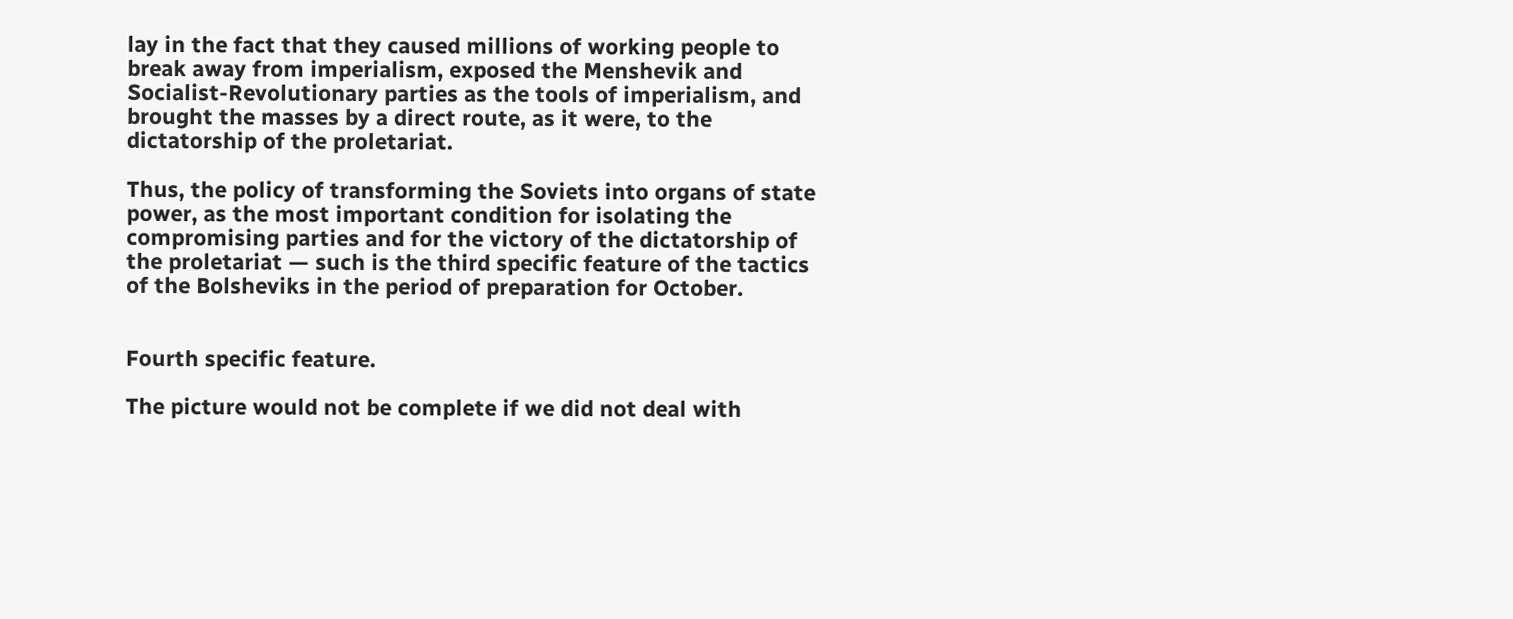lay in the fact that they caused millions of working people to break away from imperialism, exposed the Menshevik and Socialist-Revolutionary parties as the tools of imperialism, and brought the masses by a direct route, as it were, to the dictatorship of the proletariat.

Thus, the policy of transforming the Soviets into organs of state power, as the most important condition for isolating the compromising parties and for the victory of the dictatorship of the proletariat — such is the third specific feature of the tactics of the Bolsheviks in the period of preparation for October.


Fourth specific feature.

The picture would not be complete if we did not deal with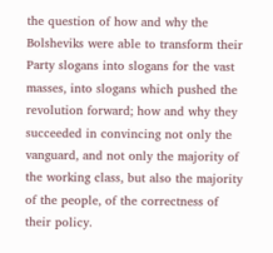the question of how and why the Bolsheviks were able to transform their Party slogans into slogans for the vast masses, into slogans which pushed the revolution forward; how and why they succeeded in convincing not only the vanguard, and not only the majority of the working class, but also the majority of the people, of the correctness of their policy.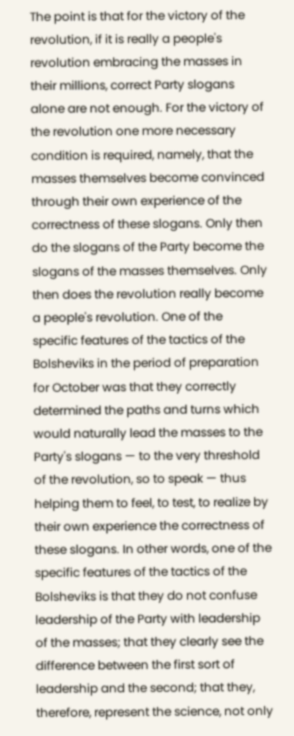The point is that for the victory of the revolution, if it is really a people's revolution embracing the masses in their millions, correct Party slogans alone are not enough. For the victory of the revolution one more necessary condition is required, namely, that the masses themselves become convinced through their own experience of the correctness of these slogans. Only then do the slogans of the Party become the slogans of the masses themselves. Only then does the revolution really become a people's revolution. One of the specific features of the tactics of the Bolsheviks in the period of preparation for October was that they correctly determined the paths and turns which would naturally lead the masses to the Party's slogans — to the very threshold of the revolution, so to speak — thus helping them to feel, to test, to realize by their own experience the correctness of these slogans. In other words, one of the specific features of the tactics of the Bolsheviks is that they do not confuse leadership of the Party with leadership of the masses; that they clearly see the difference between the first sort of leadership and the second; that they, therefore, represent the science, not only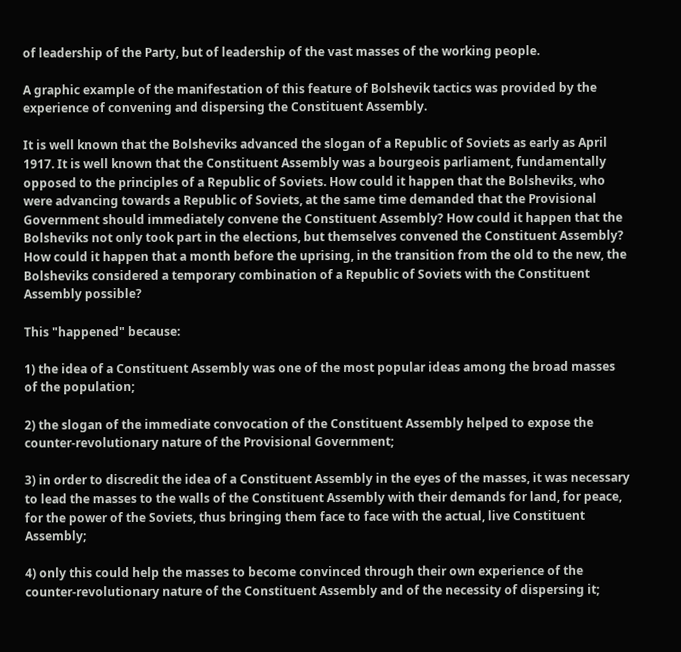of leadership of the Party, but of leadership of the vast masses of the working people.

A graphic example of the manifestation of this feature of Bolshevik tactics was provided by the experience of convening and dispersing the Constituent Assembly.

It is well known that the Bolsheviks advanced the slogan of a Republic of Soviets as early as April 1917. It is well known that the Constituent Assembly was a bourgeois parliament, fundamentally opposed to the principles of a Republic of Soviets. How could it happen that the Bolsheviks, who were advancing towards a Republic of Soviets, at the same time demanded that the Provisional Government should immediately convene the Constituent Assembly? How could it happen that the Bolsheviks not only took part in the elections, but themselves convened the Constituent Assembly? How could it happen that a month before the uprising, in the transition from the old to the new, the Bolsheviks considered a temporary combination of a Republic of Soviets with the Constituent Assembly possible?

This "happened" because:

1) the idea of a Constituent Assembly was one of the most popular ideas among the broad masses of the population;

2) the slogan of the immediate convocation of the Constituent Assembly helped to expose the counter-revolutionary nature of the Provisional Government;

3) in order to discredit the idea of a Constituent Assembly in the eyes of the masses, it was necessary to lead the masses to the walls of the Constituent Assembly with their demands for land, for peace, for the power of the Soviets, thus bringing them face to face with the actual, live Constituent Assembly;

4) only this could help the masses to become convinced through their own experience of the counter-revolutionary nature of the Constituent Assembly and of the necessity of dispersing it;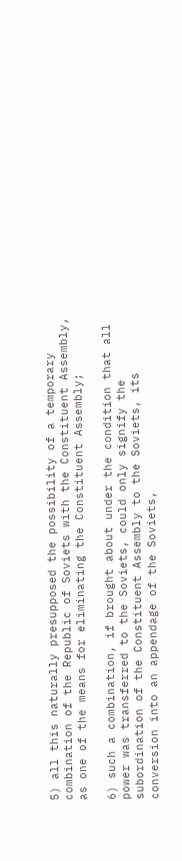5) all this naturally presupposed the possibility of a temporary combination of the Republic of Soviets with the Constituent Assembly, as one of the means for eliminating the Constituent Assembly;

6) such a combination, if brought about under the condition that all power was transferred to the Soviets, could only signify the subordination of the Constituent Assembly to the Soviets, its conversion into an appendage of the Soviets,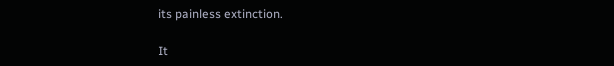its painless extinction.

It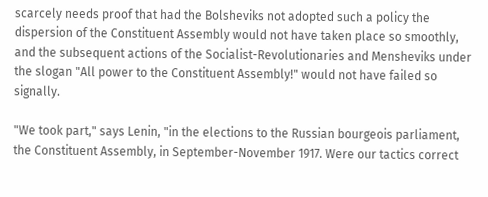scarcely needs proof that had the Bolsheviks not adopted such a policy the dispersion of the Constituent Assembly would not have taken place so smoothly, and the subsequent actions of the Socialist-Revolutionaries and Mensheviks under the slogan "All power to the Constituent Assembly!" would not have failed so signally.

"We took part," says Lenin, "in the elections to the Russian bourgeois parliament, the Constituent Assembly, in September-November 1917. Were our tactics correct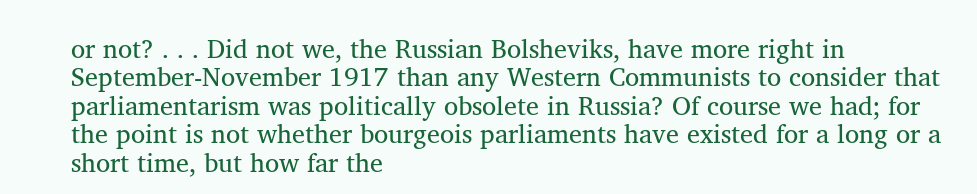or not? . . . Did not we, the Russian Bolsheviks, have more right in September-November 1917 than any Western Communists to consider that parliamentarism was politically obsolete in Russia? Of course we had; for the point is not whether bourgeois parliaments have existed for a long or a short time, but how far the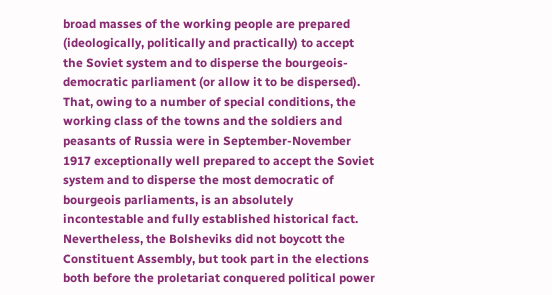broad masses of the working people are prepared (ideologically, politically and practically) to accept the Soviet system and to disperse the bourgeois-democratic parliament (or allow it to be dispersed). That, owing to a number of special conditions, the working class of the towns and the soldiers and peasants of Russia were in September-November 1917 exceptionally well prepared to accept the Soviet system and to disperse the most democratic of bourgeois parliaments, is an absolutely incontestable and fully established historical fact. Nevertheless, the Bolsheviks did not boycott the Constituent Assembly, but took part in the elections both before the proletariat conquered political power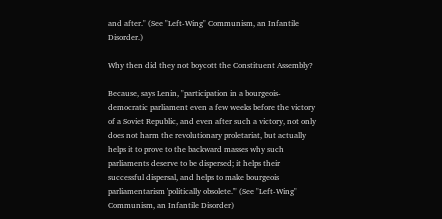and after." (See "Left-Wing" Communism, an Infantile Disorder.)

Why then did they not boycott the Constituent Assembly?

Because, says Lenin, "participation in a bourgeois-democratic parliament even a few weeks before the victory of a Soviet Republic, and even after such a victory, not only does not harm the revolutionary proletariat, but actually helps it to prove to the backward masses why such parliaments deserve to be dispersed; it helps their successful dispersal, and helps to make bourgeois parliamentarism 'politically obsolete.'" (See "Left-Wing" Communism, an Infantile Disorder)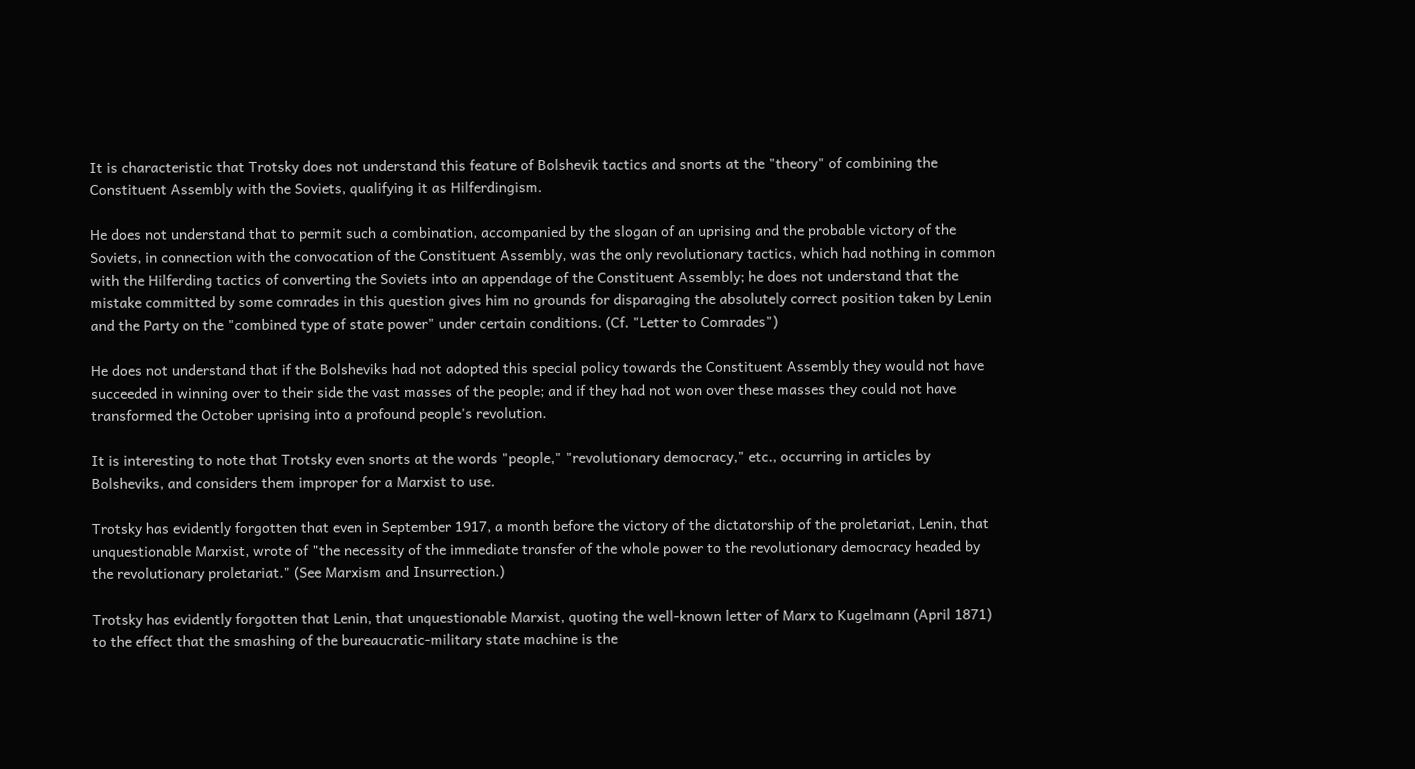It is characteristic that Trotsky does not understand this feature of Bolshevik tactics and snorts at the "theory" of combining the Constituent Assembly with the Soviets, qualifying it as Hilferdingism.

He does not understand that to permit such a combination, accompanied by the slogan of an uprising and the probable victory of the Soviets, in connection with the convocation of the Constituent Assembly, was the only revolutionary tactics, which had nothing in common with the Hilferding tactics of converting the Soviets into an appendage of the Constituent Assembly; he does not understand that the mistake committed by some comrades in this question gives him no grounds for disparaging the absolutely correct position taken by Lenin and the Party on the "combined type of state power" under certain conditions. (Cf. "Letter to Comrades")

He does not understand that if the Bolsheviks had not adopted this special policy towards the Constituent Assembly they would not have succeeded in winning over to their side the vast masses of the people; and if they had not won over these masses they could not have transformed the October uprising into a profound people's revolution.

It is interesting to note that Trotsky even snorts at the words "people," "revolutionary democracy," etc., occurring in articles by Bolsheviks, and considers them improper for a Marxist to use.

Trotsky has evidently forgotten that even in September 1917, a month before the victory of the dictatorship of the proletariat, Lenin, that unquestionable Marxist, wrote of "the necessity of the immediate transfer of the whole power to the revolutionary democracy headed by the revolutionary proletariat." (See Marxism and Insurrection.)

Trotsky has evidently forgotten that Lenin, that unquestionable Marxist, quoting the well-known letter of Marx to Kugelmann (April 1871) to the effect that the smashing of the bureaucratic-military state machine is the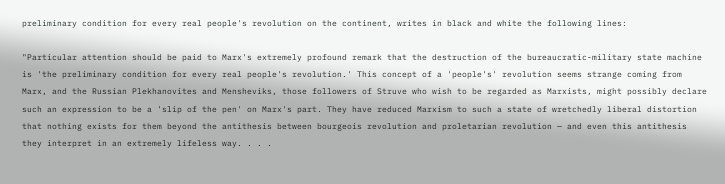preliminary condition for every real people's revolution on the continent, writes in black and white the following lines:

"Particular attention should be paid to Marx's extremely profound remark that the destruction of the bureaucratic-military state machine is 'the preliminary condition for every real people's revolution.' This concept of a 'people's' revolution seems strange coming from Marx, and the Russian Plekhanovites and Mensheviks, those followers of Struve who wish to be regarded as Marxists, might possibly declare such an expression to be a 'slip of the pen' on Marx's part. They have reduced Marxism to such a state of wretchedly liberal distortion that nothing exists for them beyond the antithesis between bourgeois revolution and proletarian revolution — and even this antithesis they interpret in an extremely lifeless way. . . .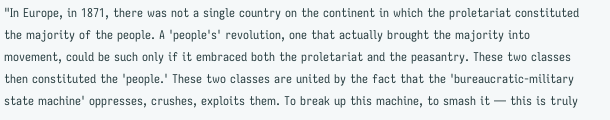"In Europe, in 1871, there was not a single country on the continent in which the proletariat constituted the majority of the people. A 'people's' revolution, one that actually brought the majority into movement, could be such only if it embraced both the proletariat and the peasantry. These two classes then constituted the 'people.' These two classes are united by the fact that the 'bureaucratic-military state machine' oppresses, crushes, exploits them. To break up this machine, to smash it — this is truly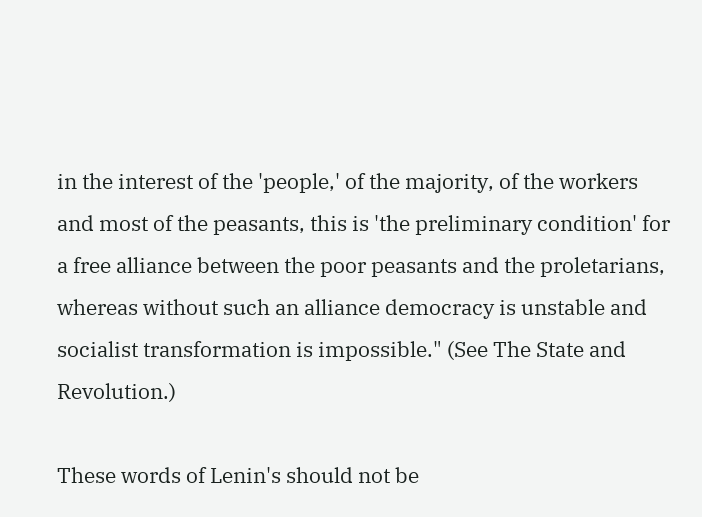in the interest of the 'people,' of the majority, of the workers and most of the peasants, this is 'the preliminary condition' for a free alliance between the poor peasants and the proletarians, whereas without such an alliance democracy is unstable and socialist transformation is impossible." (See The State and Revolution.)

These words of Lenin's should not be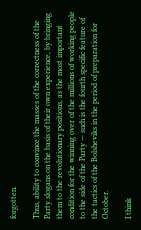forgotten.

Thus, ability to convince the masses of the correctness of the Party slogans on the basis of their own experience, by bringing them to the revolutionary positions, as the most important condition for the winning over of the millions of working people to the side of the Party — such is the fourth specific feature of the tactics of the Bolsheviks in the period of preparation for October.

I think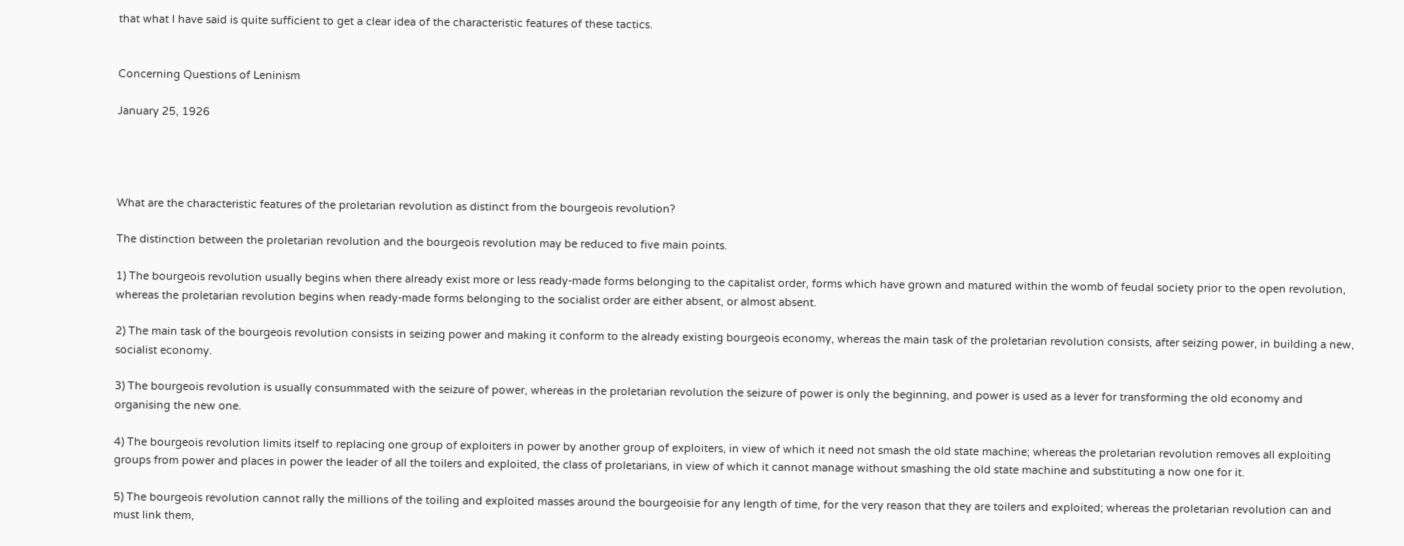that what I have said is quite sufficient to get a clear idea of the characteristic features of these tactics.


Concerning Questions of Leninism

January 25, 1926




What are the characteristic features of the proletarian revolution as distinct from the bourgeois revolution?

The distinction between the proletarian revolution and the bourgeois revolution may be reduced to five main points.

1) The bourgeois revolution usually begins when there already exist more or less ready-made forms belonging to the capitalist order, forms which have grown and matured within the womb of feudal society prior to the open revolution, whereas the proletarian revolution begins when ready-made forms belonging to the socialist order are either absent, or almost absent.

2) The main task of the bourgeois revolution consists in seizing power and making it conform to the already existing bourgeois economy, whereas the main task of the proletarian revolution consists, after seizing power, in building a new, socialist economy.

3) The bourgeois revolution is usually consummated with the seizure of power, whereas in the proletarian revolution the seizure of power is only the beginning, and power is used as a lever for transforming the old economy and organising the new one.

4) The bourgeois revolution limits itself to replacing one group of exploiters in power by another group of exploiters, in view of which it need not smash the old state machine; whereas the proletarian revolution removes all exploiting groups from power and places in power the leader of all the toilers and exploited, the class of proletarians, in view of which it cannot manage without smashing the old state machine and substituting a now one for it.

5) The bourgeois revolution cannot rally the millions of the toiling and exploited masses around the bourgeoisie for any length of time, for the very reason that they are toilers and exploited; whereas the proletarian revolution can and must link them,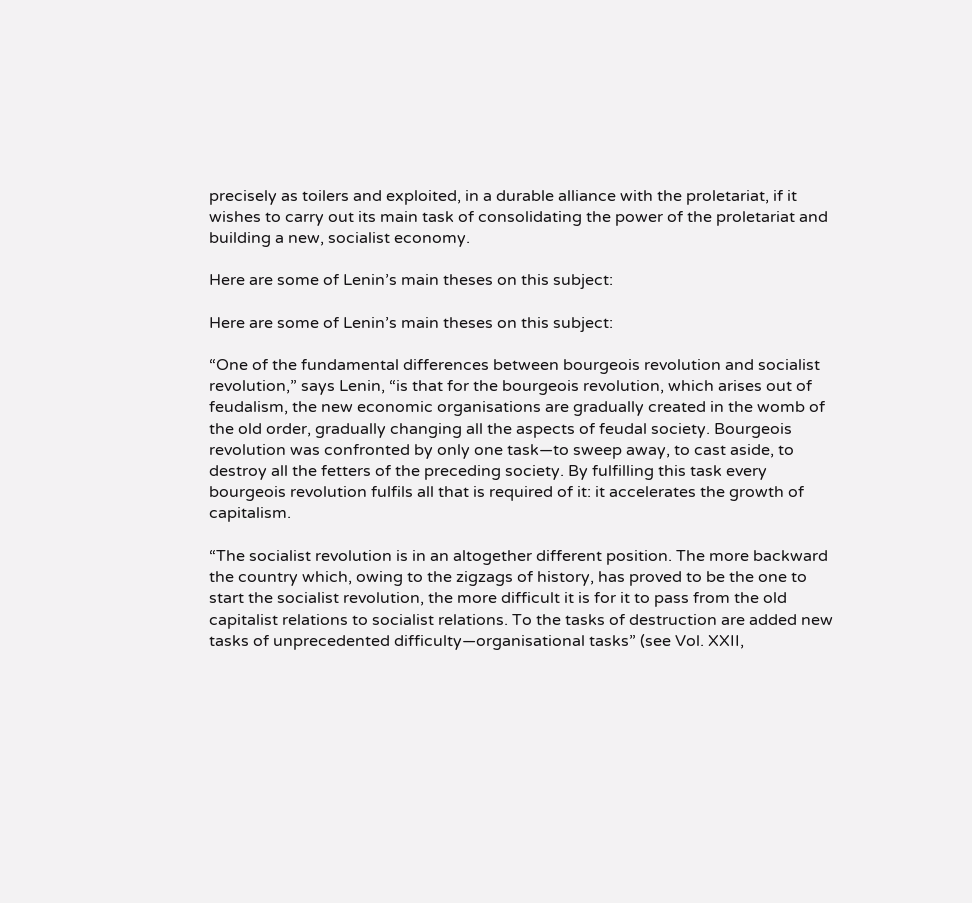precisely as toilers and exploited, in a durable alliance with the proletariat, if it wishes to carry out its main task of consolidating the power of the proletariat and building a new, socialist economy.

Here are some of Lenin’s main theses on this subject:

Here are some of Lenin’s main theses on this subject:

“One of the fundamental differences between bourgeois revolution and socialist revolution,” says Lenin, “is that for the bourgeois revolution, which arises out of feudalism, the new economic organisations are gradually created in the womb of the old order, gradually changing all the aspects of feudal society. Bourgeois revolution was confronted by only one task—to sweep away, to cast aside, to destroy all the fetters of the preceding society. By fulfilling this task every bourgeois revolution fulfils all that is required of it: it accelerates the growth of capitalism.

“The socialist revolution is in an altogether different position. The more backward the country which, owing to the zigzags of history, has proved to be the one to start the socialist revolution, the more difficult it is for it to pass from the old capitalist relations to socialist relations. To the tasks of destruction are added new tasks of unprecedented difficulty—organisational tasks” (see Vol. XXII,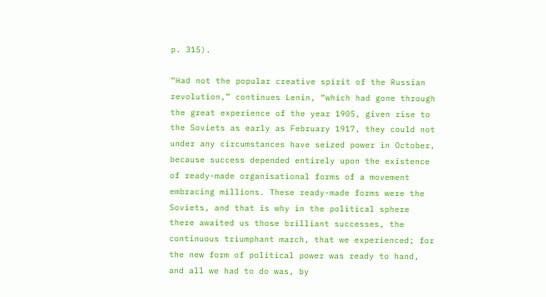p. 315).

“Had not the popular creative spirit of the Russian revolution,” continues Lenin, “which had gone through the great experience of the year 1905, given rise to the Soviets as early as February 1917, they could not under any circumstances have seized power in October, because success depended entirely upon the existence of ready-made organisational forms of a movement embracing millions. These ready-made forms were the Soviets, and that is why in the political sphere there awaited us those brilliant successes, the continuous triumphant march, that we experienced; for the new form of political power was ready to hand, and all we had to do was, by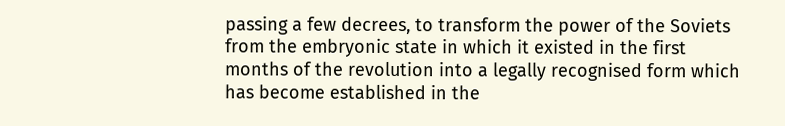passing a few decrees, to transform the power of the Soviets from the embryonic state in which it existed in the first months of the revolution into a legally recognised form which has become established in the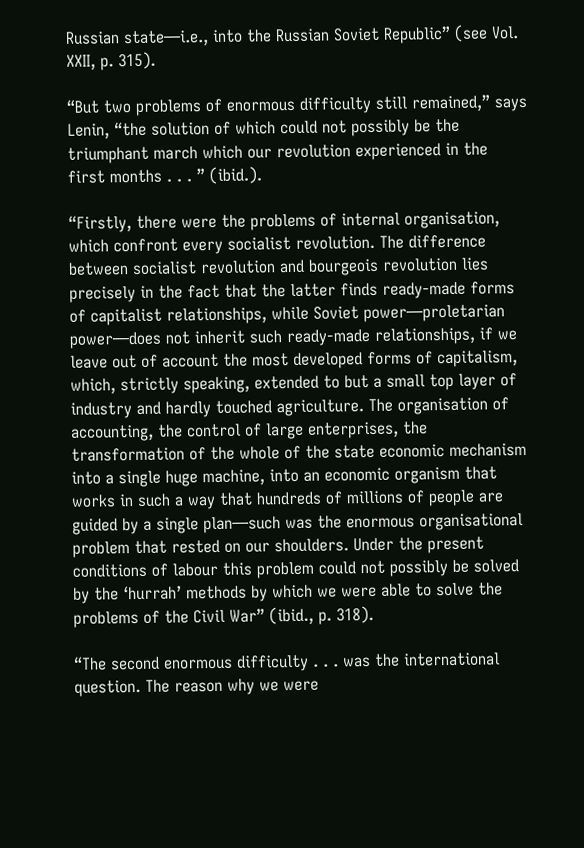Russian state—i.e., into the Russian Soviet Republic” (see Vol. XXII, p. 315).

“But two problems of enormous difficulty still remained,” says Lenin, “the solution of which could not possibly be the triumphant march which our revolution experienced in the first months . . . ” (ibid.).

“Firstly, there were the problems of internal organisation, which confront every socialist revolution. The difference between socialist revolution and bourgeois revolution lies precisely in the fact that the latter finds ready-made forms of capitalist relationships, while Soviet power—proletarian power—does not inherit such ready-made relationships, if we leave out of account the most developed forms of capitalism, which, strictly speaking, extended to but a small top layer of industry and hardly touched agriculture. The organisation of accounting, the control of large enterprises, the transformation of the whole of the state economic mechanism into a single huge machine, into an economic organism that works in such a way that hundreds of millions of people are guided by a single plan—such was the enormous organisational problem that rested on our shoulders. Under the present conditions of labour this problem could not possibly be solved by the ‘hurrah’ methods by which we were able to solve the problems of the Civil War” (ibid., p. 318).

“The second enormous difficulty . . . was the international question. The reason why we were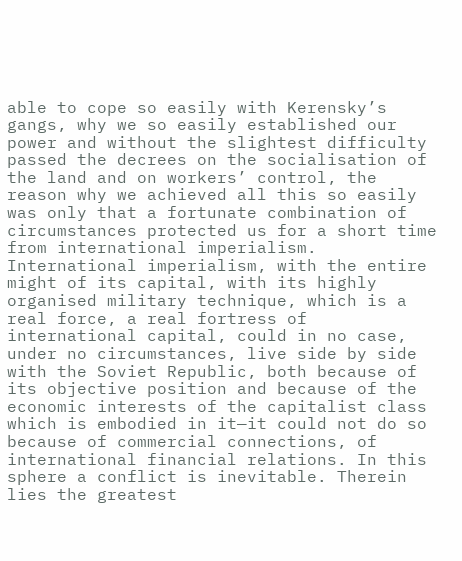able to cope so easily with Kerensky’s gangs, why we so easily established our power and without the slightest difficulty passed the decrees on the socialisation of the land and on workers’ control, the reason why we achieved all this so easily was only that a fortunate combination of circumstances protected us for a short time from international imperialism. International imperialism, with the entire might of its capital, with its highly organised military technique, which is a real force, a real fortress of international capital, could in no case, under no circumstances, live side by side with the Soviet Republic, both because of its objective position and because of the economic interests of the capitalist class which is embodied in it—it could not do so because of commercial connections, of international financial relations. In this sphere a conflict is inevitable. Therein lies the greatest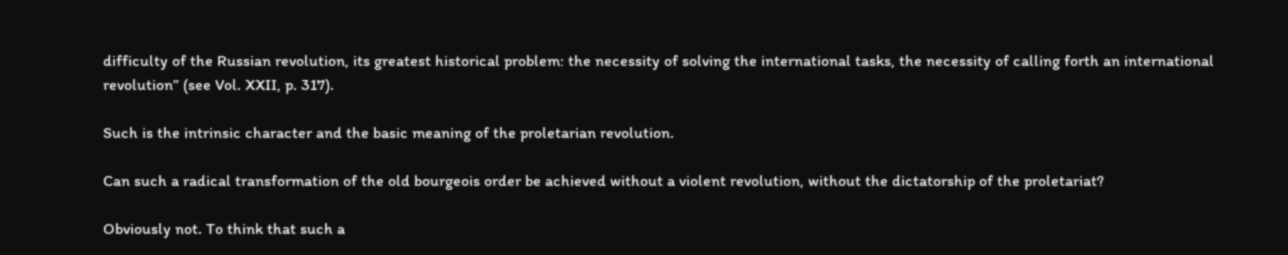difficulty of the Russian revolution, its greatest historical problem: the necessity of solving the international tasks, the necessity of calling forth an international revolution” (see Vol. XXII, p. 317).

Such is the intrinsic character and the basic meaning of the proletarian revolution.

Can such a radical transformation of the old bourgeois order be achieved without a violent revolution, without the dictatorship of the proletariat?

Obviously not. To think that such a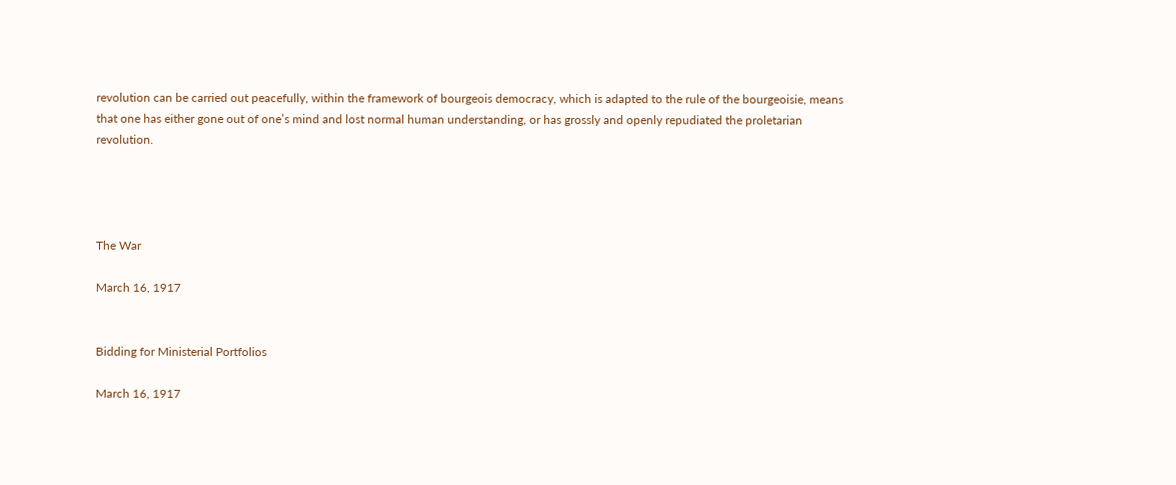revolution can be carried out peacefully, within the framework of bourgeois democracy, which is adapted to the rule of the bourgeoisie, means that one has either gone out of one’s mind and lost normal human understanding, or has grossly and openly repudiated the proletarian revolution.




The War

March 16, 1917


Bidding for Ministerial Portfolios

March 16, 1917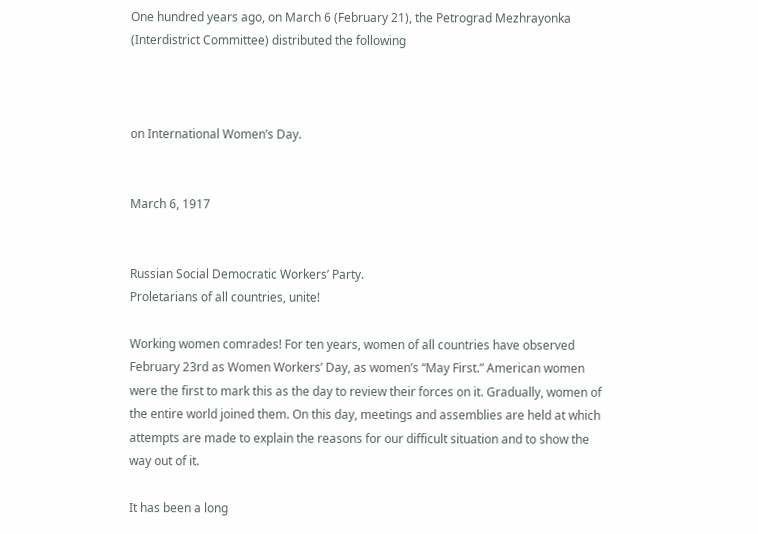One hundred years ago, on March 6 (February 21), the Petrograd Mezhrayonka (Interdistrict Committee) distributed the following



on International Women’s Day.


March 6, 1917


Russian Social Democratic Workers’ Party.
Proletarians of all countries, unite!

Working women comrades! For ten years, women of all countries have observed February 23rd as Women Workers’ Day, as women’s “May First.” American women were the first to mark this as the day to review their forces on it. Gradually, women of the entire world joined them. On this day, meetings and assemblies are held at which attempts are made to explain the reasons for our difficult situation and to show the way out of it.

It has been a long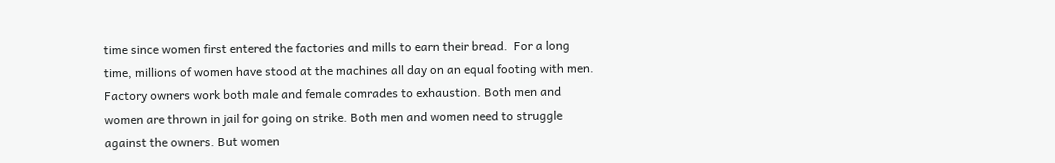time since women first entered the factories and mills to earn their bread.  For a long time, millions of women have stood at the machines all day on an equal footing with men. Factory owners work both male and female comrades to exhaustion. Both men and women are thrown in jail for going on strike. Both men and women need to struggle against the owners. But women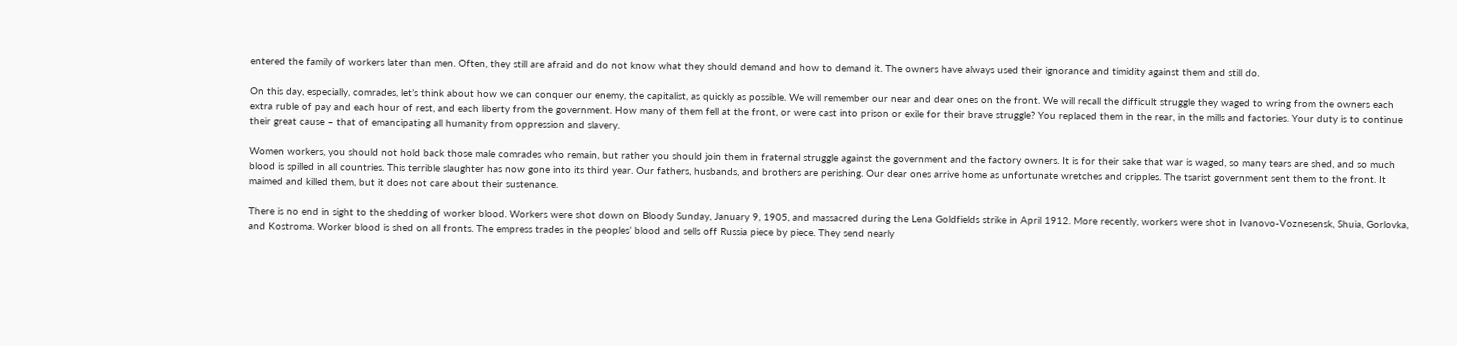entered the family of workers later than men. Often, they still are afraid and do not know what they should demand and how to demand it. The owners have always used their ignorance and timidity against them and still do.

On this day, especially, comrades, let’s think about how we can conquer our enemy, the capitalist, as quickly as possible. We will remember our near and dear ones on the front. We will recall the difficult struggle they waged to wring from the owners each extra ruble of pay and each hour of rest, and each liberty from the government. How many of them fell at the front, or were cast into prison or exile for their brave struggle? You replaced them in the rear, in the mills and factories. Your duty is to continue their great cause – that of emancipating all humanity from oppression and slavery.

Women workers, you should not hold back those male comrades who remain, but rather you should join them in fraternal struggle against the government and the factory owners. It is for their sake that war is waged, so many tears are shed, and so much blood is spilled in all countries. This terrible slaughter has now gone into its third year. Our fathers, husbands, and brothers are perishing. Our dear ones arrive home as unfortunate wretches and cripples. The tsarist government sent them to the front. It maimed and killed them, but it does not care about their sustenance.

There is no end in sight to the shedding of worker blood. Workers were shot down on Bloody Sunday, January 9, 1905, and massacred during the Lena Goldfields strike in April 1912. More recently, workers were shot in Ivanovo-Voznesensk, Shuia, Gorlovka, and Kostroma. Worker blood is shed on all fronts. The empress trades in the peoples’ blood and sells off Russia piece by piece. They send nearly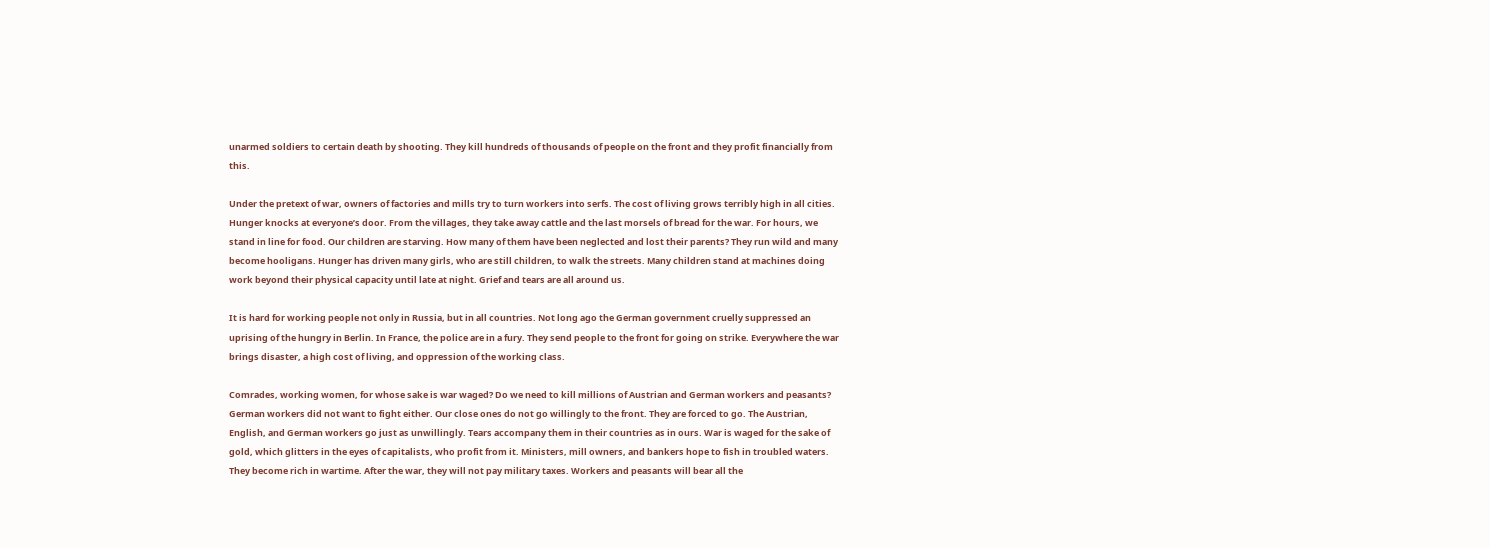unarmed soldiers to certain death by shooting. They kill hundreds of thousands of people on the front and they profit financially from this.

Under the pretext of war, owners of factories and mills try to turn workers into serfs. The cost of living grows terribly high in all cities. Hunger knocks at everyone’s door. From the villages, they take away cattle and the last morsels of bread for the war. For hours, we stand in line for food. Our children are starving. How many of them have been neglected and lost their parents? They run wild and many become hooligans. Hunger has driven many girls, who are still children, to walk the streets. Many children stand at machines doing work beyond their physical capacity until late at night. Grief and tears are all around us.

It is hard for working people not only in Russia, but in all countries. Not long ago the German government cruelly suppressed an uprising of the hungry in Berlin. In France, the police are in a fury. They send people to the front for going on strike. Everywhere the war brings disaster, a high cost of living, and oppression of the working class.

Comrades, working women, for whose sake is war waged? Do we need to kill millions of Austrian and German workers and peasants? German workers did not want to fight either. Our close ones do not go willingly to the front. They are forced to go. The Austrian, English, and German workers go just as unwillingly. Tears accompany them in their countries as in ours. War is waged for the sake of gold, which glitters in the eyes of capitalists, who profit from it. Ministers, mill owners, and bankers hope to fish in troubled waters. They become rich in wartime. After the war, they will not pay military taxes. Workers and peasants will bear all the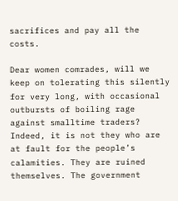sacrifices and pay all the costs.

Dear women comrades, will we keep on tolerating this silently for very long, with occasional outbursts of boiling rage against smalltime traders? Indeed, it is not they who are at fault for the people’s calamities. They are ruined themselves. The government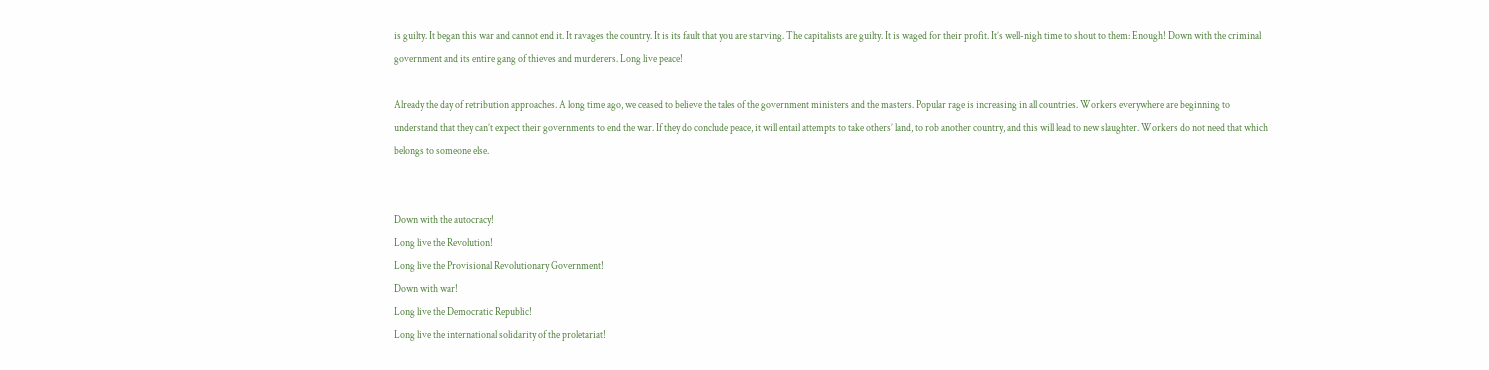is guilty. It began this war and cannot end it. It ravages the country. It is its fault that you are starving. The capitalists are guilty. It is waged for their profit. It’s well-nigh time to shout to them: Enough! Down with the criminal government and its entire gang of thieves and murderers. Long live peace!

Already the day of retribution approaches. A long time ago, we ceased to believe the tales of the government ministers and the masters. Popular rage is increasing in all countries. Workers everywhere are beginning to understand that they can’t expect their governments to end the war. If they do conclude peace, it will entail attempts to take others’ land, to rob another country, and this will lead to new slaughter. Workers do not need that which belongs to someone else.


Down with the autocracy!
Long live the Revolution!
Long live the Provisional Revolutionary Government!
Down with war!
Long live the Democratic Republic!
Long live the international solidarity of the proletariat!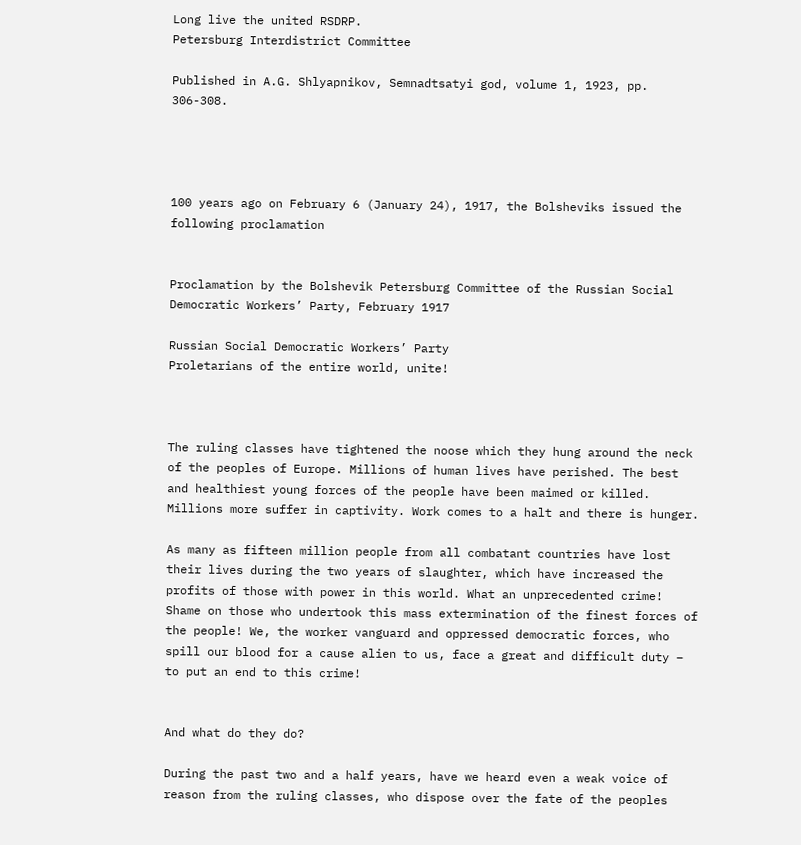Long live the united RSDRP.
Petersburg Interdistrict Committee

Published in A.G. Shlyapnikov, Semnadtsatyi god, volume 1, 1923, pp. 306-308.




100 years ago on February 6 (January 24), 1917, the Bolsheviks issued the following proclamation


Proclamation by the Bolshevik Petersburg Committee of the Russian Social Democratic Workers’ Party, February 1917

Russian Social Democratic Workers’ Party
Proletarians of the entire world, unite!



The ruling classes have tightened the noose which they hung around the neck of the peoples of Europe. Millions of human lives have perished. The best and healthiest young forces of the people have been maimed or killed. Millions more suffer in captivity. Work comes to a halt and there is hunger.

As many as fifteen million people from all combatant countries have lost their lives during the two years of slaughter, which have increased the profits of those with power in this world. What an unprecedented crime! Shame on those who undertook this mass extermination of the finest forces of the people! We, the worker vanguard and oppressed democratic forces, who spill our blood for a cause alien to us, face a great and difficult duty – to put an end to this crime!


And what do they do?

During the past two and a half years, have we heard even a weak voice of reason from the ruling classes, who dispose over the fate of the peoples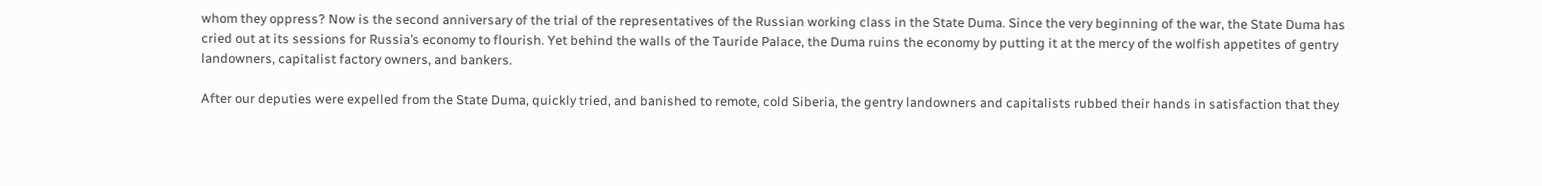whom they oppress? Now is the second anniversary of the trial of the representatives of the Russian working class in the State Duma. Since the very beginning of the war, the State Duma has cried out at its sessions for Russia’s economy to flourish. Yet behind the walls of the Tauride Palace, the Duma ruins the economy by putting it at the mercy of the wolfish appetites of gentry landowners, capitalist factory owners, and bankers.

After our deputies were expelled from the State Duma, quickly tried, and banished to remote, cold Siberia, the gentry landowners and capitalists rubbed their hands in satisfaction that they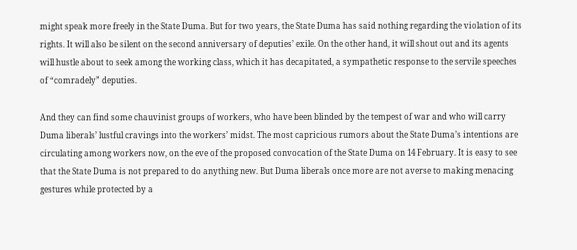might speak more freely in the State Duma. But for two years, the State Duma has said nothing regarding the violation of its rights. It will also be silent on the second anniversary of deputies’ exile. On the other hand, it will shout out and its agents will hustle about to seek among the working class, which it has decapitated, a sympathetic response to the servile speeches of “comradely” deputies.

And they can find some chauvinist groups of workers, who have been blinded by the tempest of war and who will carry Duma liberals’ lustful cravings into the workers’ midst. The most capricious rumors about the State Duma’s intentions are circulating among workers now, on the eve of the proposed convocation of the State Duma on 14 February. It is easy to see that the State Duma is not prepared to do anything new. But Duma liberals once more are not averse to making menacing gestures while protected by a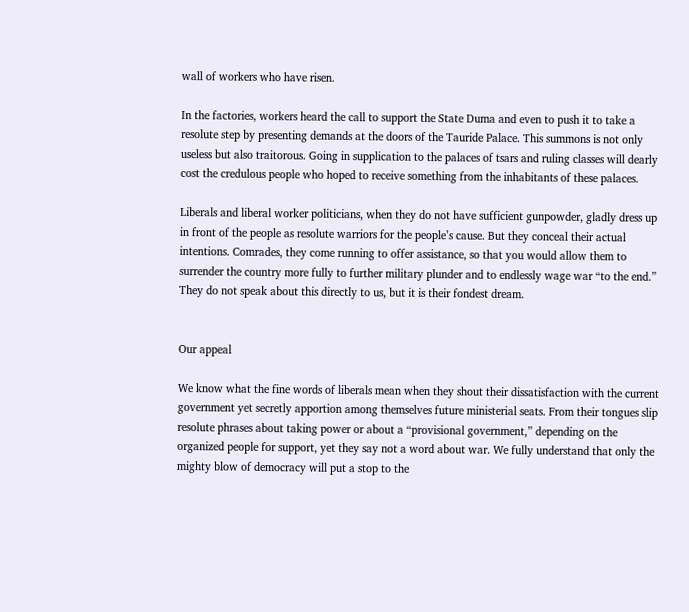wall of workers who have risen.

In the factories, workers heard the call to support the State Duma and even to push it to take a resolute step by presenting demands at the doors of the Tauride Palace. This summons is not only useless but also traitorous. Going in supplication to the palaces of tsars and ruling classes will dearly cost the credulous people who hoped to receive something from the inhabitants of these palaces.

Liberals and liberal worker politicians, when they do not have sufficient gunpowder, gladly dress up in front of the people as resolute warriors for the people’s cause. But they conceal their actual intentions. Comrades, they come running to offer assistance, so that you would allow them to surrender the country more fully to further military plunder and to endlessly wage war “to the end.” They do not speak about this directly to us, but it is their fondest dream.


Our appeal

We know what the fine words of liberals mean when they shout their dissatisfaction with the current government yet secretly apportion among themselves future ministerial seats. From their tongues slip resolute phrases about taking power or about a “provisional government,” depending on the organized people for support, yet they say not a word about war. We fully understand that only the mighty blow of democracy will put a stop to the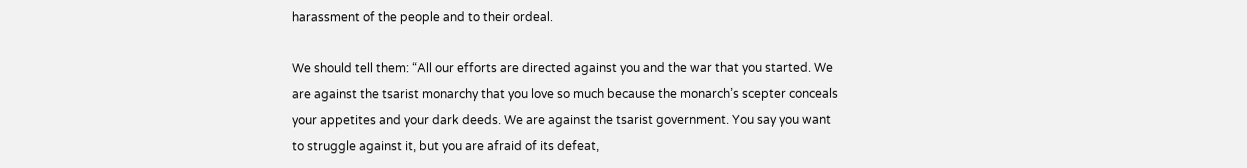harassment of the people and to their ordeal.

We should tell them: “All our efforts are directed against you and the war that you started. We are against the tsarist monarchy that you love so much because the monarch’s scepter conceals your appetites and your dark deeds. We are against the tsarist government. You say you want to struggle against it, but you are afraid of its defeat,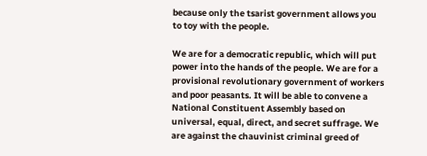because only the tsarist government allows you to toy with the people.

We are for a democratic republic, which will put power into the hands of the people. We are for a provisional revolutionary government of workers and poor peasants. It will be able to convene a National Constituent Assembly based on universal, equal, direct, and secret suffrage. We are against the chauvinist criminal greed of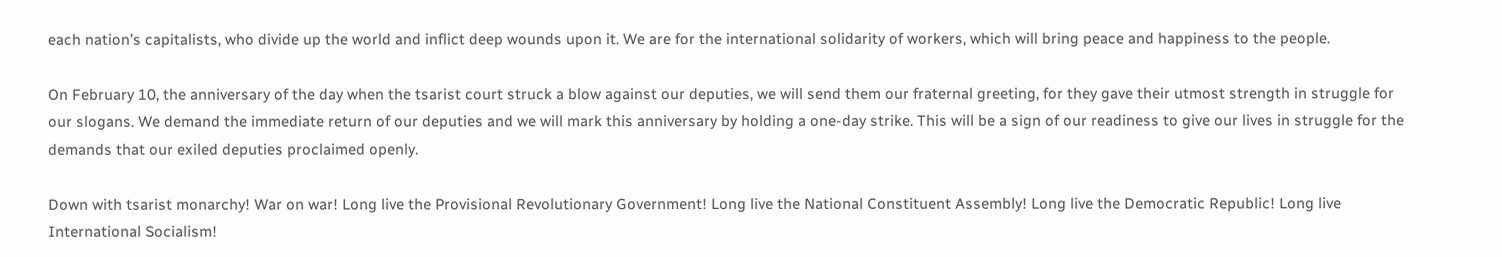each nation’s capitalists, who divide up the world and inflict deep wounds upon it. We are for the international solidarity of workers, which will bring peace and happiness to the people.

On February 10, the anniversary of the day when the tsarist court struck a blow against our deputies, we will send them our fraternal greeting, for they gave their utmost strength in struggle for our slogans. We demand the immediate return of our deputies and we will mark this anniversary by holding a one-day strike. This will be a sign of our readiness to give our lives in struggle for the demands that our exiled deputies proclaimed openly.

Down with tsarist monarchy! War on war! Long live the Provisional Revolutionary Government! Long live the National Constituent Assembly! Long live the Democratic Republic! Long live International Socialism!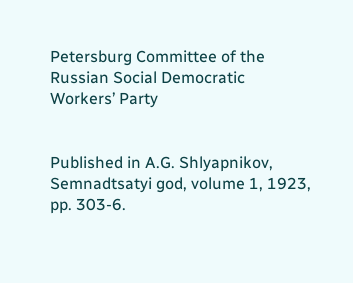Petersburg Committee of the Russian Social Democratic Workers’ Party


Published in A.G. Shlyapnikov, Semnadtsatyi god, volume 1, 1923, pp. 303-6.